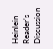Heinlein Reader’s Discussion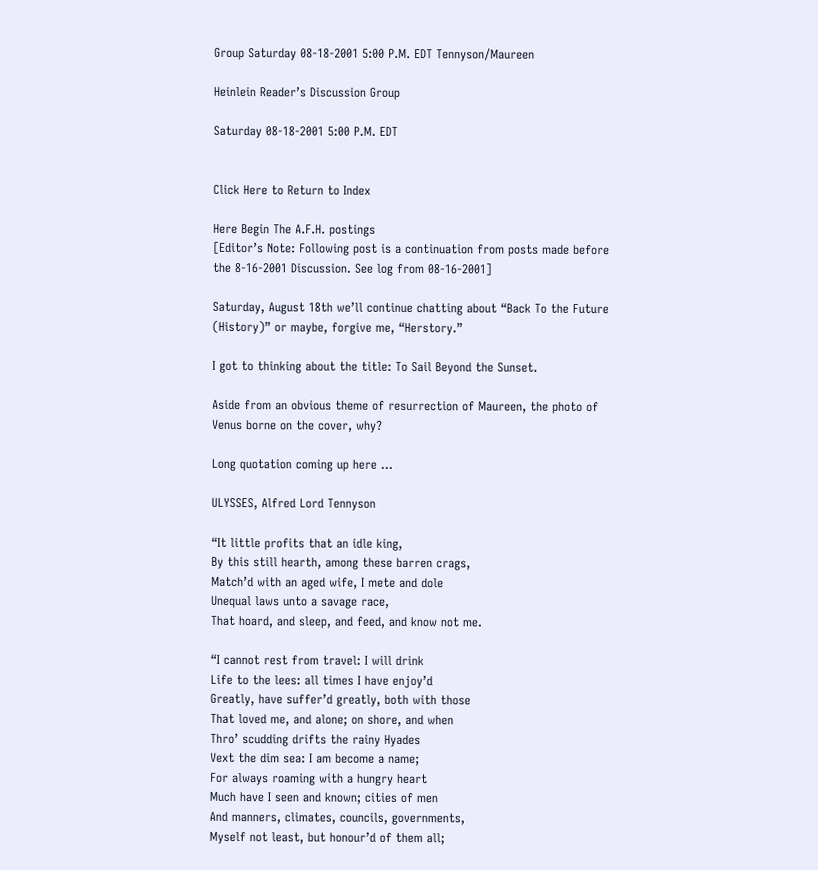Group Saturday 08-18-2001 5:00 P.M. EDT Tennyson/Maureen

Heinlein Reader’s Discussion Group

Saturday 08-18-2001 5:00 P.M. EDT


Click Here to Return to Index

Here Begin The A.F.H. postings
[Editor’s Note: Following post is a continuation from posts made before the 8-16-2001 Discussion. See log from 08-16-2001]

Saturday, August 18th we’ll continue chatting about “Back To the Future (History)” or maybe, forgive me, “Herstory.”

I got to thinking about the title: To Sail Beyond the Sunset.

Aside from an obvious theme of resurrection of Maureen, the photo of Venus borne on the cover, why?

Long quotation coming up here …

ULYSSES, Alfred Lord Tennyson

“It little profits that an idle king,
By this still hearth, among these barren crags,
Match’d with an aged wife, I mete and dole
Unequal laws unto a savage race,
That hoard, and sleep, and feed, and know not me.

“I cannot rest from travel: I will drink
Life to the lees: all times I have enjoy’d
Greatly, have suffer’d greatly, both with those
That loved me, and alone; on shore, and when
Thro’ scudding drifts the rainy Hyades
Vext the dim sea: I am become a name;
For always roaming with a hungry heart
Much have I seen and known; cities of men
And manners, climates, councils, governments,
Myself not least, but honour’d of them all;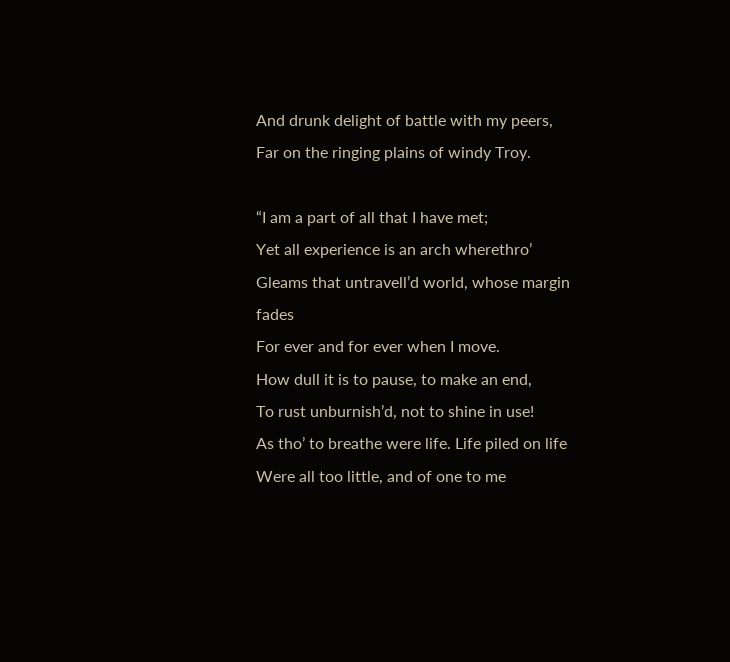And drunk delight of battle with my peers,
Far on the ringing plains of windy Troy.

“I am a part of all that I have met;
Yet all experience is an arch wherethro’
Gleams that untravell’d world, whose margin fades
For ever and for ever when I move.
How dull it is to pause, to make an end,
To rust unburnish’d, not to shine in use!
As tho’ to breathe were life. Life piled on life
Were all too little, and of one to me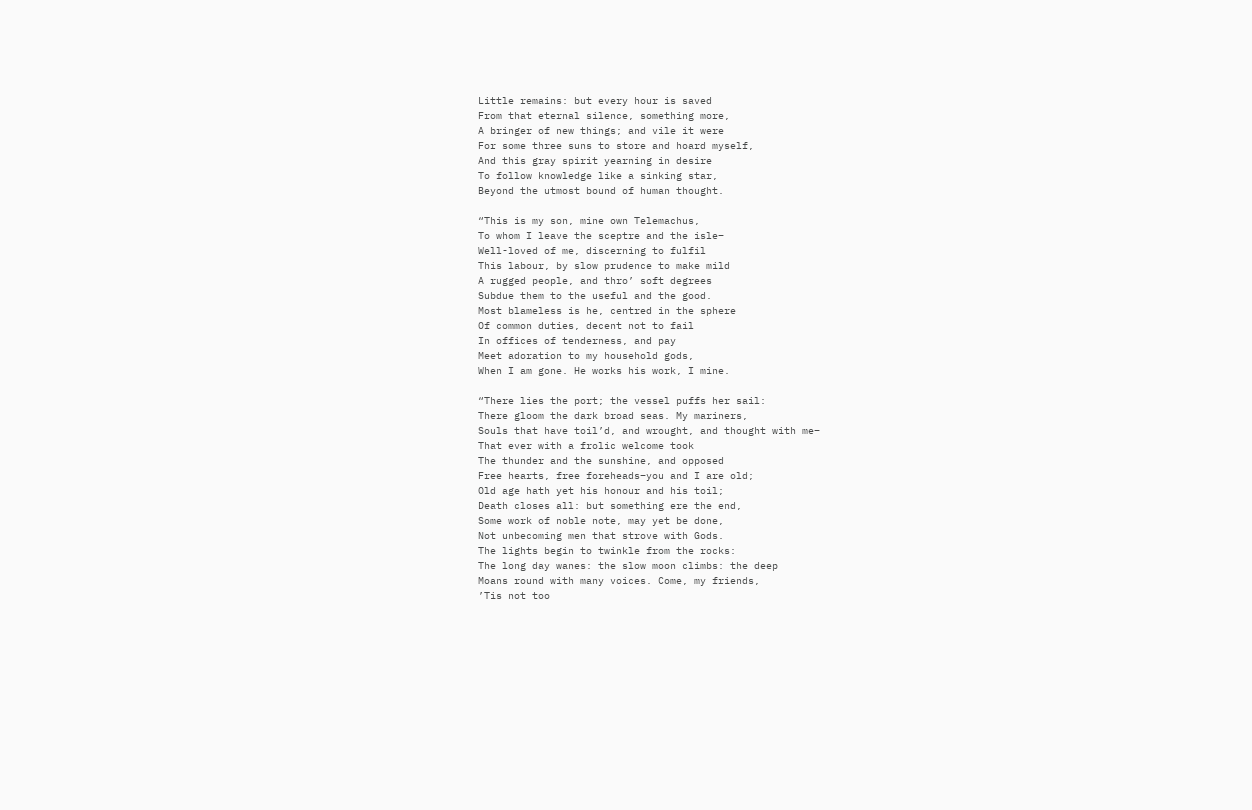Little remains: but every hour is saved
From that eternal silence, something more,
A bringer of new things; and vile it were
For some three suns to store and hoard myself,
And this gray spirit yearning in desire
To follow knowledge like a sinking star,
Beyond the utmost bound of human thought.

“This is my son, mine own Telemachus,
To whom I leave the sceptre and the isle–
Well-loved of me, discerning to fulfil
This labour, by slow prudence to make mild
A rugged people, and thro’ soft degrees
Subdue them to the useful and the good.
Most blameless is he, centred in the sphere
Of common duties, decent not to fail
In offices of tenderness, and pay
Meet adoration to my household gods,
When I am gone. He works his work, I mine.

“There lies the port; the vessel puffs her sail:
There gloom the dark broad seas. My mariners,
Souls that have toil’d, and wrought, and thought with me–
That ever with a frolic welcome took
The thunder and the sunshine, and opposed
Free hearts, free foreheads–you and I are old;
Old age hath yet his honour and his toil;
Death closes all: but something ere the end,
Some work of noble note, may yet be done,
Not unbecoming men that strove with Gods.
The lights begin to twinkle from the rocks:
The long day wanes: the slow moon climbs: the deep
Moans round with many voices. Come, my friends,
’Tis not too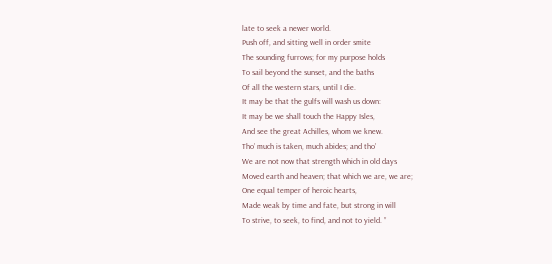late to seek a newer world.
Push off, and sitting well in order smite
The sounding furrows; for my purpose holds
To sail beyond the sunset, and the baths
Of all the western stars, until I die.
It may be that the gulfs will wash us down:
It may be we shall touch the Happy Isles,
And see the great Achilles, whom we knew.
Tho’ much is taken, much abides; and tho’
We are not now that strength which in old days
Moved earth and heaven; that which we are, we are;
One equal temper of heroic hearts,
Made weak by time and fate, but strong in will
To strive, to seek, to find, and not to yield. ”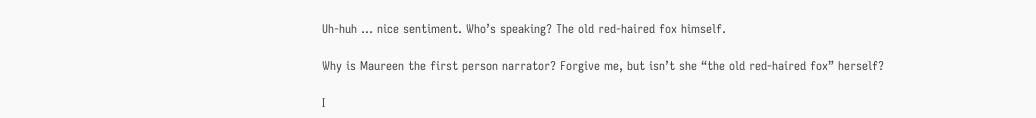Uh-huh … nice sentiment. Who’s speaking? The old red-haired fox himself.

Why is Maureen the first person narrator? Forgive me, but isn’t she “the old red-haired fox” herself?

I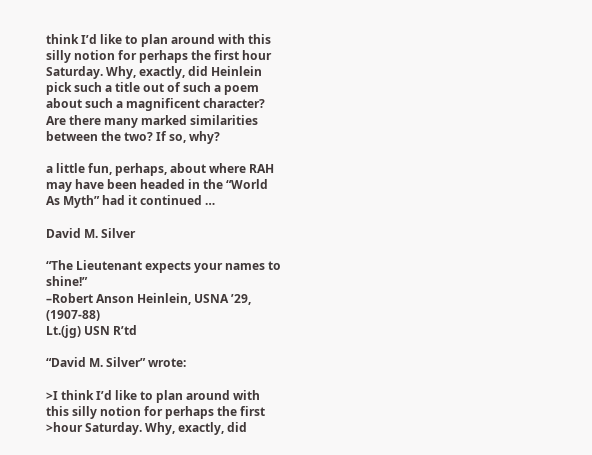think I’d like to plan around with this silly notion for perhaps the first hour Saturday. Why, exactly, did Heinlein pick such a title out of such a poem about such a magnificent character? Are there many marked similarities between the two? If so, why?

a little fun, perhaps, about where RAH may have been headed in the “World As Myth” had it continued …

David M. Silver

“The Lieutenant expects your names to shine!”
–Robert Anson Heinlein, USNA ’29, (1907-88)
Lt.(jg) USN R’td

“David M. Silver” wrote:

>I think I’d like to plan around with this silly notion for perhaps the first
>hour Saturday. Why, exactly, did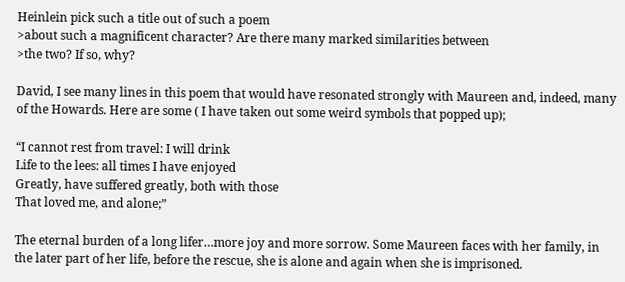Heinlein pick such a title out of such a poem
>about such a magnificent character? Are there many marked similarities between
>the two? If so, why?

David, I see many lines in this poem that would have resonated strongly with Maureen and, indeed, many of the Howards. Here are some ( I have taken out some weird symbols that popped up);

“I cannot rest from travel: I will drink
Life to the lees: all times I have enjoyed
Greatly, have suffered greatly, both with those
That loved me, and alone;”

The eternal burden of a long lifer…more joy and more sorrow. Some Maureen faces with her family, in the later part of her life, before the rescue, she is alone and again when she is imprisoned.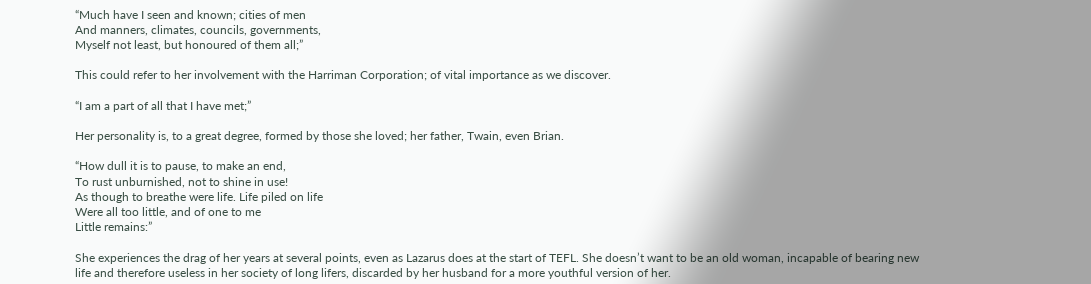“Much have I seen and known; cities of men
And manners, climates, councils, governments,
Myself not least, but honoured of them all;”

This could refer to her involvement with the Harriman Corporation; of vital importance as we discover.

“I am a part of all that I have met;”

Her personality is, to a great degree, formed by those she loved; her father, Twain, even Brian.

“How dull it is to pause, to make an end,
To rust unburnished, not to shine in use!
As though to breathe were life. Life piled on life
Were all too little, and of one to me
Little remains:”

She experiences the drag of her years at several points, even as Lazarus does at the start of TEFL. She doesn’t want to be an old woman, incapable of bearing new life and therefore useless in her society of long lifers, discarded by her husband for a more youthful version of her.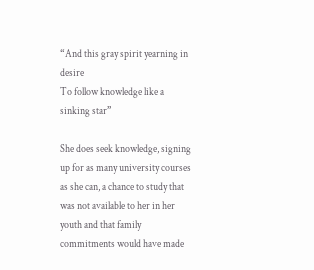“And this gray spirit yearning in desire
To follow knowledge like a sinking star”

She does seek knowledge, signing up for as many university courses as she can, a chance to study that was not available to her in her youth and that family commitments would have made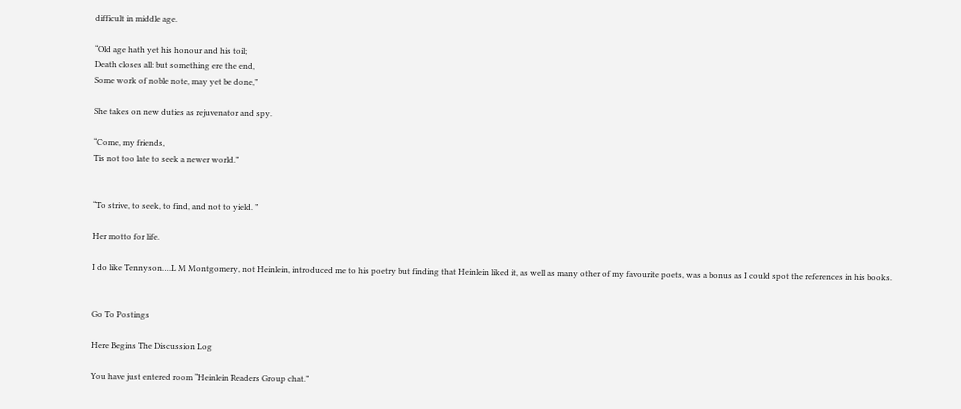difficult in middle age.

“Old age hath yet his honour and his toil;
Death closes all: but something ere the end,
Some work of noble note, may yet be done,”

She takes on new duties as rejuvenator and spy.

“Come, my friends,
Tis not too late to seek a newer world.”


“To strive, to seek, to find, and not to yield. ”

Her motto for life.

I do like Tennyson….L M Montgomery, not Heinlein, introduced me to his poetry but finding that Heinlein liked it, as well as many other of my favourite poets, was a bonus as I could spot the references in his books.


Go To Postings

Here Begins The Discussion Log

You have just entered room “Heinlein Readers Group chat.”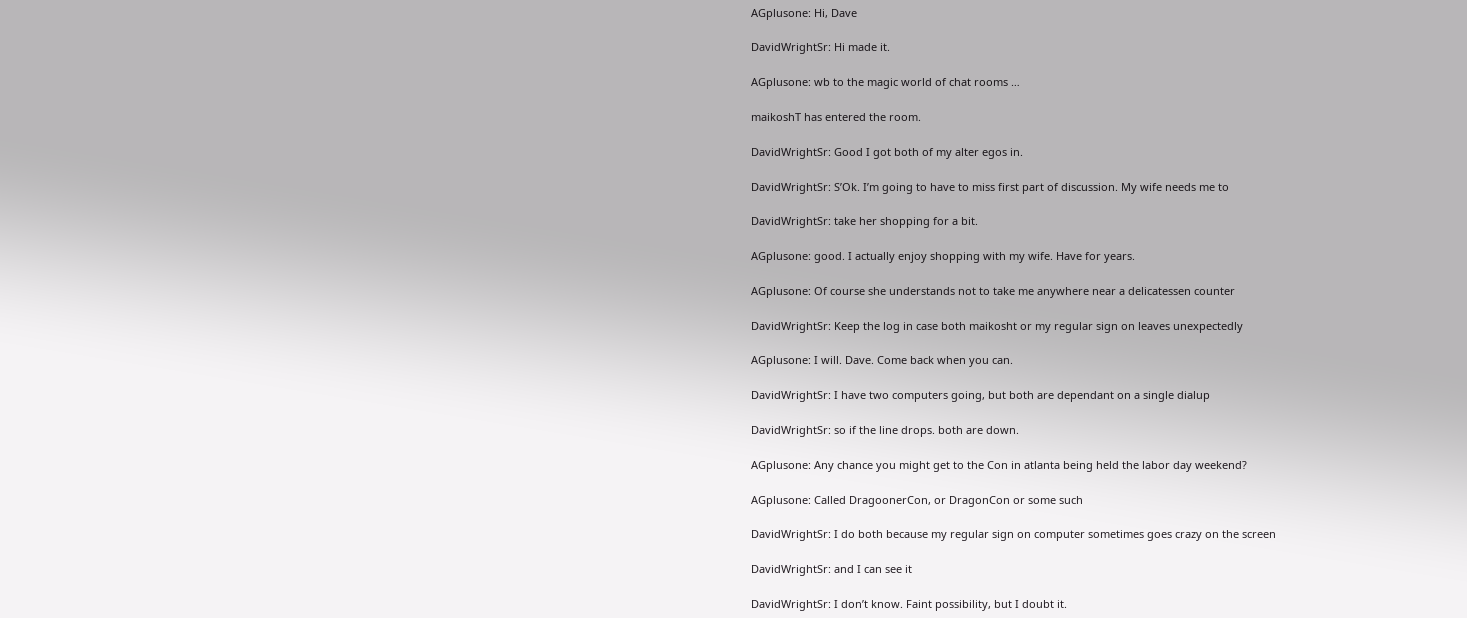AGplusone: Hi, Dave

DavidWrightSr: Hi made it.

AGplusone: wb to the magic world of chat rooms …

maikoshT has entered the room.

DavidWrightSr: Good I got both of my alter egos in.

DavidWrightSr: S’Ok. I’m going to have to miss first part of discussion. My wife needs me to

DavidWrightSr: take her shopping for a bit.

AGplusone: good. I actually enjoy shopping with my wife. Have for years.

AGplusone: Of course she understands not to take me anywhere near a delicatessen counter

DavidWrightSr: Keep the log in case both maikosht or my regular sign on leaves unexpectedly

AGplusone: I will. Dave. Come back when you can.

DavidWrightSr: I have two computers going, but both are dependant on a single dialup

DavidWrightSr: so if the line drops. both are down.

AGplusone: Any chance you might get to the Con in atlanta being held the labor day weekend?

AGplusone: Called DragoonerCon, or DragonCon or some such

DavidWrightSr: I do both because my regular sign on computer sometimes goes crazy on the screen

DavidWrightSr: and I can see it

DavidWrightSr: I don’t know. Faint possibility, but I doubt it.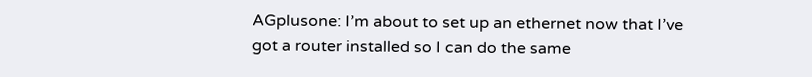AGplusone: I’m about to set up an ethernet now that I’ve got a router installed so I can do the same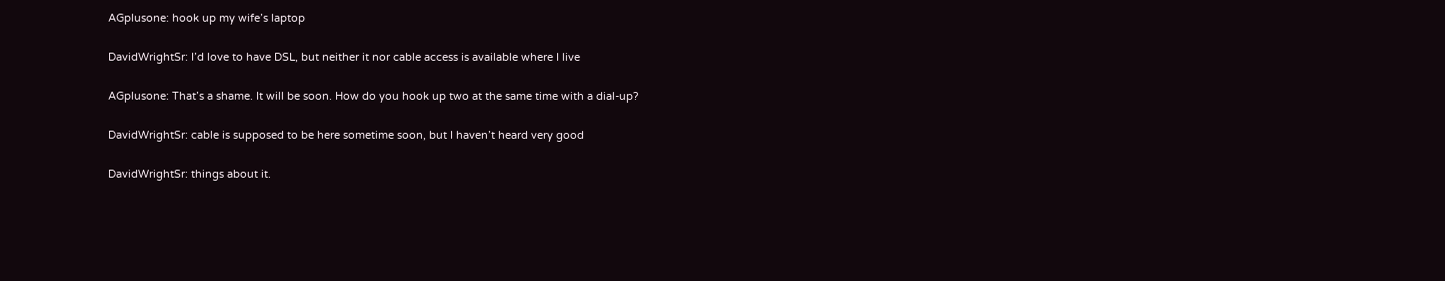AGplusone: hook up my wife’s laptop

DavidWrightSr: I’d love to have DSL, but neither it nor cable access is available where I live

AGplusone: That’s a shame. It will be soon. How do you hook up two at the same time with a dial-up?

DavidWrightSr: cable is supposed to be here sometime soon, but I haven’t heard very good

DavidWrightSr: things about it.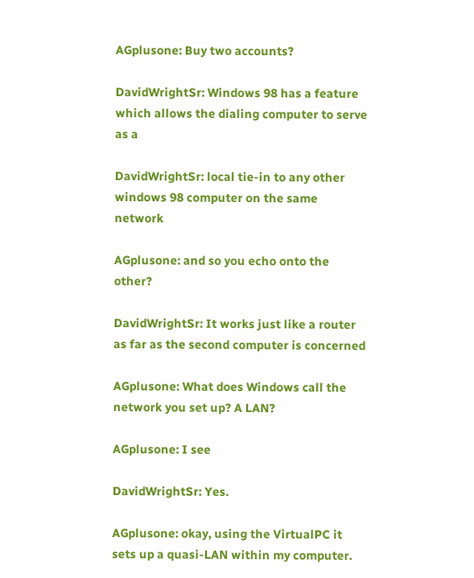AGplusone: Buy two accounts?

DavidWrightSr: Windows 98 has a feature which allows the dialing computer to serve as a

DavidWrightSr: local tie-in to any other windows 98 computer on the same network

AGplusone: and so you echo onto the other?

DavidWrightSr: It works just like a router as far as the second computer is concerned

AGplusone: What does Windows call the network you set up? A LAN?

AGplusone: I see

DavidWrightSr: Yes.

AGplusone: okay, using the VirtualPC it sets up a quasi-LAN within my computer.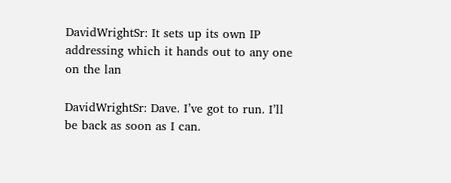DavidWrightSr: It sets up its own IP addressing which it hands out to any one on the lan

DavidWrightSr: Dave. I’ve got to run. I’ll be back as soon as I can.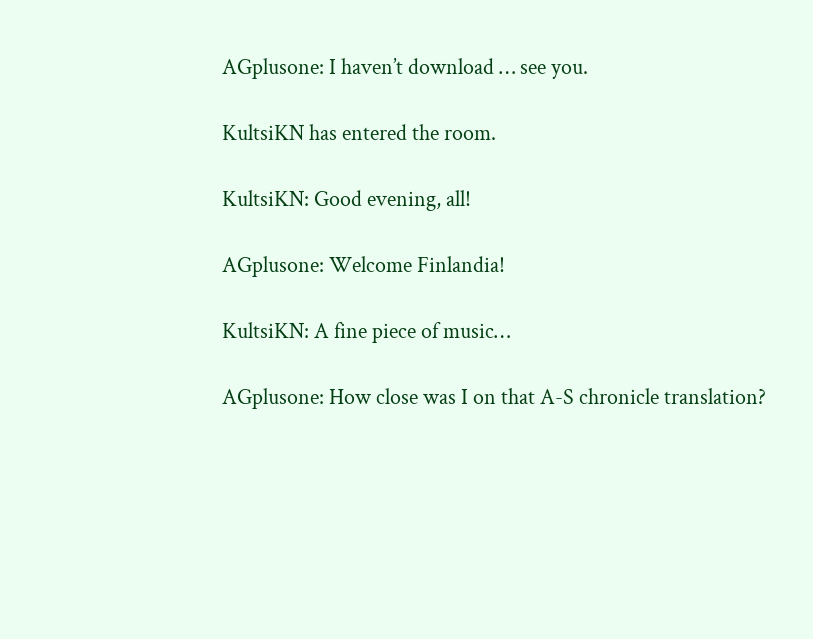AGplusone: I haven’t download … see you.

KultsiKN has entered the room.

KultsiKN: Good evening, all!

AGplusone: Welcome Finlandia!

KultsiKN: A fine piece of music…

AGplusone: How close was I on that A-S chronicle translation?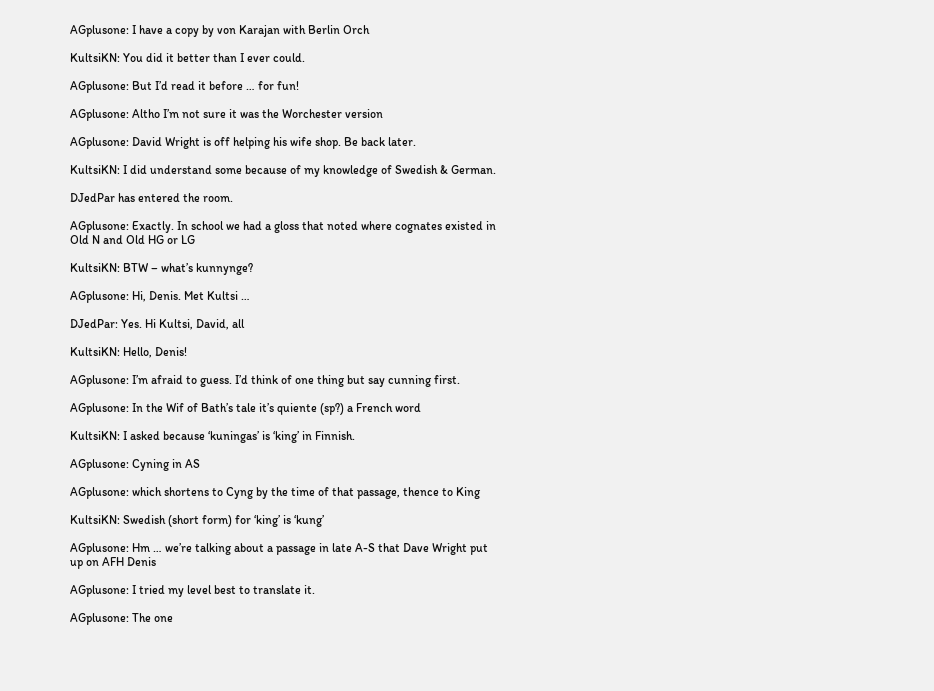AGplusone: I have a copy by von Karajan with Berlin Orch

KultsiKN: You did it better than I ever could.

AGplusone: But I’d read it before … for fun!

AGplusone: Altho I’m not sure it was the Worchester version

AGplusone: David Wright is off helping his wife shop. Be back later.

KultsiKN: I did understand some because of my knowledge of Swedish & German.

DJedPar has entered the room.

AGplusone: Exactly. In school we had a gloss that noted where cognates existed in Old N and Old HG or LG

KultsiKN: BTW – what’s kunnynge?

AGplusone: Hi, Denis. Met Kultsi …

DJedPar: Yes. Hi Kultsi, David, all

KultsiKN: Hello, Denis!

AGplusone: I’m afraid to guess. I’d think of one thing but say cunning first.

AGplusone: In the Wif of Bath’s tale it’s quiente (sp?) a French word

KultsiKN: I asked because ‘kuningas’ is ‘king’ in Finnish.

AGplusone: Cyning in AS

AGplusone: which shortens to Cyng by the time of that passage, thence to King

KultsiKN: Swedish (short form) for ‘king’ is ‘kung’

AGplusone: Hm … we’re talking about a passage in late A-S that Dave Wright put up on AFH Denis

AGplusone: I tried my level best to translate it.

AGplusone: The one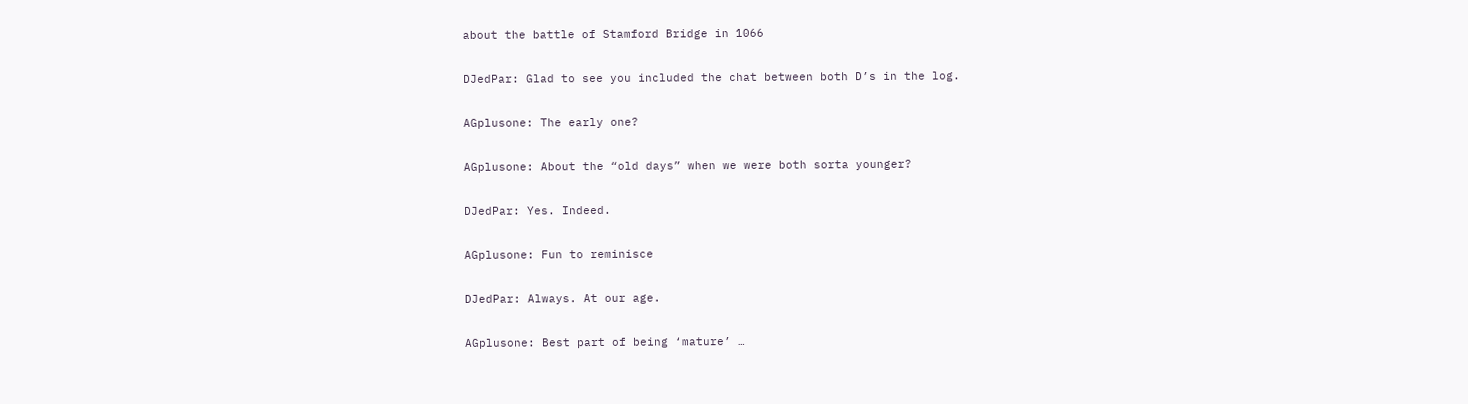about the battle of Stamford Bridge in 1066

DJedPar: Glad to see you included the chat between both D’s in the log.

AGplusone: The early one?

AGplusone: About the “old days” when we were both sorta younger?

DJedPar: Yes. Indeed.

AGplusone: Fun to reminisce

DJedPar: Always. At our age.

AGplusone: Best part of being ‘mature’ …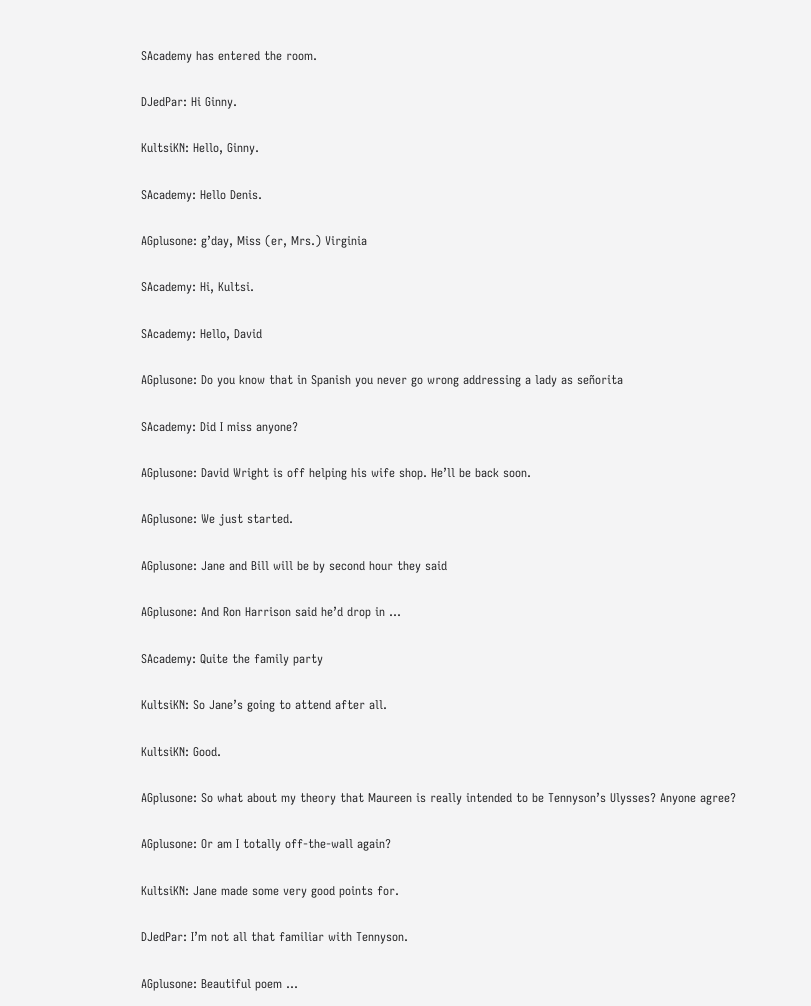SAcademy has entered the room.

DJedPar: Hi Ginny.

KultsiKN: Hello, Ginny.

SAcademy: Hello Denis.

AGplusone: g’day, Miss (er, Mrs.) Virginia

SAcademy: Hi, Kultsi.

SAcademy: Hello, David

AGplusone: Do you know that in Spanish you never go wrong addressing a lady as señorita

SAcademy: Did I miss anyone?

AGplusone: David Wright is off helping his wife shop. He’ll be back soon.

AGplusone: We just started.

AGplusone: Jane and Bill will be by second hour they said

AGplusone: And Ron Harrison said he’d drop in …

SAcademy: Quite the family party

KultsiKN: So Jane’s going to attend after all.

KultsiKN: Good.

AGplusone: So what about my theory that Maureen is really intended to be Tennyson’s Ulysses? Anyone agree?

AGplusone: Or am I totally off-the-wall again?

KultsiKN: Jane made some very good points for.

DJedPar: I’m not all that familiar with Tennyson.

AGplusone: Beautiful poem …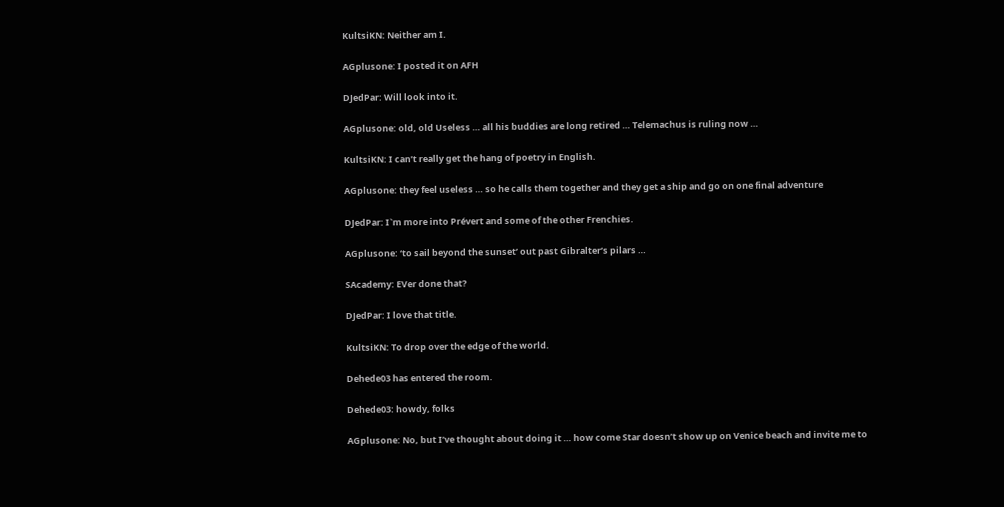KultsiKN: Neither am I.

AGplusone: I posted it on AFH

DJedPar: Will look into it.

AGplusone: old, old Useless … all his buddies are long retired … Telemachus is ruling now …

KultsiKN: I can’t really get the hang of poetry in English.

AGplusone: they feel useless … so he calls them together and they get a ship and go on one final adventure

DJedPar: I`m more into Prévert and some of the other Frenchies.

AGplusone: ‘to sail beyond the sunset’ out past Gibralter’s pilars …

SAcademy: EVer done that?

DJedPar: I love that title.

KultsiKN: To drop over the edge of the world.

Dehede03 has entered the room.

Dehede03: howdy, folks

AGplusone: No, but I’ve thought about doing it … how come Star doesn’t show up on Venice beach and invite me to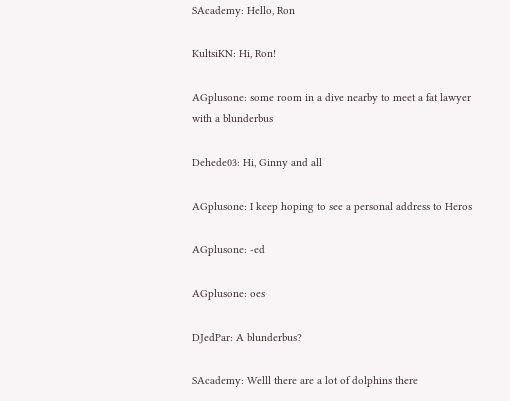SAcademy: Hello, Ron

KultsiKN: Hi, Ron!

AGplusone: some room in a dive nearby to meet a fat lawyer with a blunderbus

Dehede03: Hi, Ginny and all

AGplusone: I keep hoping to see a personal address to Heros

AGplusone: -ed

AGplusone: oes

DJedPar: A blunderbus?

SAcademy: Welll there are a lot of dolphins there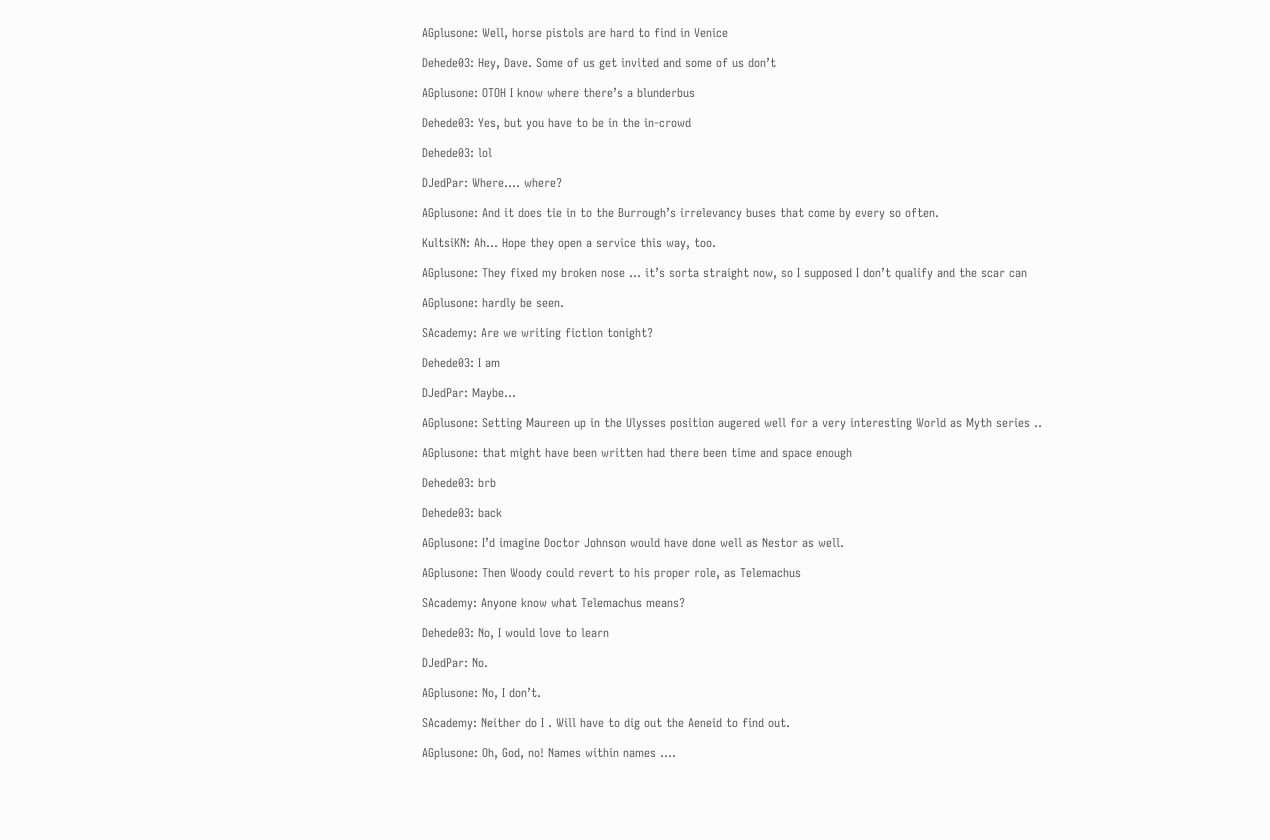AGplusone: Well, horse pistols are hard to find in Venice

Dehede03: Hey, Dave. Some of us get invited and some of us don’t

AGplusone: OTOH I know where there’s a blunderbus

Dehede03: Yes, but you have to be in the in-crowd

Dehede03: lol

DJedPar: Where…. where?

AGplusone: And it does tie in to the Burrough’s irrelevancy buses that come by every so often.

KultsiKN: Ah… Hope they open a service this way, too.

AGplusone: They fixed my broken nose … it’s sorta straight now, so I supposed I don’t qualify and the scar can

AGplusone: hardly be seen.

SAcademy: Are we writing fiction tonight?

Dehede03: I am

DJedPar: Maybe…

AGplusone: Setting Maureen up in the Ulysses position augered well for a very interesting World as Myth series ..

AGplusone: that might have been written had there been time and space enough

Dehede03: brb

Dehede03: back

AGplusone: I’d imagine Doctor Johnson would have done well as Nestor as well.

AGplusone: Then Woody could revert to his proper role, as Telemachus

SAcademy: Anyone know what Telemachus means?

Dehede03: No, I would love to learn

DJedPar: No.

AGplusone: No, I don’t.

SAcademy: Neither do I . Will have to dig out the Aeneid to find out.

AGplusone: Oh, God, no! Names within names ….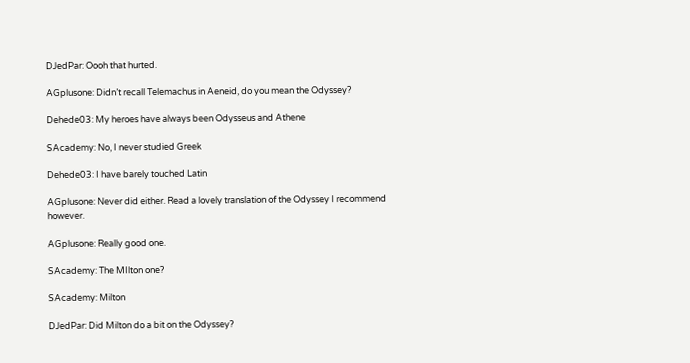DJedPar: Oooh that hurted.

AGplusone: Didn’t recall Telemachus in Aeneid, do you mean the Odyssey?

Dehede03: My heroes have always been Odysseus and Athene

SAcademy: No, I never studied Greek

Dehede03: I have barely touched Latin

AGplusone: Never did either. Read a lovely translation of the Odyssey I recommend however.

AGplusone: Really good one.

SAcademy: The MIlton one?

SAcademy: Milton

DJedPar: Did Milton do a bit on the Odyssey?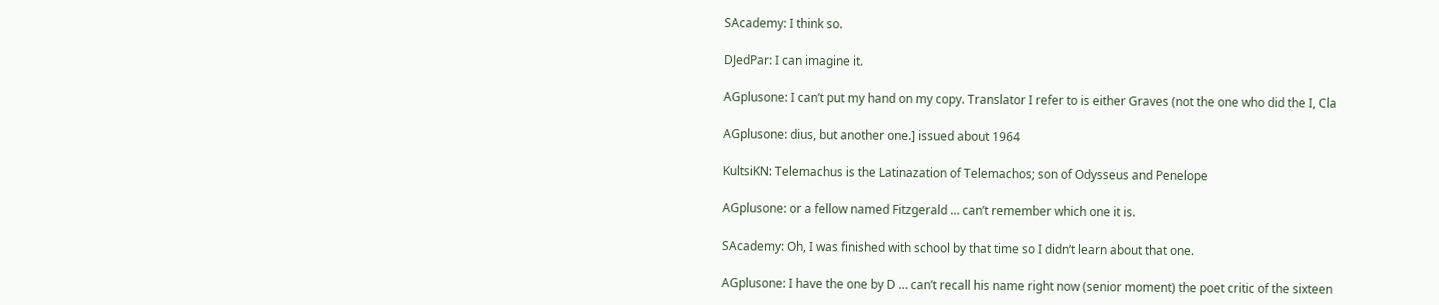SAcademy: I think so.

DJedPar: I can imagine it.

AGplusone: I can’t put my hand on my copy. Translator I refer to is either Graves (not the one who did the I, Cla

AGplusone: dius, but another one.] issued about 1964

KultsiKN: Telemachus is the Latinazation of Telemachos; son of Odysseus and Penelope

AGplusone: or a fellow named Fitzgerald … can’t remember which one it is.

SAcademy: Oh, I was finished with school by that time so I didn’t learn about that one.

AGplusone: I have the one by D … can’t recall his name right now (senior moment) the poet critic of the sixteen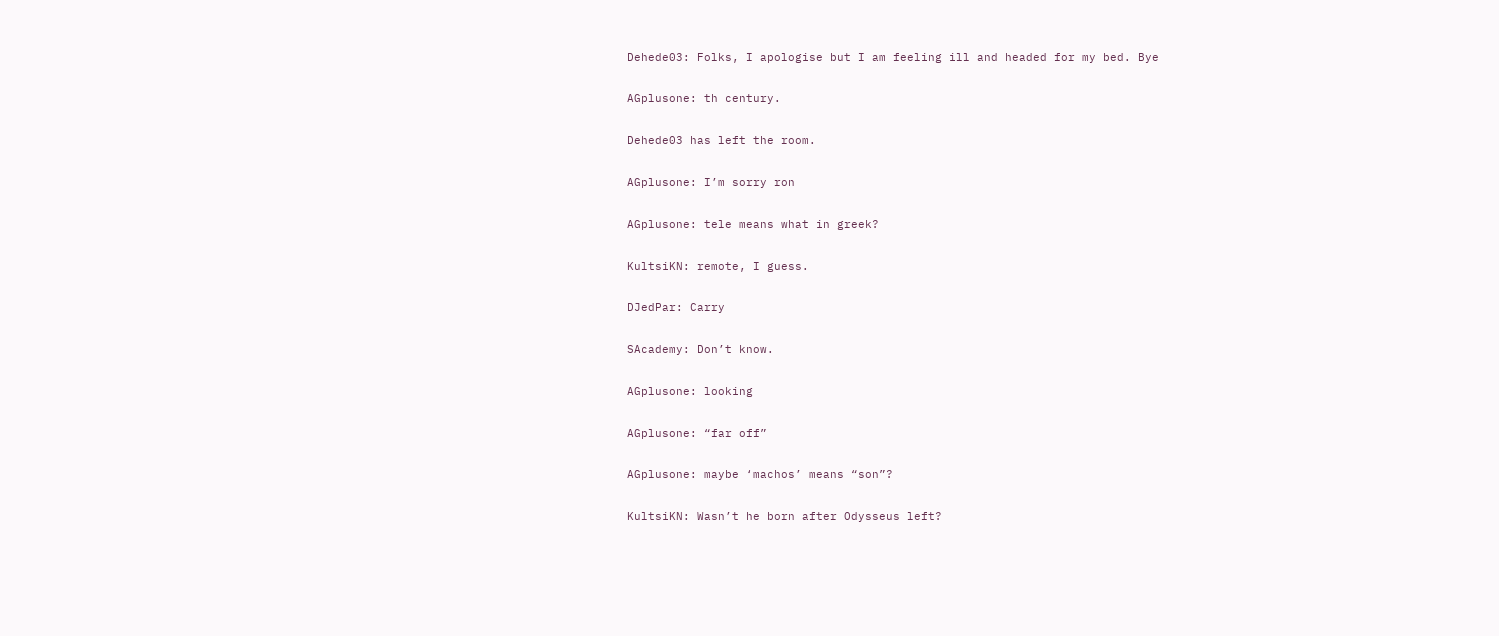Dehede03: Folks, I apologise but I am feeling ill and headed for my bed. Bye

AGplusone: th century.

Dehede03 has left the room.

AGplusone: I’m sorry ron

AGplusone: tele means what in greek?

KultsiKN: remote, I guess.

DJedPar: Carry

SAcademy: Don’t know.

AGplusone: looking

AGplusone: “far off”

AGplusone: maybe ‘machos’ means “son”?

KultsiKN: Wasn’t he born after Odysseus left?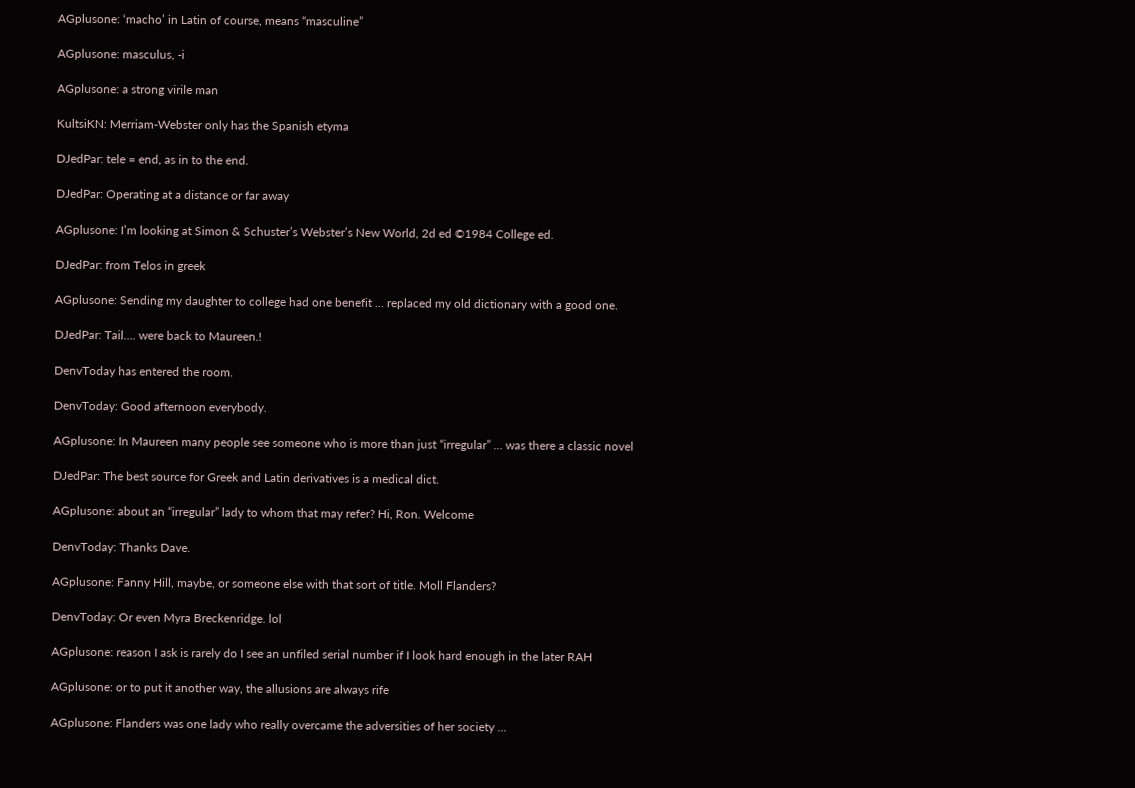AGplusone: ‘macho’ in Latin of course, means “masculine”

AGplusone: masculus, -i

AGplusone: a strong virile man

KultsiKN: Merriam-Webster only has the Spanish etyma

DJedPar: tele = end, as in to the end.

DJedPar: Operating at a distance or far away

AGplusone: I’m looking at Simon & Schuster’s Webster’s New World, 2d ed ©1984 College ed.

DJedPar: from Telos in greek

AGplusone: Sending my daughter to college had one benefit … replaced my old dictionary with a good one.

DJedPar: Tail…. were back to Maureen.!

DenvToday has entered the room.

DenvToday: Good afternoon everybody.

AGplusone: In Maureen many people see someone who is more than just “irregular” … was there a classic novel

DJedPar: The best source for Greek and Latin derivatives is a medical dict.

AGplusone: about an “irregular” lady to whom that may refer? Hi, Ron. Welcome

DenvToday: Thanks Dave.

AGplusone: Fanny Hill, maybe, or someone else with that sort of title. Moll Flanders?

DenvToday: Or even Myra Breckenridge. lol

AGplusone: reason I ask is rarely do I see an unfiled serial number if I look hard enough in the later RAH

AGplusone: or to put it another way, the allusions are always rife

AGplusone: Flanders was one lady who really overcame the adversities of her society …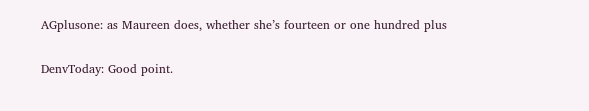AGplusone: as Maureen does, whether she’s fourteen or one hundred plus

DenvToday: Good point.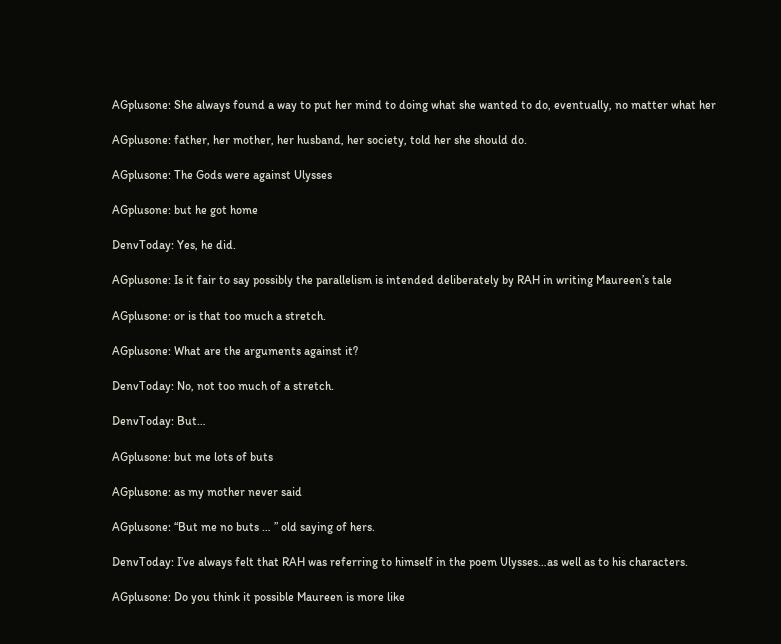AGplusone: She always found a way to put her mind to doing what she wanted to do, eventually, no matter what her

AGplusone: father, her mother, her husband, her society, told her she should do.

AGplusone: The Gods were against Ulysses

AGplusone: but he got home

DenvToday: Yes, he did.

AGplusone: Is it fair to say possibly the parallelism is intended deliberately by RAH in writing Maureen’s tale

AGplusone: or is that too much a stretch.

AGplusone: What are the arguments against it?

DenvToday: No, not too much of a stretch.

DenvToday: But…

AGplusone: but me lots of buts

AGplusone: as my mother never said

AGplusone: “But me no buts … ” old saying of hers.

DenvToday: I’ve always felt that RAH was referring to himself in the poem Ulysses…as well as to his characters.

AGplusone: Do you think it possible Maureen is more like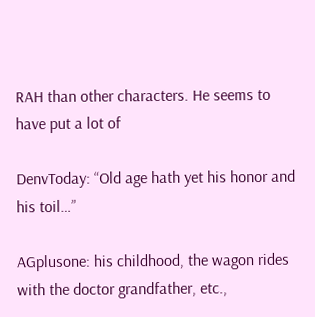RAH than other characters. He seems to have put a lot of

DenvToday: “Old age hath yet his honor and his toil…”

AGplusone: his childhood, the wagon rides with the doctor grandfather, etc.,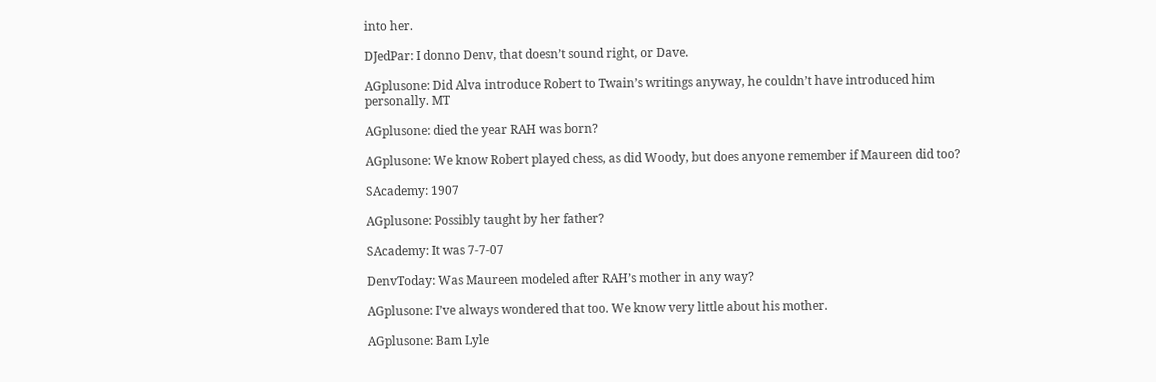into her.

DJedPar: I donno Denv, that doesn’t sound right, or Dave.

AGplusone: Did Alva introduce Robert to Twain’s writings anyway, he couldn’t have introduced him personally. MT

AGplusone: died the year RAH was born?

AGplusone: We know Robert played chess, as did Woody, but does anyone remember if Maureen did too?

SAcademy: 1907

AGplusone: Possibly taught by her father?

SAcademy: It was 7-7-07

DenvToday: Was Maureen modeled after RAH’s mother in any way?

AGplusone: I’ve always wondered that too. We know very little about his mother.

AGplusone: Bam Lyle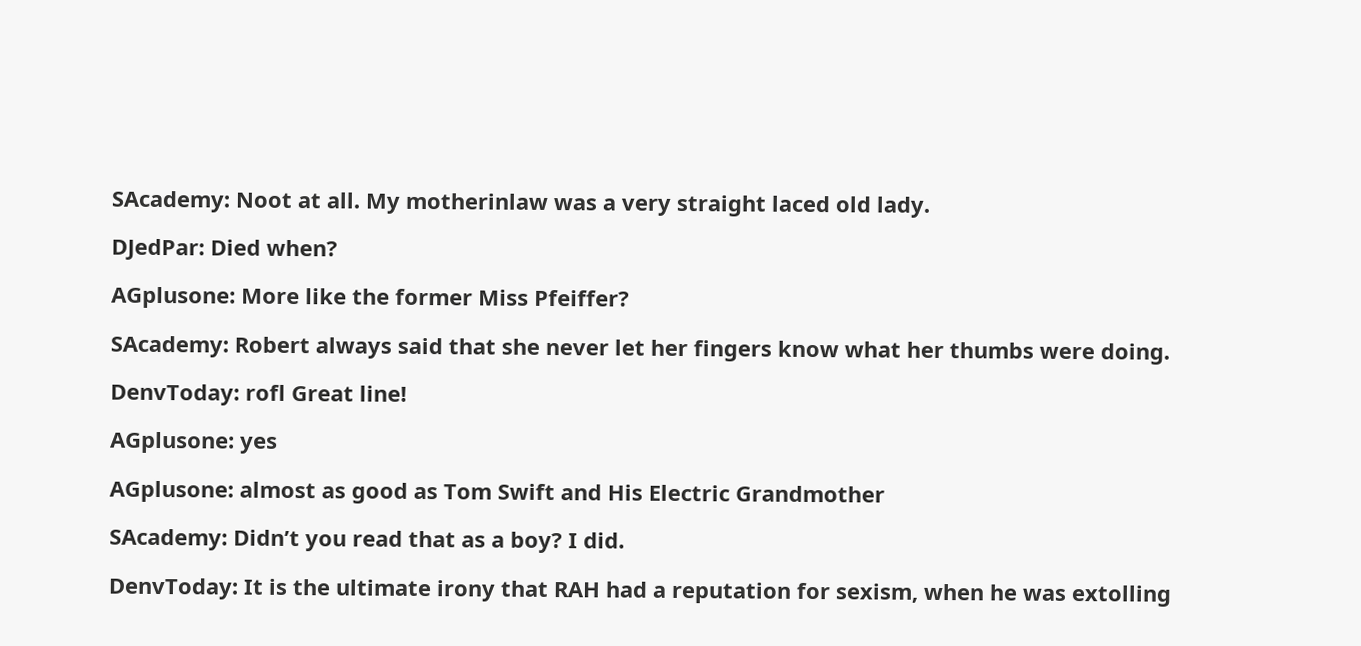SAcademy: Noot at all. My motherinlaw was a very straight laced old lady.

DJedPar: Died when?

AGplusone: More like the former Miss Pfeiffer?

SAcademy: Robert always said that she never let her fingers know what her thumbs were doing.

DenvToday: rofl Great line!

AGplusone: yes

AGplusone: almost as good as Tom Swift and His Electric Grandmother

SAcademy: Didn’t you read that as a boy? I did.

DenvToday: It is the ultimate irony that RAH had a reputation for sexism, when he was extolling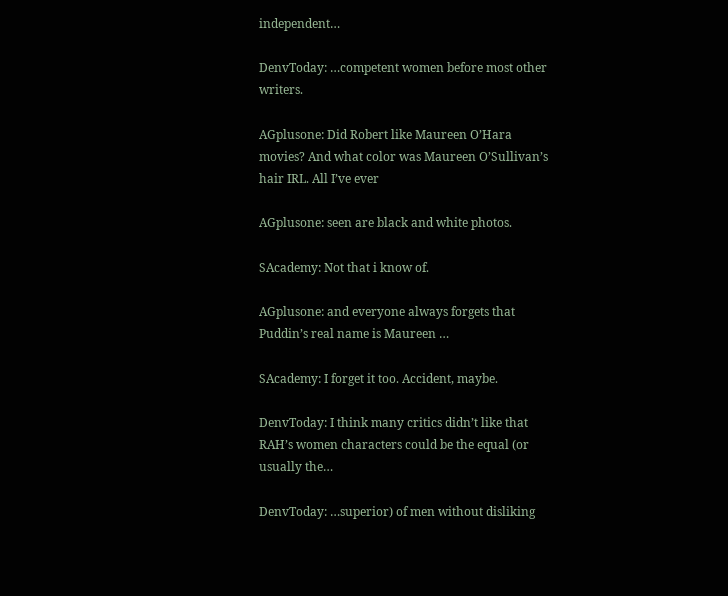independent…

DenvToday: …competent women before most other writers.

AGplusone: Did Robert like Maureen O’Hara movies? And what color was Maureen O’Sullivan’s hair IRL. All I’ve ever

AGplusone: seen are black and white photos.

SAcademy: Not that i know of.

AGplusone: and everyone always forgets that Puddin’s real name is Maureen …

SAcademy: I forget it too. Accident, maybe.

DenvToday: I think many critics didn’t like that RAH’s women characters could be the equal (or usually the…

DenvToday: …superior) of men without disliking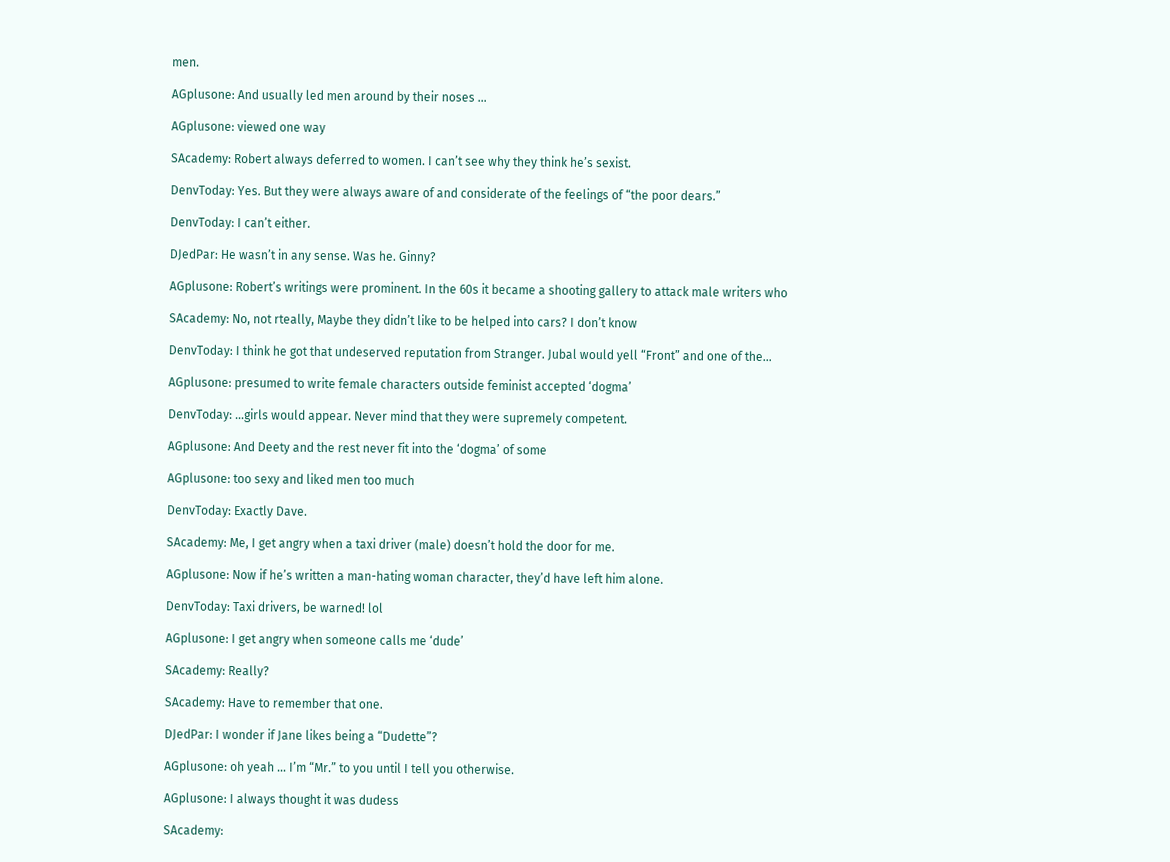men.

AGplusone: And usually led men around by their noses …

AGplusone: viewed one way

SAcademy: Robert always deferred to women. I can’t see why they think he’s sexist.

DenvToday: Yes. But they were always aware of and considerate of the feelings of “the poor dears.”

DenvToday: I can’t either.

DJedPar: He wasn’t in any sense. Was he. Ginny?

AGplusone: Robert’s writings were prominent. In the 60s it became a shooting gallery to attack male writers who

SAcademy: No, not rteally, Maybe they didn’t like to be helped into cars? I don’t know

DenvToday: I think he got that undeserved reputation from Stranger. Jubal would yell “Front” and one of the…

AGplusone: presumed to write female characters outside feminist accepted ‘dogma’

DenvToday: …girls would appear. Never mind that they were supremely competent.

AGplusone: And Deety and the rest never fit into the ‘dogma’ of some

AGplusone: too sexy and liked men too much

DenvToday: Exactly Dave.

SAcademy: Me, I get angry when a taxi driver (male) doesn’t hold the door for me.

AGplusone: Now if he’s written a man-hating woman character, they’d have left him alone.

DenvToday: Taxi drivers, be warned! lol

AGplusone: I get angry when someone calls me ‘dude’

SAcademy: Really?

SAcademy: Have to remember that one.

DJedPar: I wonder if Jane likes being a “Dudette”?

AGplusone: oh yeah … I’m “Mr.” to you until I tell you otherwise.

AGplusone: I always thought it was dudess

SAcademy: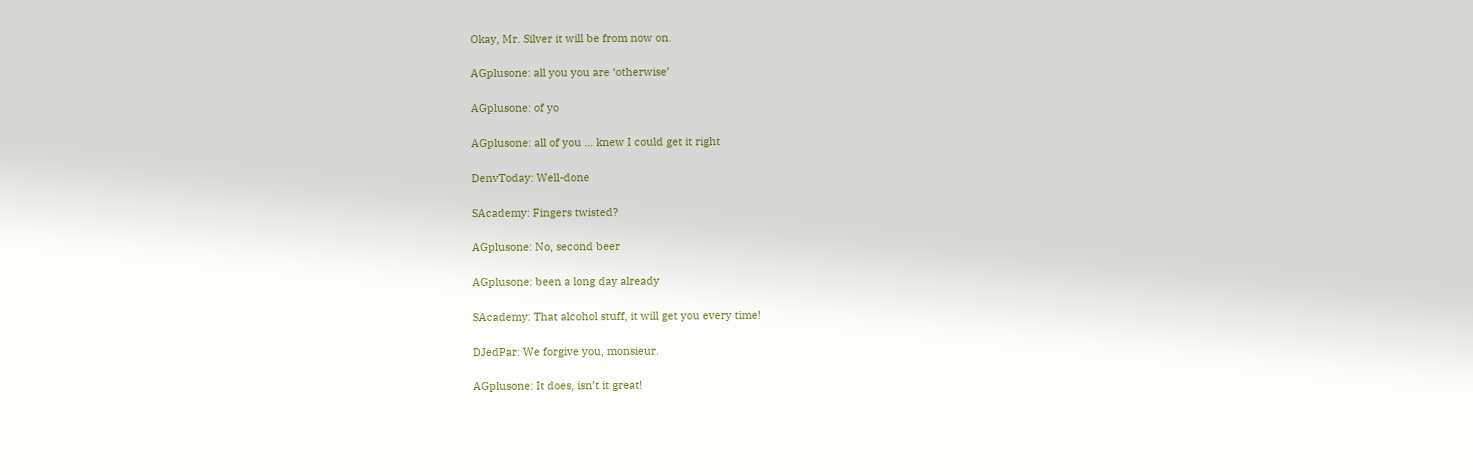Okay, Mr. Silver it will be from now on.

AGplusone: all you you are ‘otherwise’

AGplusone: of yo

AGplusone: all of you … knew I could get it right

DenvToday: Well-done

SAcademy: Fingers twisted?

AGplusone: No, second beer

AGplusone: been a long day already

SAcademy: That alcohol stuff, it will get you every time!

DJedPar: We forgive you, monsieur.

AGplusone: It does, isn’t it great!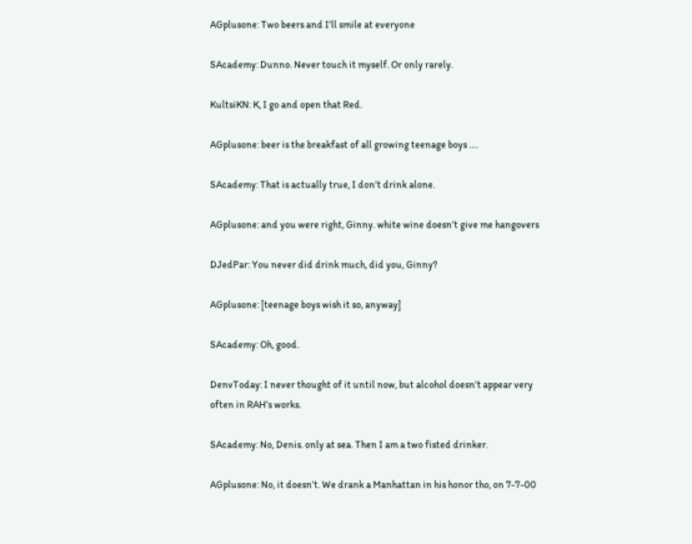AGplusone: Two beers and I’ll smile at everyone

SAcademy: Dunno. Never touch it myself. Or only rarely.

KultsiKN: K, I go and open that Red.

AGplusone: beer is the breakfast of all growing teenage boys ….

SAcademy: That is actually true, I don’t drink alone.

AGplusone: and you were right, Ginny. white wine doesn’t give me hangovers

DJedPar: You never did drink much, did you, Ginny?

AGplusone: [teenage boys wish it so, anyway]

SAcademy: Oh, good.

DenvToday: I never thought of it until now, but alcohol doesn’t appear very often in RAH’s works.

SAcademy: No, Denis. only at sea. Then I am a two fisted drinker.

AGplusone: No, it doesn’t. We drank a Manhattan in his honor tho, on 7-7-00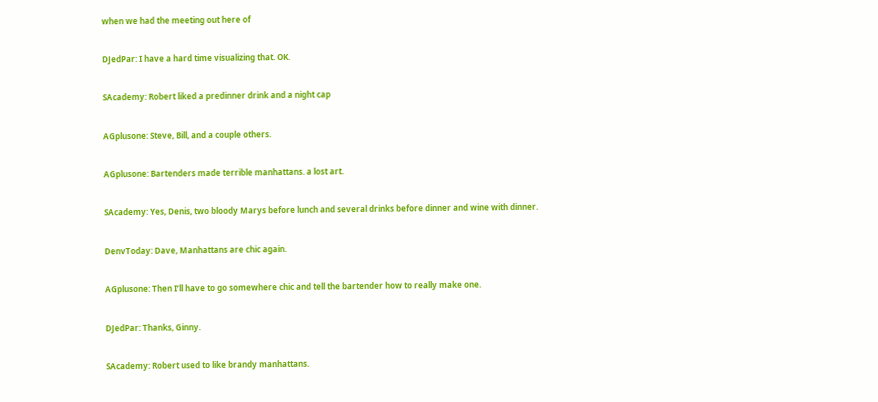when we had the meeting out here of

DJedPar: I have a hard time visualizing that. OK.

SAcademy: Robert liked a predinner drink and a night cap

AGplusone: Steve, Bill, and a couple others.

AGplusone: Bartenders made terrible manhattans. a lost art.

SAcademy: Yes, Denis, two bloody Marys before lunch and several drinks before dinner and wine with dinner.

DenvToday: Dave, Manhattans are chic again.

AGplusone: Then I’ll have to go somewhere chic and tell the bartender how to really make one.

DJedPar: Thanks, Ginny.

SAcademy: Robert used to like brandy manhattans.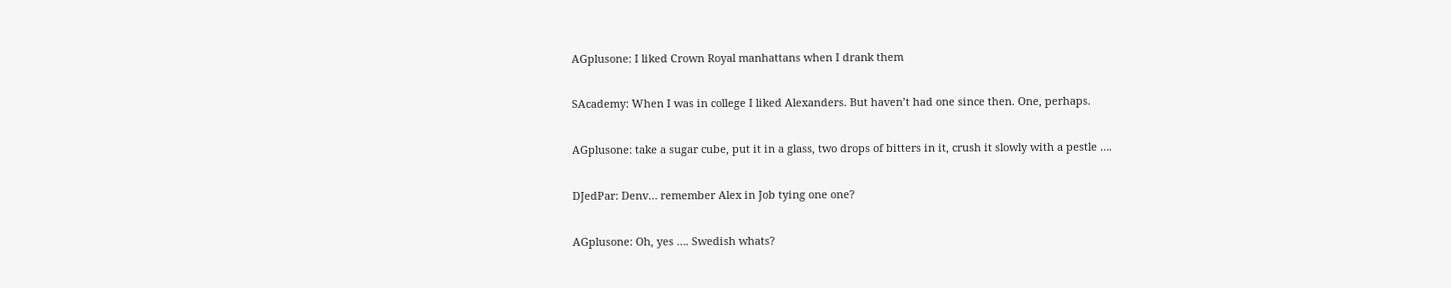AGplusone: I liked Crown Royal manhattans when I drank them

SAcademy: When I was in college I liked Alexanders. But haven’t had one since then. One, perhaps.

AGplusone: take a sugar cube, put it in a glass, two drops of bitters in it, crush it slowly with a pestle ….

DJedPar: Denv… remember Alex in Job tying one one?

AGplusone: Oh, yes …. Swedish whats?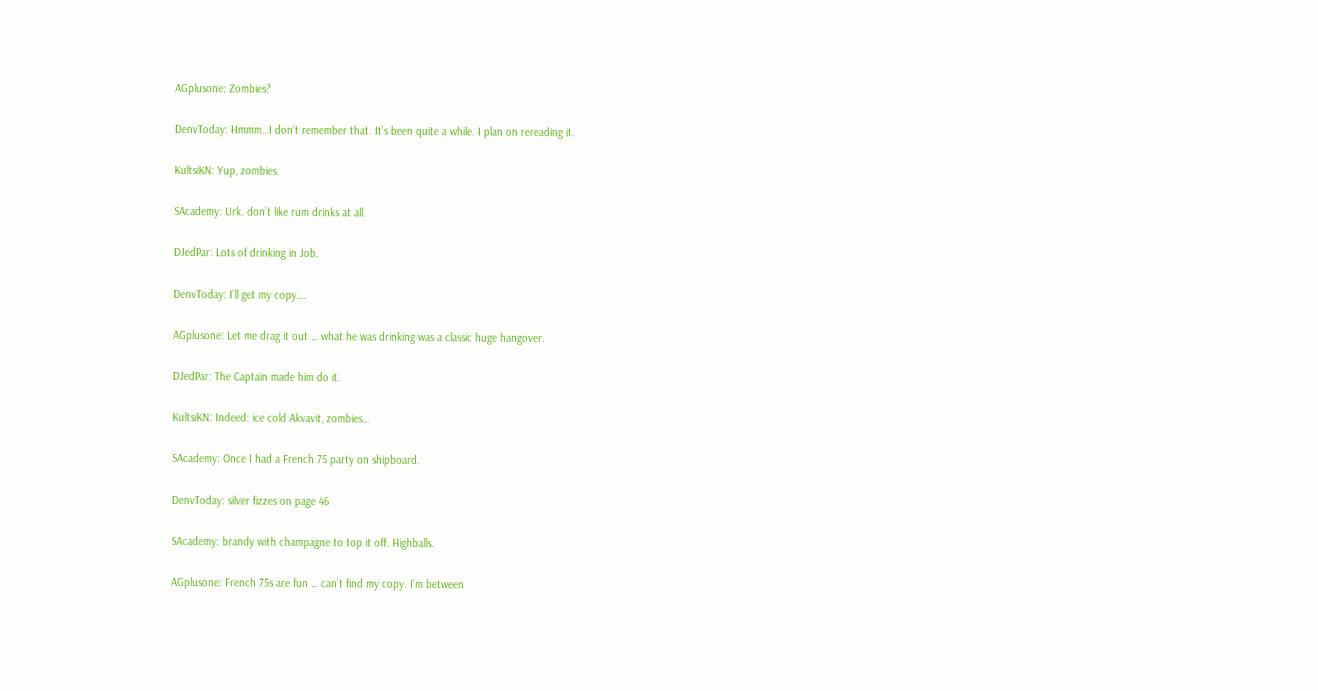AGplusone: Zombies?

DenvToday: Hmmm…I don’t remember that. It’s been quite a while. I plan on rereading it.

KultsiKN: Yup, zombies.

SAcademy: Urk. don’t like rum drinks at all.

DJedPar: Lots of drinking in Job.

DenvToday: I’ll get my copy….

AGplusone: Let me drag it out … what he was drinking was a classic huge hangover.

DJedPar: The Captain made him do it.

KultsiKN: Indeed: ice cold Akvavit, zombies…

SAcademy: Once I had a French 75 party on shipboard.

DenvToday: silver fizzes on page 46

SAcademy: brandy with champagne to top it off. Highballs.

AGplusone: French 75s are fun … can’t find my copy. I’m between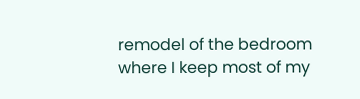remodel of the bedroom where I keep most of my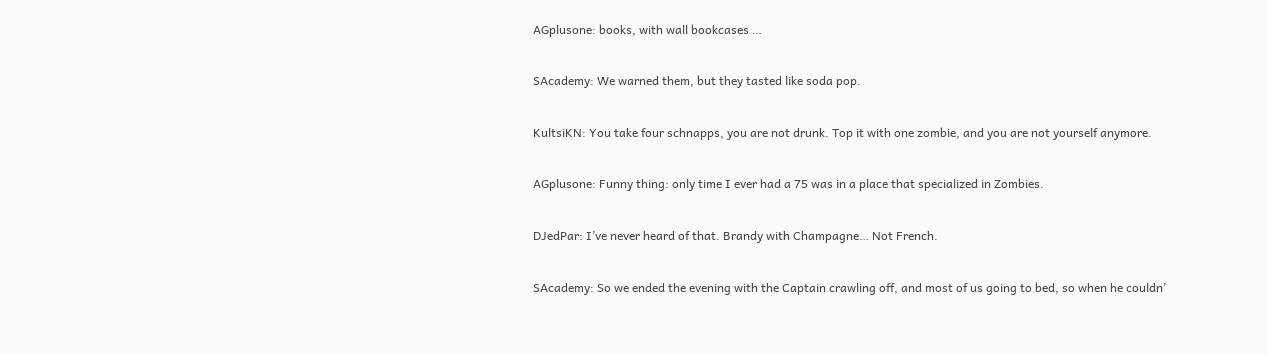AGplusone: books, with wall bookcases …

SAcademy: We warned them, but they tasted like soda pop.

KultsiKN: You take four schnapps, you are not drunk. Top it with one zombie, and you are not yourself anymore.

AGplusone: Funny thing: only time I ever had a 75 was in a place that specialized in Zombies.

DJedPar: I’ve never heard of that. Brandy with Champagne… Not French.

SAcademy: So we ended the evening with the Captain crawling off, and most of us going to bed, so when he couldn’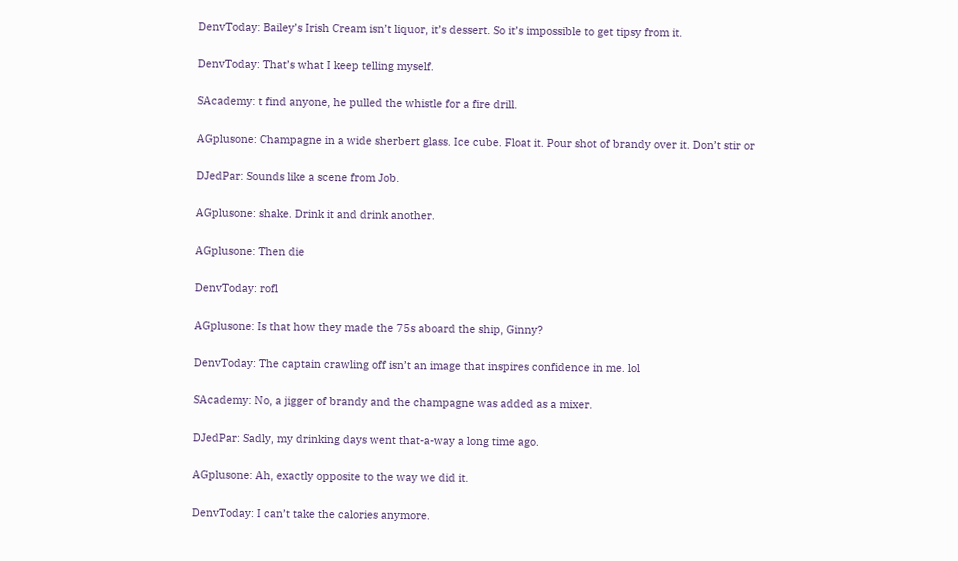DenvToday: Bailey’s Irish Cream isn’t liquor, it’s dessert. So it’s impossible to get tipsy from it.

DenvToday: That’s what I keep telling myself.

SAcademy: t find anyone, he pulled the whistle for a fire drill.

AGplusone: Champagne in a wide sherbert glass. Ice cube. Float it. Pour shot of brandy over it. Don’t stir or

DJedPar: Sounds like a scene from Job.

AGplusone: shake. Drink it and drink another.

AGplusone: Then die

DenvToday: rofl

AGplusone: Is that how they made the 75s aboard the ship, Ginny?

DenvToday: The captain crawling off isn’t an image that inspires confidence in me. lol

SAcademy: No, a jigger of brandy and the champagne was added as a mixer.

DJedPar: Sadly, my drinking days went that-a-way a long time ago.

AGplusone: Ah, exactly opposite to the way we did it.

DenvToday: I can’t take the calories anymore.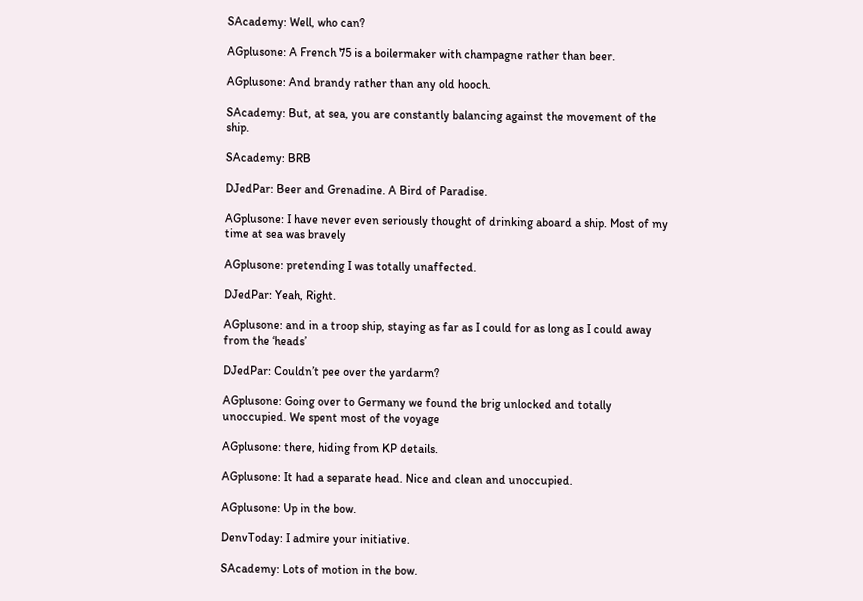SAcademy: Well, who can?

AGplusone: A French 75 is a boilermaker with champagne rather than beer.

AGplusone: And brandy rather than any old hooch.

SAcademy: But, at sea, you are constantly balancing against the movement of the ship.

SAcademy: BRB

DJedPar: Beer and Grenadine. A Bird of Paradise.

AGplusone: I have never even seriously thought of drinking aboard a ship. Most of my time at sea was bravely

AGplusone: pretending I was totally unaffected.

DJedPar: Yeah, Right.

AGplusone: and in a troop ship, staying as far as I could for as long as I could away from the ‘heads’

DJedPar: Couldn’t pee over the yardarm?

AGplusone: Going over to Germany we found the brig unlocked and totally unoccupied. We spent most of the voyage

AGplusone: there, hiding from KP details.

AGplusone: It had a separate head. Nice and clean and unoccupied.

AGplusone: Up in the bow.

DenvToday: I admire your initiative.

SAcademy: Lots of motion in the bow.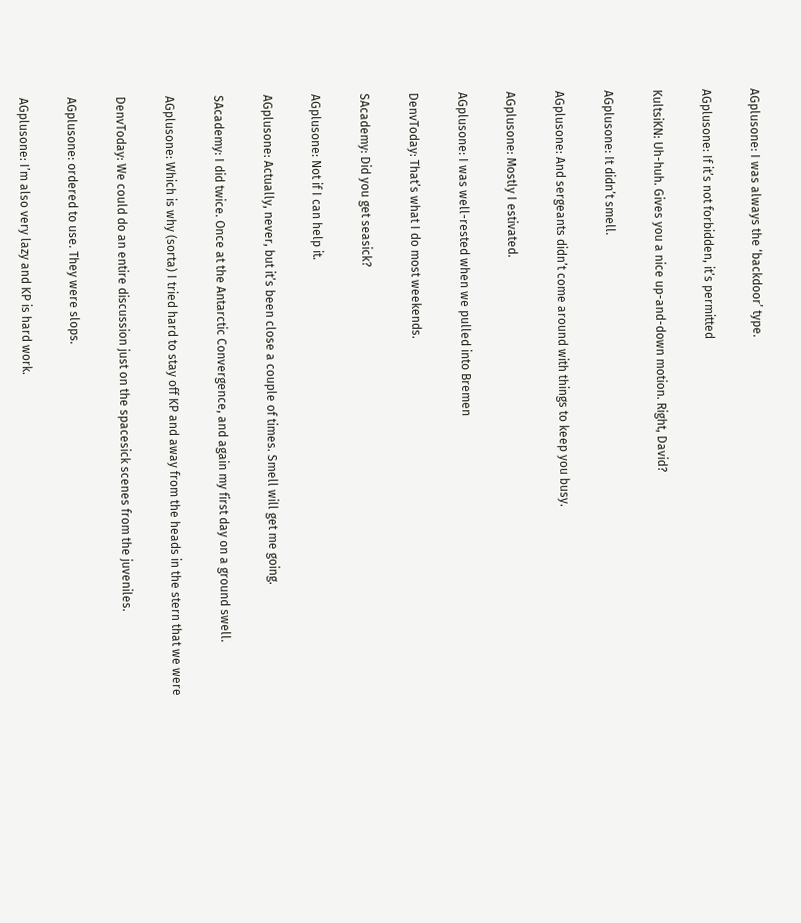AGplusone: I was always the ‘backdoor’ type.

AGplusone: If it’s not forbidden, it’s permitted

KultsiKN: Uh-huh. Gives you a nice up-and-down motion. Right, David?

AGplusone: It didn’t smell.

AGplusone: And sergeants didn’t come around with things to keep you busy.

AGplusone: Mostly I estivated.

AGplusone: I was well-rested when we pulled into Bremen

DenvToday: That’s what I do most weekends.

SAcademy: Did you get seasick?

AGplusone: Not if I can help it.

AGplusone: Actually, never, but it’s been close a couple of times. Smell will get me going.

SAcademy: I did twice. Once at the Antarctic Convergence, and again my first day on a ground swell.

AGplusone: Which is why (sorta) I tried hard to stay off KP and away from the heads in the stern that we were

DenvToday: We could do an entire discussion just on the spacesick scenes from the juveniles.

AGplusone: ordered to use. They were slops.

AGplusone: I’m also very lazy and KP is hard work.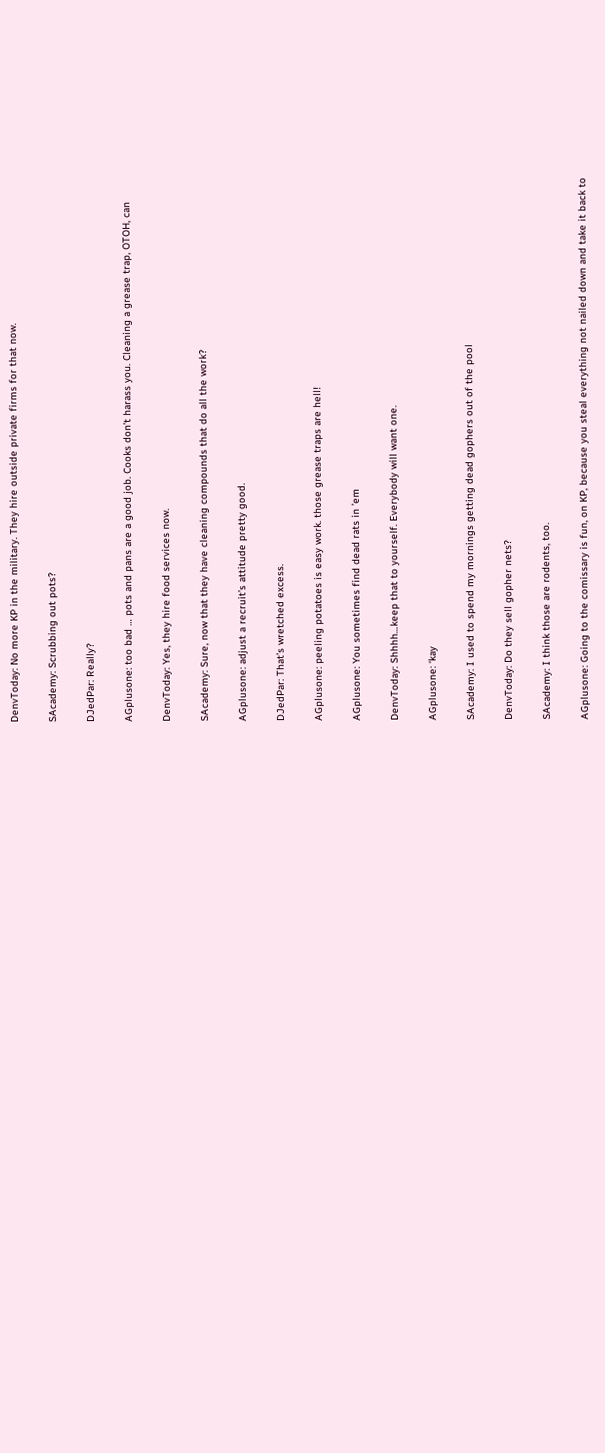DenvToday: No more KP in the military. They hire outside private firms for that now.

SAcademy: Scrubbing out pots?

DJedPar: Really?

AGplusone: too bad … pots and pans are a good job. Cooks don’t harass you. Cleaning a grease trap, OTOH, can

DenvToday: Yes, they hire food services now.

SAcademy: Sure, now that they have cleaning compounds that do all the work?

AGplusone: adjust a recruit’s attitude pretty good.

DJedPar: That’s wretched excess.

AGplusone: peeling potatoes is easy work. those grease traps are hell!

AGplusone: You sometimes find dead rats in ’em

DenvToday: Shhhh…keep that to yourself. Everybody will want one.

AGplusone: ‘kay

SAcademy: I used to spend my mornings getting dead gophers out of the pool

DenvToday: Do they sell gopher nets?

SAcademy: I think those are rodents, too.

AGplusone: Going to the comissary is fun, on KP, because you steal everything not nailed down and take it back to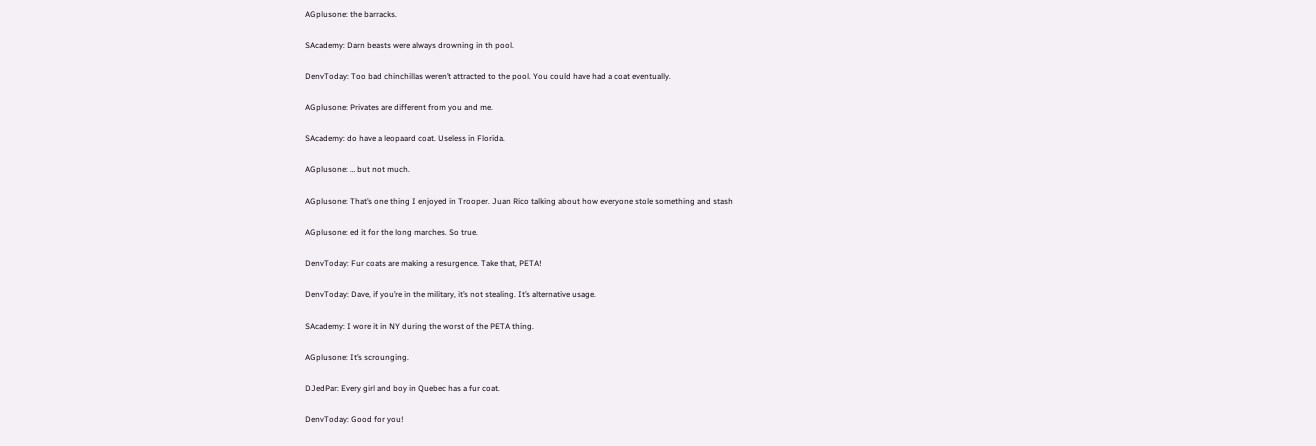AGplusone: the barracks.

SAcademy: Darn beasts were always drowning in th pool.

DenvToday: Too bad chinchillas weren’t attracted to the pool. You could have had a coat eventually.

AGplusone: Privates are different from you and me.

SAcademy: do have a leopaard coat. Useless in Florida.

AGplusone: … but not much.

AGplusone: That’s one thing I enjoyed in Trooper. Juan Rico talking about how everyone stole something and stash

AGplusone: ed it for the long marches. So true.

DenvToday: Fur coats are making a resurgence. Take that, PETA!

DenvToday: Dave, if you’re in the military, it’s not stealing. It’s alternative usage.

SAcademy: I wore it in NY during the worst of the PETA thing.

AGplusone: It’s scrounging.

DJedPar: Every girl and boy in Quebec has a fur coat.

DenvToday: Good for you!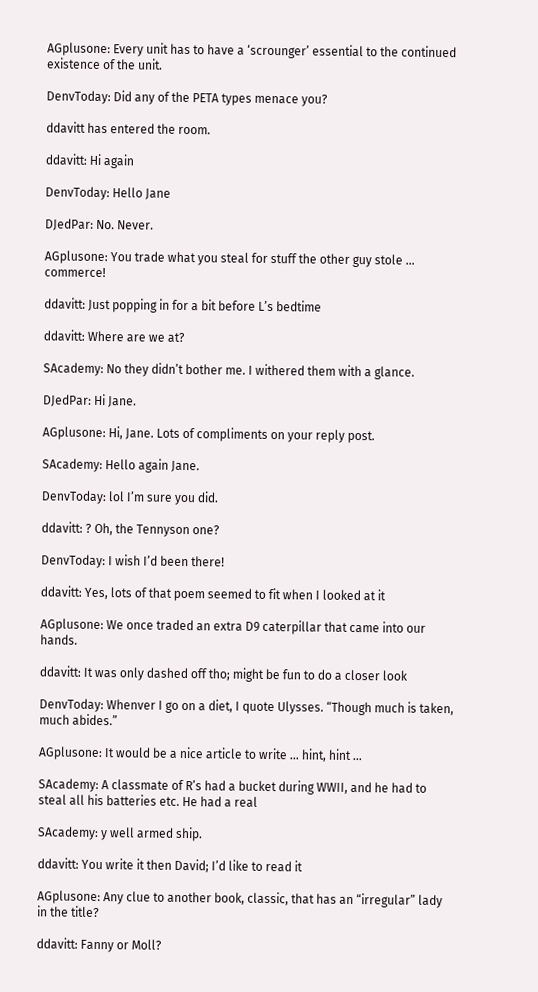AGplusone: Every unit has to have a ‘scrounger’ essential to the continued existence of the unit.

DenvToday: Did any of the PETA types menace you?

ddavitt has entered the room.

ddavitt: Hi again

DenvToday: Hello Jane

DJedPar: No. Never.

AGplusone: You trade what you steal for stuff the other guy stole … commerce!

ddavitt: Just popping in for a bit before L’s bedtime

ddavitt: Where are we at?

SAcademy: No they didn’t bother me. I withered them with a glance.

DJedPar: Hi Jane.

AGplusone: Hi, Jane. Lots of compliments on your reply post.

SAcademy: Hello again Jane.

DenvToday: lol I’m sure you did.

ddavitt: ? Oh, the Tennyson one?

DenvToday: I wish I’d been there!

ddavitt: Yes, lots of that poem seemed to fit when I looked at it

AGplusone: We once traded an extra D9 caterpillar that came into our hands.

ddavitt: It was only dashed off tho; might be fun to do a closer look

DenvToday: Whenver I go on a diet, I quote Ulysses. “Though much is taken, much abides.”

AGplusone: It would be a nice article to write … hint, hint …

SAcademy: A classmate of R’s had a bucket during WWII, and he had to steal all his batteries etc. He had a real

SAcademy: y well armed ship.

ddavitt: You write it then David; I’d like to read it

AGplusone: Any clue to another book, classic, that has an “irregular” lady in the title?

ddavitt: Fanny or Moll?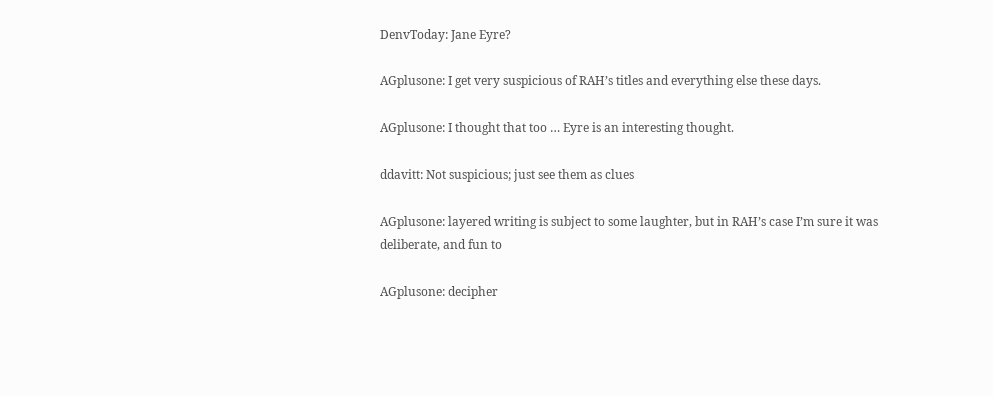DenvToday: Jane Eyre?

AGplusone: I get very suspicious of RAH’s titles and everything else these days.

AGplusone: I thought that too … Eyre is an interesting thought.

ddavitt: Not suspicious; just see them as clues

AGplusone: layered writing is subject to some laughter, but in RAH’s case I’m sure it was deliberate, and fun to

AGplusone: decipher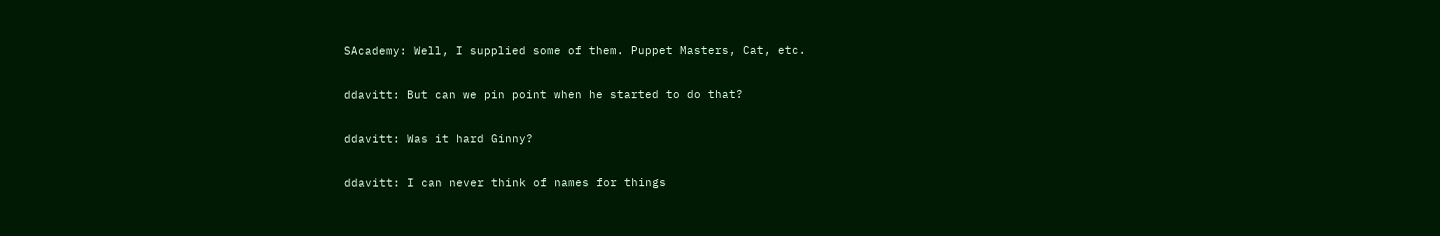SAcademy: Well, I supplied some of them. Puppet Masters, Cat, etc.

ddavitt: But can we pin point when he started to do that?

ddavitt: Was it hard Ginny?

ddavitt: I can never think of names for things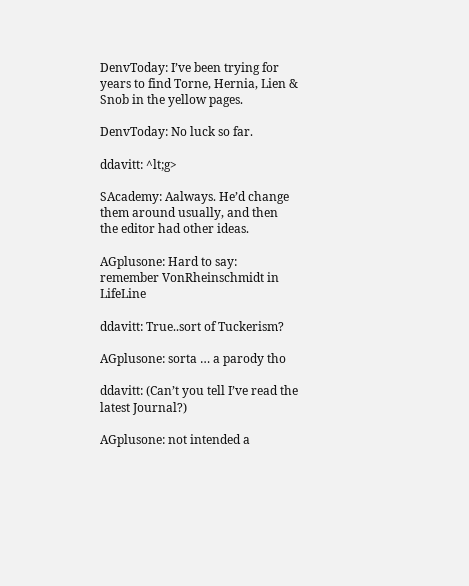DenvToday: I’ve been trying for years to find Torne, Hernia, Lien & Snob in the yellow pages.

DenvToday: No luck so far.

ddavitt: ^lt;g>

SAcademy: Aalways. He’d change them around usually, and then the editor had other ideas.

AGplusone: Hard to say: remember VonRheinschmidt in LifeLine

ddavitt: True..sort of Tuckerism?

AGplusone: sorta … a parody tho

ddavitt: (Can’t you tell I’ve read the latest Journal?)

AGplusone: not intended a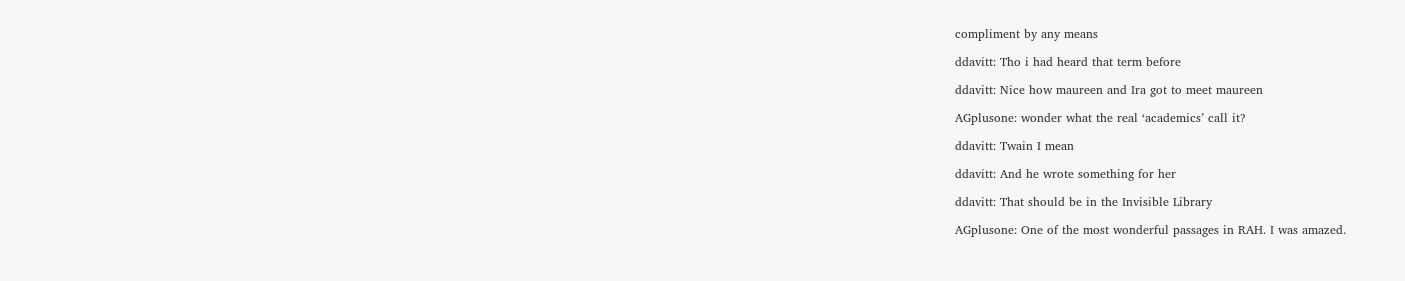compliment by any means

ddavitt: Tho i had heard that term before

ddavitt: Nice how maureen and Ira got to meet maureen

AGplusone: wonder what the real ‘academics’ call it?

ddavitt: Twain I mean

ddavitt: And he wrote something for her

ddavitt: That should be in the Invisible Library

AGplusone: One of the most wonderful passages in RAH. I was amazed.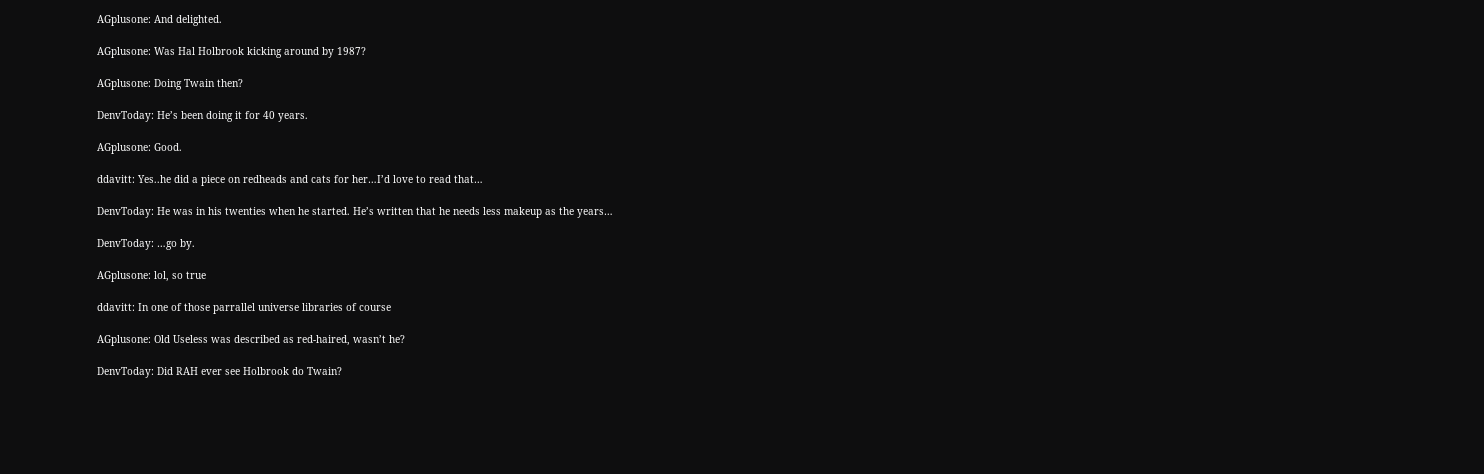AGplusone: And delighted.

AGplusone: Was Hal Holbrook kicking around by 1987?

AGplusone: Doing Twain then?

DenvToday: He’s been doing it for 40 years.

AGplusone: Good.

ddavitt: Yes..he did a piece on redheads and cats for her…I’d love to read that…

DenvToday: He was in his twenties when he started. He’s written that he needs less makeup as the years…

DenvToday: …go by.

AGplusone: lol, so true

ddavitt: In one of those parrallel universe libraries of course

AGplusone: Old Useless was described as red-haired, wasn’t he?

DenvToday: Did RAH ever see Holbrook do Twain?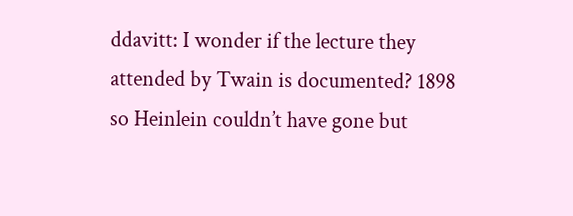ddavitt: I wonder if the lecture they attended by Twain is documented? 1898 so Heinlein couldn’t have gone but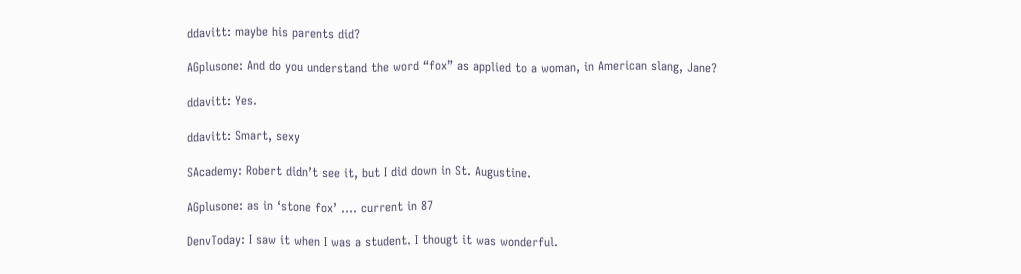ddavitt: maybe his parents did?

AGplusone: And do you understand the word “fox” as applied to a woman, in American slang, Jane?

ddavitt: Yes.

ddavitt: Smart, sexy

SAcademy: Robert didn’t see it, but I did down in St. Augustine.

AGplusone: as in ‘stone fox’ …. current in 87

DenvToday: I saw it when I was a student. I thougt it was wonderful.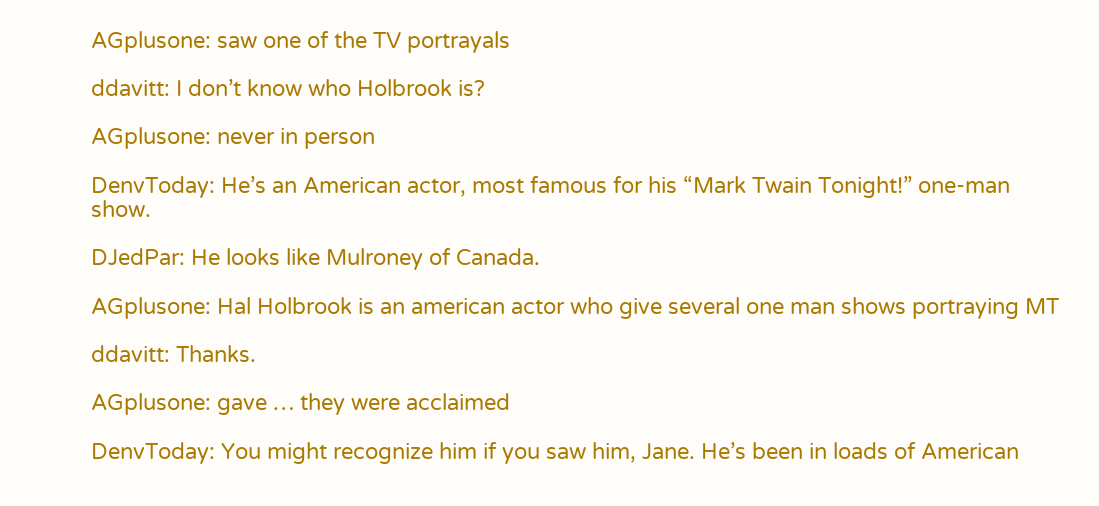AGplusone: saw one of the TV portrayals

ddavitt: I don’t know who Holbrook is?

AGplusone: never in person

DenvToday: He’s an American actor, most famous for his “Mark Twain Tonight!” one-man show.

DJedPar: He looks like Mulroney of Canada.

AGplusone: Hal Holbrook is an american actor who give several one man shows portraying MT

ddavitt: Thanks.

AGplusone: gave … they were acclaimed

DenvToday: You might recognize him if you saw him, Jane. He’s been in loads of American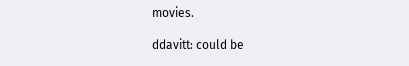movies.

ddavitt: could be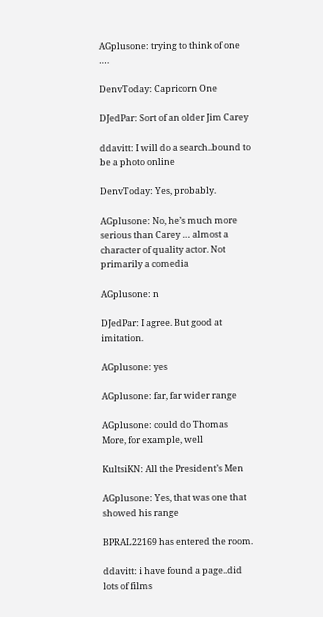AGplusone: trying to think of one ….

DenvToday: Capricorn One

DJedPar: Sort of an older Jim Carey

ddavitt: I will do a search..bound to be a photo online

DenvToday: Yes, probably.

AGplusone: No, he’s much more serious than Carey … almost a character of quality actor. Not primarily a comedia

AGplusone: n

DJedPar: I agree. But good at imitation.

AGplusone: yes

AGplusone: far, far wider range

AGplusone: could do Thomas More, for example, well

KultsiKN: All the President’s Men

AGplusone: Yes, that was one that showed his range

BPRAL22169 has entered the room.

ddavitt: i have found a page..did lots of films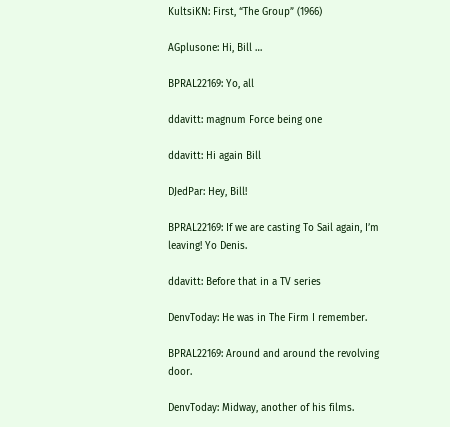KultsiKN: First, “The Group” (1966)

AGplusone: Hi, Bill …

BPRAL22169: Yo, all

ddavitt: magnum Force being one

ddavitt: Hi again Bill

DJedPar: Hey, Bill!

BPRAL22169: If we are casting To Sail again, I’m leaving! Yo Denis.

ddavitt: Before that in a TV series

DenvToday: He was in The Firm I remember.

BPRAL22169: Around and around the revolving door.

DenvToday: Midway, another of his films.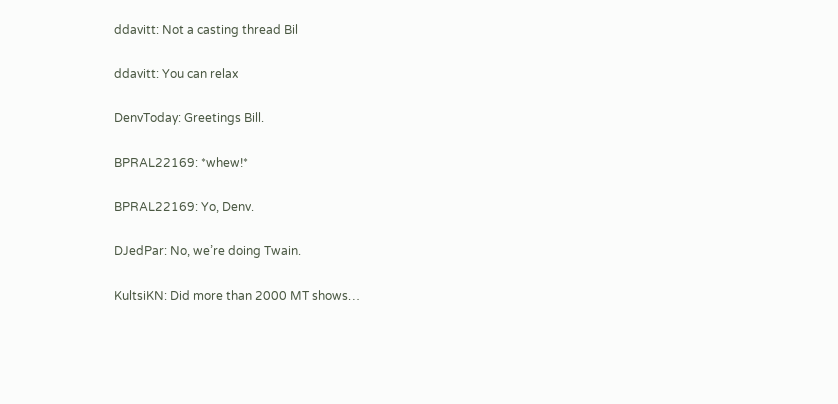ddavitt: Not a casting thread Bil

ddavitt: You can relax

DenvToday: Greetings Bill.

BPRAL22169: *whew!*

BPRAL22169: Yo, Denv.

DJedPar: No, we’re doing Twain.

KultsiKN: Did more than 2000 MT shows…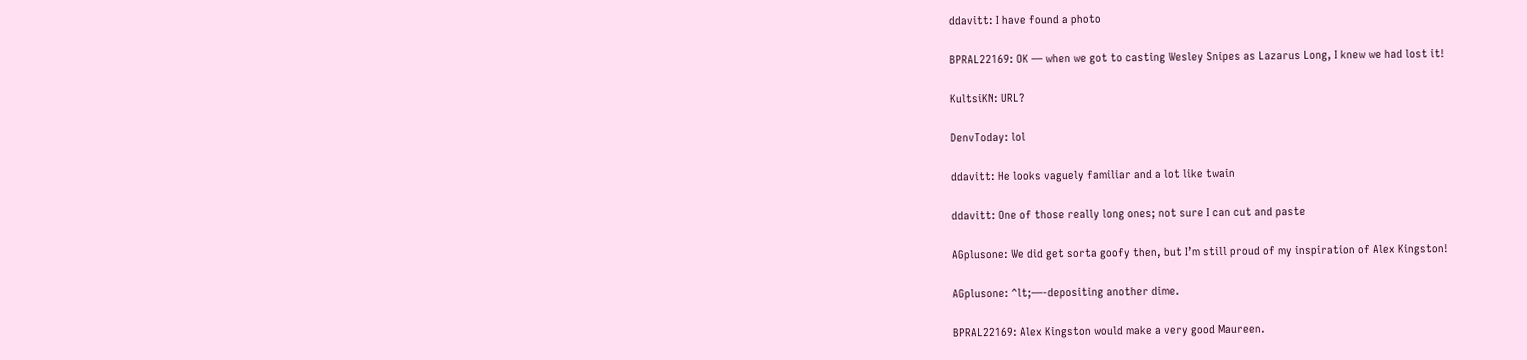ddavitt: I have found a photo

BPRAL22169: OK — when we got to casting Wesley Snipes as Lazarus Long, I knew we had lost it!

KultsiKN: URL?

DenvToday: lol

ddavitt: He looks vaguely familiar and a lot like twain

ddavitt: One of those really long ones; not sure I can cut and paste

AGplusone: We did get sorta goofy then, but I’m still proud of my inspiration of Alex Kingston!

AGplusone: ^lt;—-depositing another dime.

BPRAL22169: Alex Kingston would make a very good Maureen.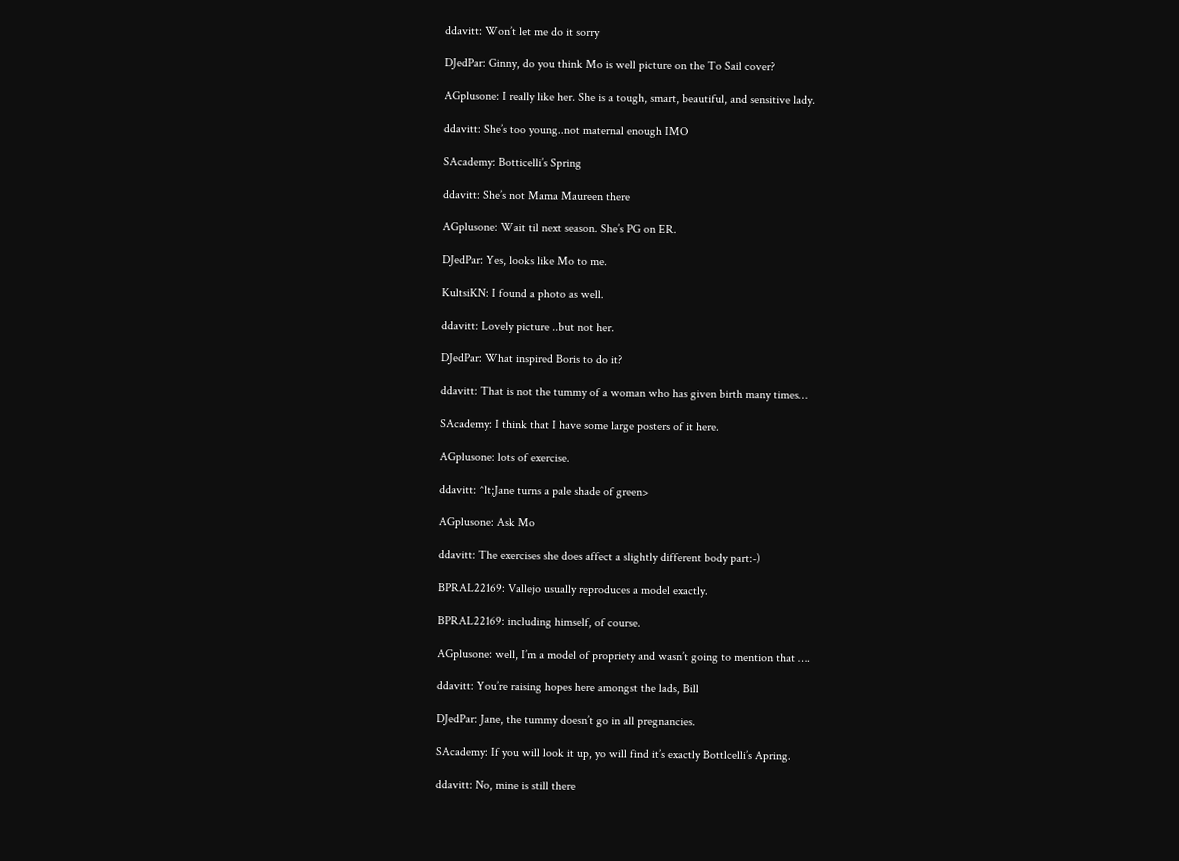ddavitt: Won’t let me do it sorry

DJedPar: Ginny, do you think Mo is well picture on the To Sail cover?

AGplusone: I really like her. She is a tough, smart, beautiful, and sensitive lady.

ddavitt: She’s too young..not maternal enough IMO

SAcademy: Botticelli’s Spring

ddavitt: She’s not Mama Maureen there

AGplusone: Wait til next season. She’s PG on ER.

DJedPar: Yes, looks like Mo to me.

KultsiKN: I found a photo as well.

ddavitt: Lovely picture ..but not her.

DJedPar: What inspired Boris to do it?

ddavitt: That is not the tummy of a woman who has given birth many times…

SAcademy: I think that I have some large posters of it here.

AGplusone: lots of exercise.

ddavitt: ^lt;Jane turns a pale shade of green>

AGplusone: Ask Mo

ddavitt: The exercises she does affect a slightly different body part:-)

BPRAL22169: Vallejo usually reproduces a model exactly.

BPRAL22169: including himself, of course.

AGplusone: well, I’m a model of propriety and wasn’t going to mention that ….

ddavitt: You’re raising hopes here amongst the lads, Bill

DJedPar: Jane, the tummy doesn’t go in all pregnancies.

SAcademy: If you will look it up, yo will find it’s exactly Bottlcelli’s Apring.

ddavitt: No, mine is still there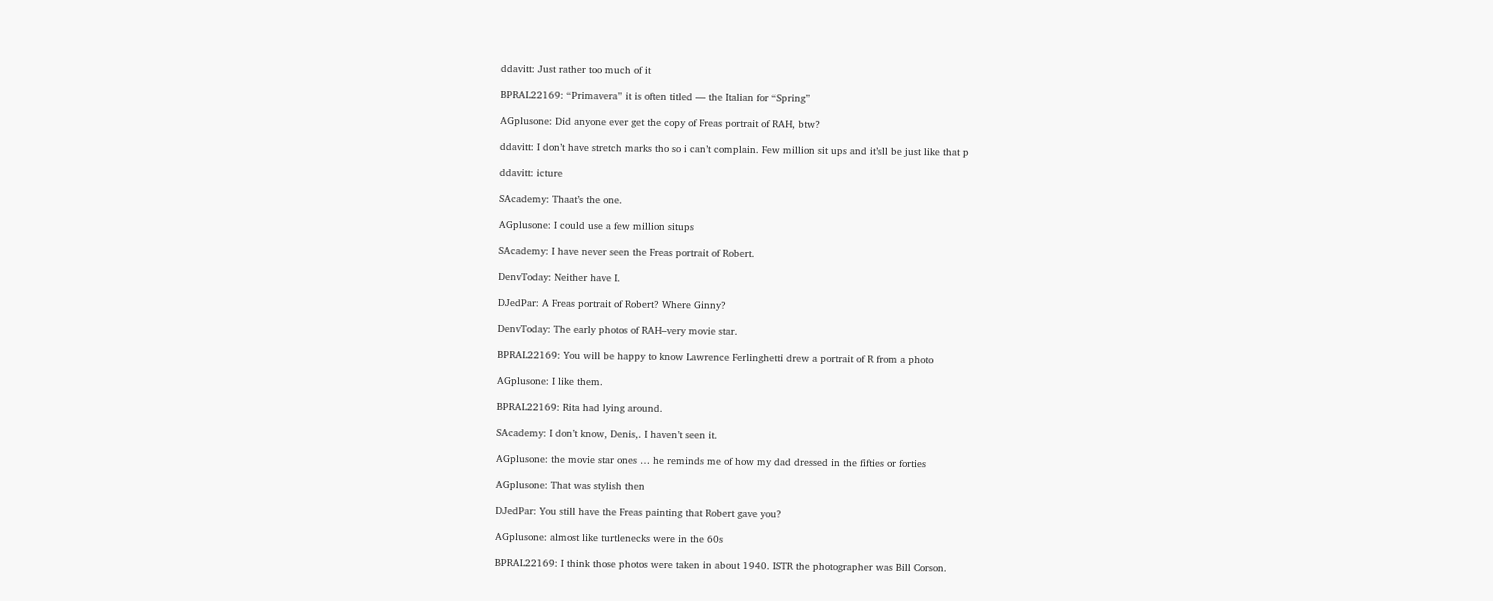ddavitt: Just rather too much of it

BPRAL22169: “Primavera” it is often titled — the Italian for “Spring”

AGplusone: Did anyone ever get the copy of Freas portrait of RAH, btw?

ddavitt: I don’t have stretch marks tho so i can’t complain. Few million sit ups and it’sll be just like that p

ddavitt: icture

SAcademy: Thaat’s the one.

AGplusone: I could use a few million situps

SAcademy: I have never seen the Freas portrait of Robert.

DenvToday: Neither have I.

DJedPar: A Freas portrait of Robert? Where Ginny?

DenvToday: The early photos of RAH–very movie star.

BPRAL22169: You will be happy to know Lawrence Ferlinghetti drew a portrait of R from a photo

AGplusone: I like them.

BPRAL22169: Rita had lying around.

SAcademy: I don’t know, Denis,. I haven’t seen it.

AGplusone: the movie star ones … he reminds me of how my dad dressed in the fifties or forties

AGplusone: That was stylish then

DJedPar: You still have the Freas painting that Robert gave you?

AGplusone: almost like turtlenecks were in the 60s

BPRAL22169: I think those photos were taken in about 1940. ISTR the photographer was Bill Corson.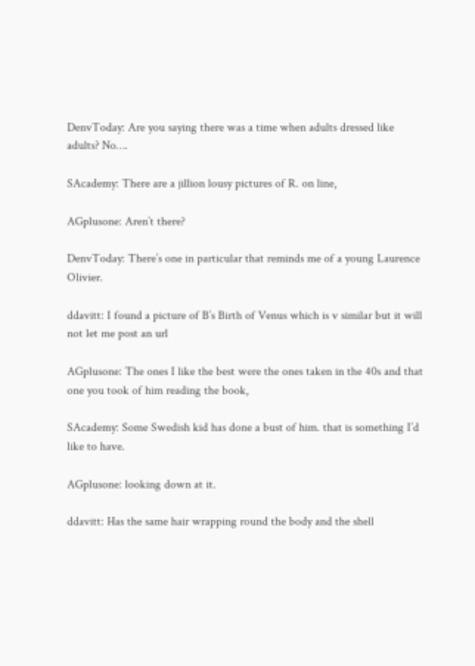DenvToday: Are you saying there was a time when adults dressed like adults? No….

SAcademy: There are a jillion lousy pictures of R. on line,

AGplusone: Aren’t there?

DenvToday: There’s one in particular that reminds me of a young Laurence Olivier.

ddavitt: I found a picture of B’s Birth of Venus which is v similar but it will not let me post an url

AGplusone: The ones I like the best were the ones taken in the 40s and that one you took of him reading the book,

SAcademy: Some Swedish kid has done a bust of him. that is something I’d like to have.

AGplusone: looking down at it.

ddavitt: Has the same hair wrapping round the body and the shell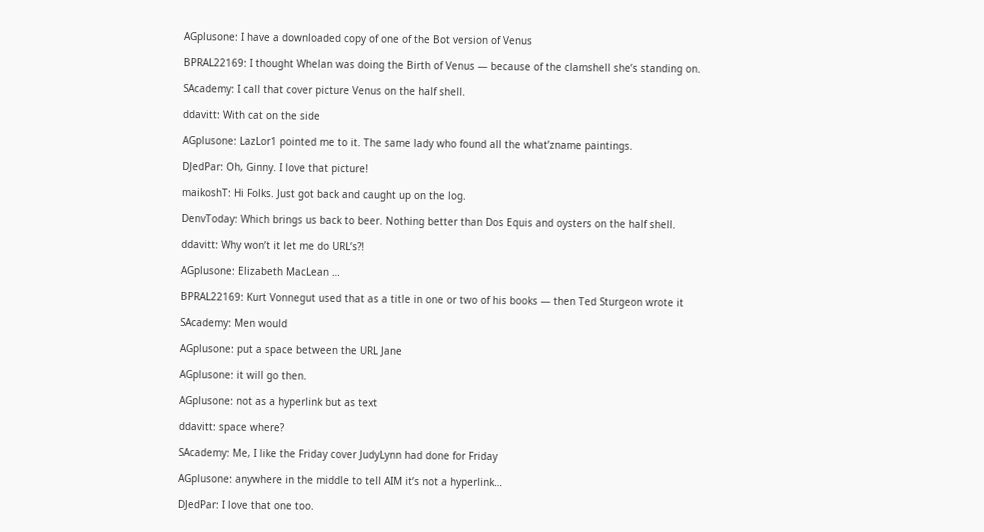AGplusone: I have a downloaded copy of one of the Bot version of Venus

BPRAL22169: I thought Whelan was doing the Birth of Venus — because of the clamshell she’s standing on.

SAcademy: I call that cover picture Venus on the half shell.

ddavitt: With cat on the side

AGplusone: LazLor1 pointed me to it. The same lady who found all the what’zname paintings.

DJedPar: Oh, Ginny. I love that picture!

maikoshT: Hi Folks. Just got back and caught up on the log.

DenvToday: Which brings us back to beer. Nothing better than Dos Equis and oysters on the half shell.

ddavitt: Why won’t it let me do URL’s?!

AGplusone: Elizabeth MacLean …

BPRAL22169: Kurt Vonnegut used that as a title in one or two of his books — then Ted Sturgeon wrote it

SAcademy: Men would

AGplusone: put a space between the URL Jane

AGplusone: it will go then.

AGplusone: not as a hyperlink but as text

ddavitt: space where?

SAcademy: Me, I like the Friday cover JudyLynn had done for Friday

AGplusone: anywhere in the middle to tell AIM it’s not a hyperlink…

DJedPar: I love that one too.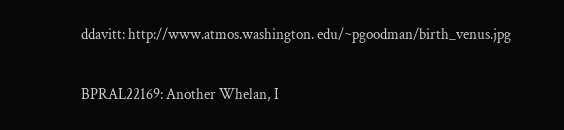ddavitt: http://www.atmos.washington. edu/~pgoodman/birth_venus.jpg

BPRAL22169: Another Whelan, I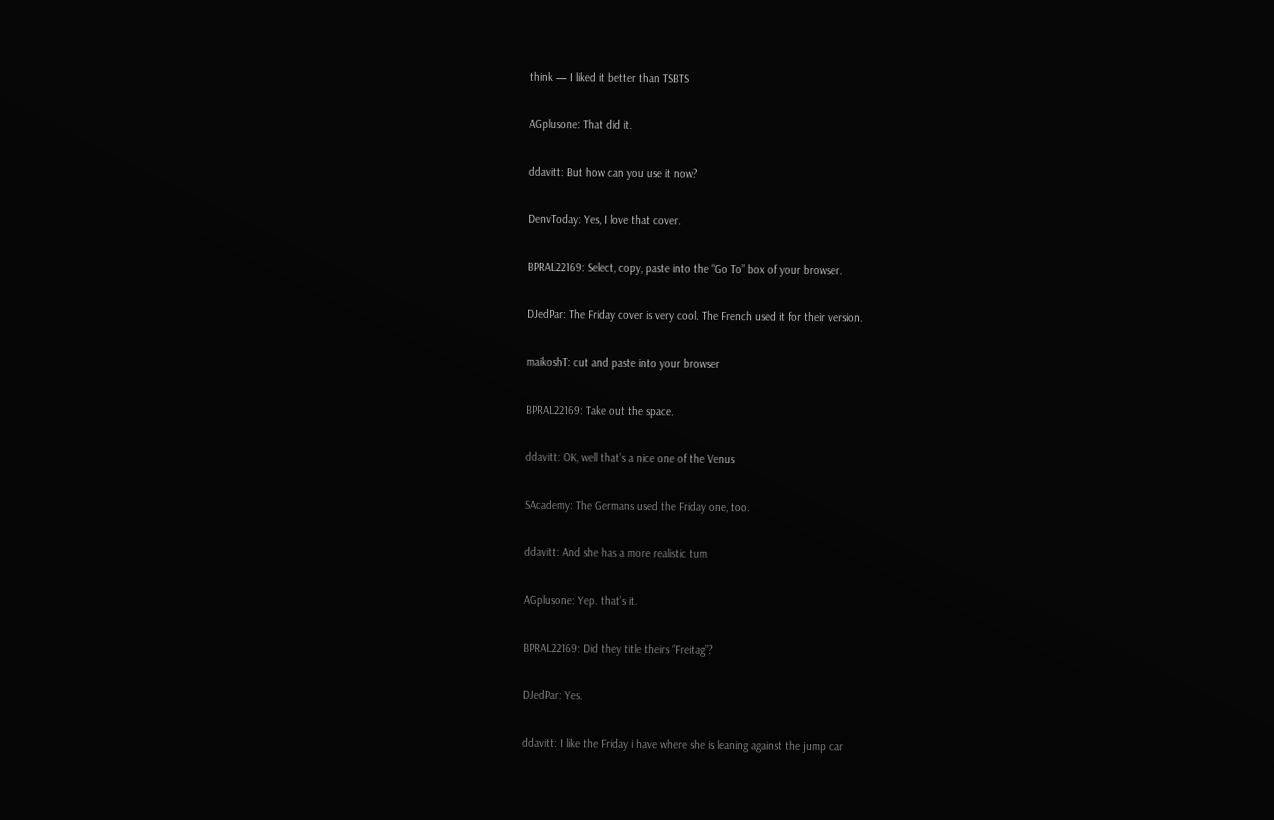think — I liked it better than TSBTS

AGplusone: That did it.

ddavitt: But how can you use it now?

DenvToday: Yes, I love that cover.

BPRAL22169: Select, copy, paste into the “Go To” box of your browser.

DJedPar: The Friday cover is very cool. The French used it for their version.

maikoshT: cut and paste into your browser

BPRAL22169: Take out the space.

ddavitt: OK, well that’s a nice one of the Venus

SAcademy: The Germans used the Friday one, too.

ddavitt: And she has a more realistic tum

AGplusone: Yep. that’s it.

BPRAL22169: Did they title theirs “Freitag”?

DJedPar: Yes.

ddavitt: I like the Friday i have where she is leaning against the jump car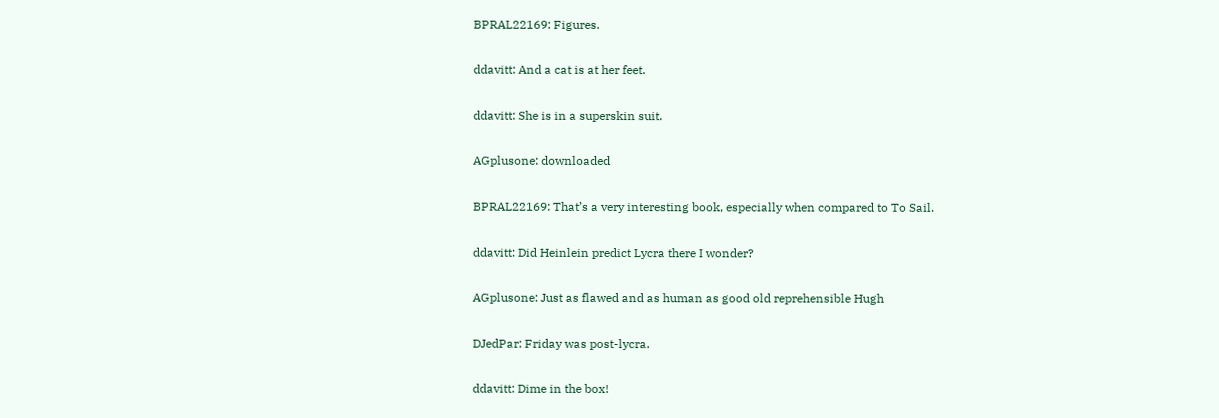BPRAL22169: Figures.

ddavitt: And a cat is at her feet.

ddavitt: She is in a superskin suit.

AGplusone: downloaded

BPRAL22169: That’s a very interesting book, especially when compared to To Sail.

ddavitt: Did Heinlein predict Lycra there I wonder?

AGplusone: Just as flawed and as human as good old reprehensible Hugh

DJedPar: Friday was post-lycra.

ddavitt: Dime in the box!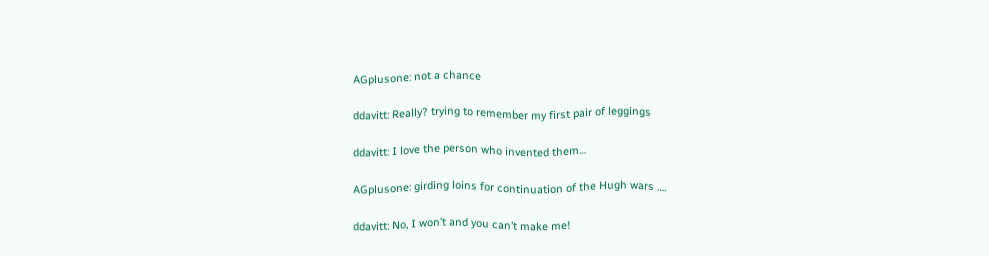AGplusone: not a chance

ddavitt: Really? trying to remember my first pair of leggings

ddavitt: I love the person who invented them…

AGplusone: girding loins for continuation of the Hugh wars ….

ddavitt: No, I won’t and you can’t make me!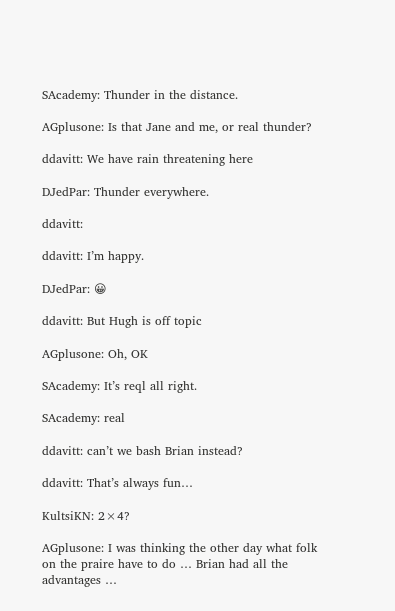SAcademy: Thunder in the distance.

AGplusone: Is that Jane and me, or real thunder?

ddavitt: We have rain threatening here

DJedPar: Thunder everywhere.

ddavitt:

ddavitt: I’m happy.

DJedPar: 😀

ddavitt: But Hugh is off topic

AGplusone: Oh, OK

SAcademy: It’s reql all right.

SAcademy: real

ddavitt: can’t we bash Brian instead?

ddavitt: That’s always fun…

KultsiKN: 2×4?

AGplusone: I was thinking the other day what folk on the praire have to do … Brian had all the advantages …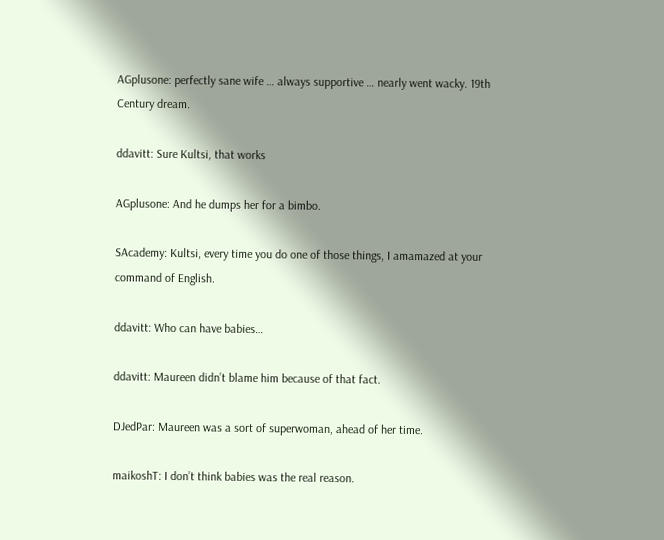AGplusone: perfectly sane wife … always supportive … nearly went wacky. 19th Century dream.

ddavitt: Sure Kultsi, that works

AGplusone: And he dumps her for a bimbo.

SAcademy: Kultsi, every time you do one of those things, I amamazed at your command of English.

ddavitt: Who can have babies…

ddavitt: Maureen didn’t blame him because of that fact.

DJedPar: Maureen was a sort of superwoman, ahead of her time.

maikoshT: I don’t think babies was the real reason.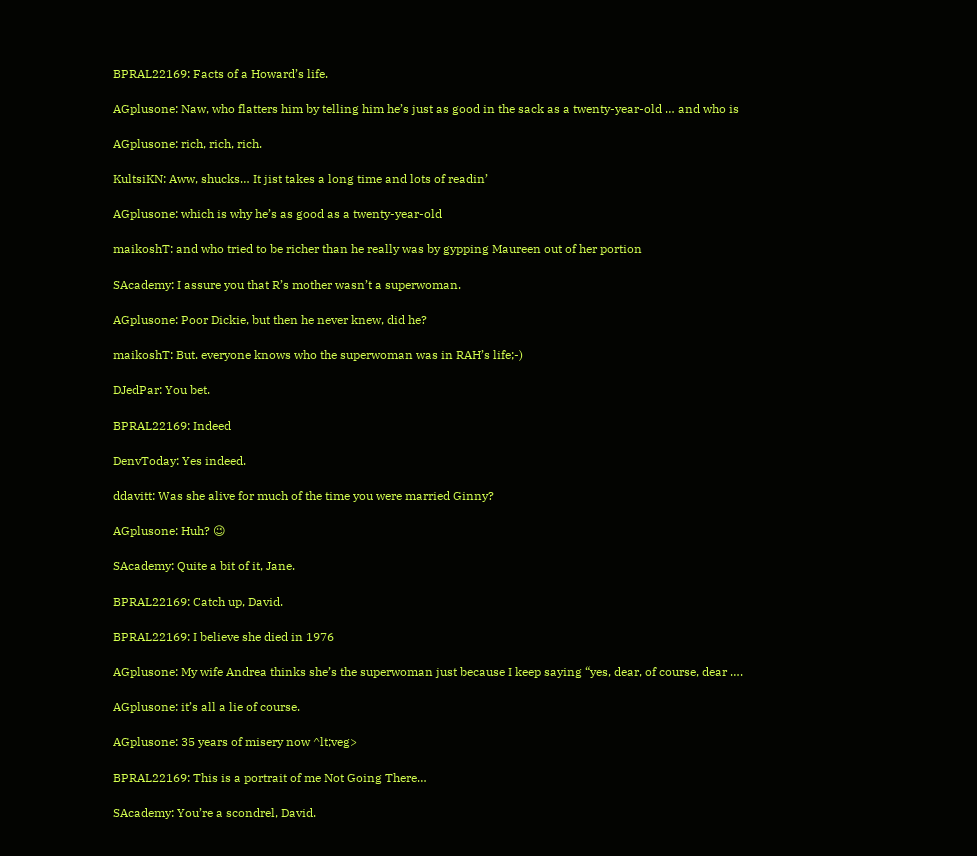BPRAL22169: Facts of a Howard’s life.

AGplusone: Naw, who flatters him by telling him he’s just as good in the sack as a twenty-year-old … and who is

AGplusone: rich, rich, rich.

KultsiKN: Aww, shucks… It jist takes a long time and lots of readin’

AGplusone: which is why he’s as good as a twenty-year-old

maikoshT: and who tried to be richer than he really was by gypping Maureen out of her portion

SAcademy: I assure you that R’s mother wasn’t a superwoman.

AGplusone: Poor Dickie, but then he never knew, did he?

maikoshT: But. everyone knows who the superwoman was in RAH’s life;-)

DJedPar: You bet.

BPRAL22169: Indeed

DenvToday: Yes indeed.

ddavitt: Was she alive for much of the time you were married Ginny?

AGplusone: Huh? 😉

SAcademy: Quite a bit of it, Jane.

BPRAL22169: Catch up, David.

BPRAL22169: I believe she died in 1976

AGplusone: My wife Andrea thinks she’s the superwoman just because I keep saying “yes, dear, of course, dear ….

AGplusone: it’s all a lie of course.

AGplusone: 35 years of misery now ^lt;veg>

BPRAL22169: This is a portrait of me Not Going There…

SAcademy: You’re a scondrel, David.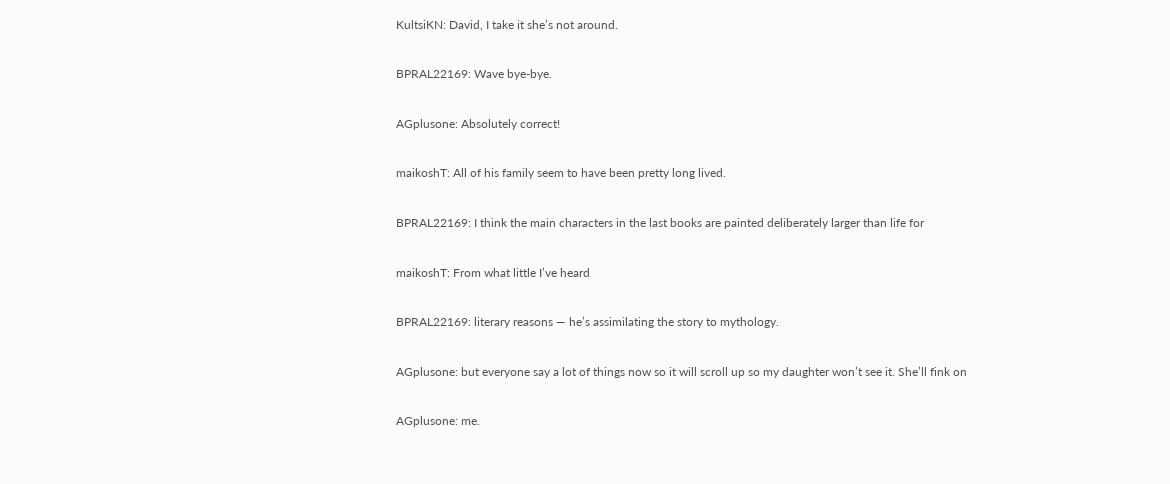KultsiKN: David, I take it she’s not around.

BPRAL22169: Wave bye-bye.

AGplusone: Absolutely correct!

maikoshT: All of his family seem to have been pretty long lived.

BPRAL22169: I think the main characters in the last books are painted deliberately larger than life for

maikoshT: From what little I’ve heard

BPRAL22169: literary reasons — he’s assimilating the story to mythology.

AGplusone: but everyone say a lot of things now so it will scroll up so my daughter won’t see it. She’ll fink on

AGplusone: me.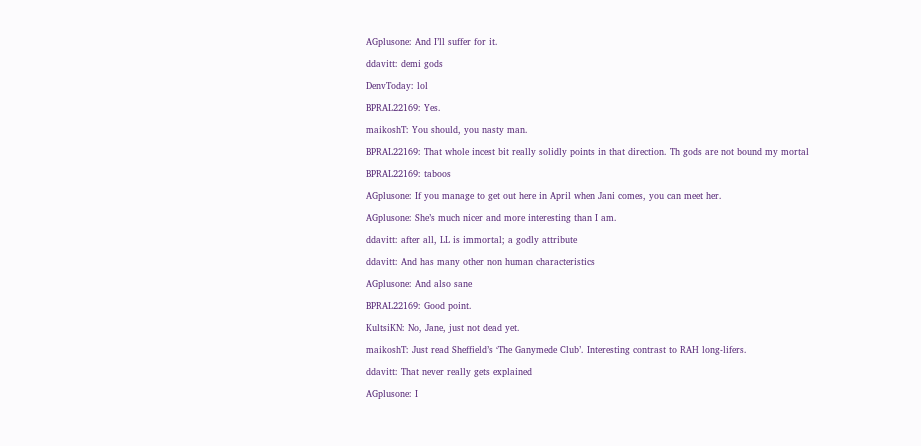AGplusone: And I’ll suffer for it.

ddavitt: demi gods

DenvToday: lol

BPRAL22169: Yes.

maikoshT: You should, you nasty man.

BPRAL22169: That whole incest bit really solidly points in that direction. Th gods are not bound my mortal

BPRAL22169: taboos

AGplusone: If you manage to get out here in April when Jani comes, you can meet her.

AGplusone: She’s much nicer and more interesting than I am.

ddavitt: after all, LL is immortal; a godly attribute

ddavitt: And has many other non human characteristics

AGplusone: And also sane

BPRAL22169: Good point.

KultsiKN: No, Jane, just not dead yet.

maikoshT: Just read Sheffield’s ‘The Ganymede Club’. Interesting contrast to RAH long-lifers.

ddavitt: That never really gets explained

AGplusone: I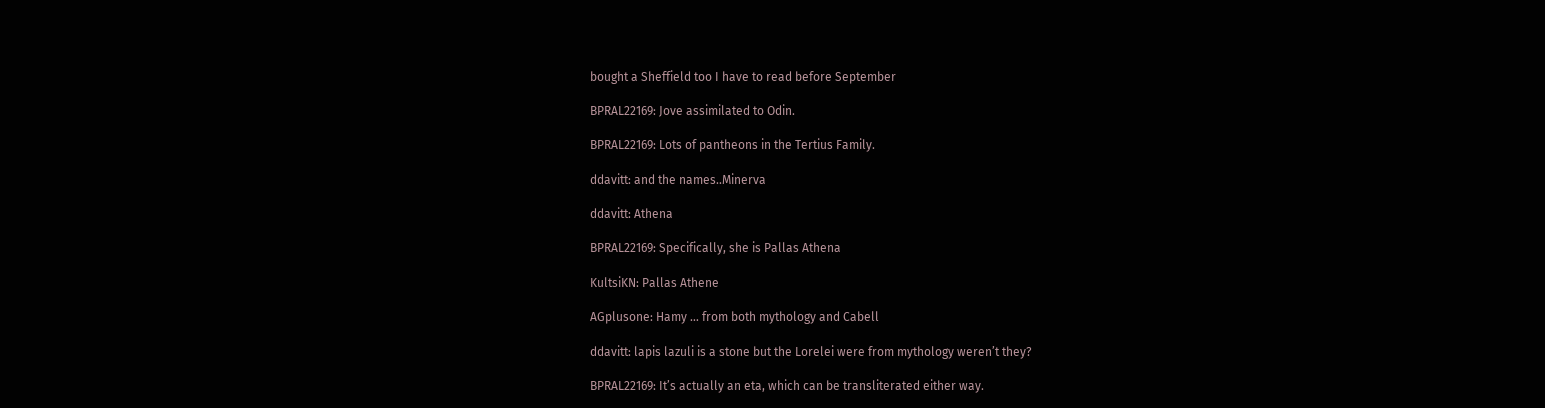bought a Sheffield too I have to read before September

BPRAL22169: Jove assimilated to Odin.

BPRAL22169: Lots of pantheons in the Tertius Family.

ddavitt: and the names..Minerva

ddavitt: Athena

BPRAL22169: Specifically, she is Pallas Athena

KultsiKN: Pallas Athene

AGplusone: Hamy … from both mythology and Cabell

ddavitt: lapis lazuli is a stone but the Lorelei were from mythology weren’t they?

BPRAL22169: It’s actually an eta, which can be transliterated either way.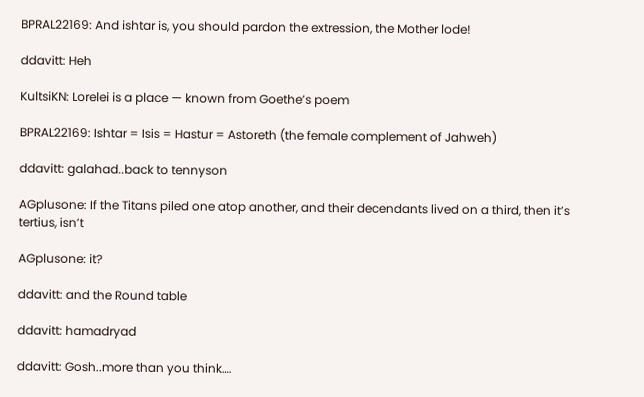BPRAL22169: And ishtar is, you should pardon the extression, the Mother lode!

ddavitt: Heh

KultsiKN: Lorelei is a place — known from Goethe’s poem

BPRAL22169: Ishtar = Isis = Hastur = Astoreth (the female complement of Jahweh)

ddavitt: galahad..back to tennyson

AGplusone: If the Titans piled one atop another, and their decendants lived on a third, then it’s tertius, isn’t

AGplusone: it?

ddavitt: and the Round table

ddavitt: hamadryad

ddavitt: Gosh..more than you think….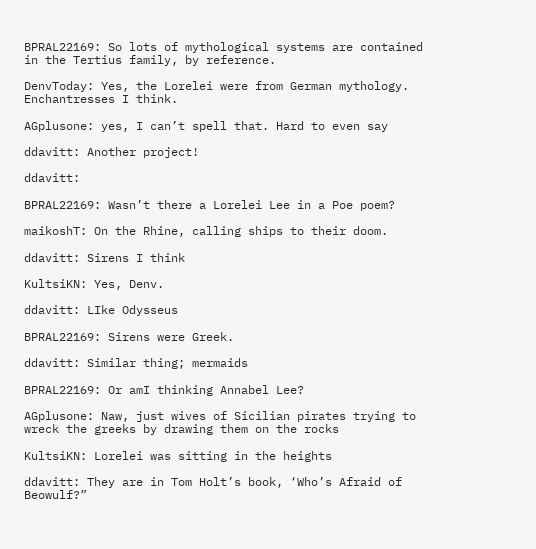BPRAL22169: So lots of mythological systems are contained in the Tertius family, by reference.

DenvToday: Yes, the Lorelei were from German mythology. Enchantresses I think.

AGplusone: yes, I can’t spell that. Hard to even say

ddavitt: Another project!

ddavitt:

BPRAL22169: Wasn’t there a Lorelei Lee in a Poe poem?

maikoshT: On the Rhine, calling ships to their doom.

ddavitt: Sirens I think

KultsiKN: Yes, Denv.

ddavitt: LIke Odysseus

BPRAL22169: Sirens were Greek.

ddavitt: Similar thing; mermaids

BPRAL22169: Or amI thinking Annabel Lee?

AGplusone: Naw, just wives of Sicilian pirates trying to wreck the greeks by drawing them on the rocks

KultsiKN: Lorelei was sitting in the heights

ddavitt: They are in Tom Holt’s book, ‘Who’s Afraid of Beowulf?”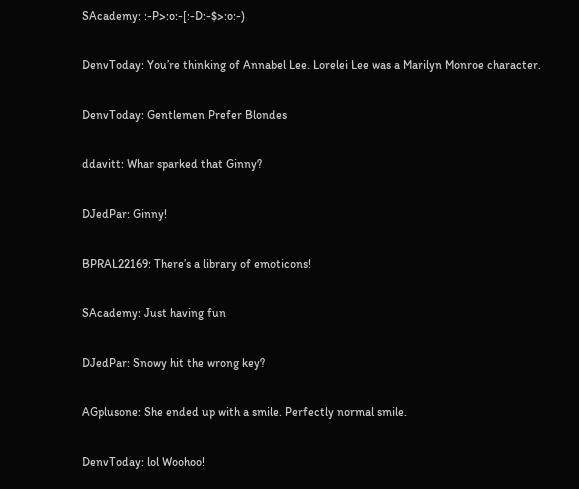SAcademy: :-P>:o:-[:-D:-$>:o:-)

DenvToday: You’re thinking of Annabel Lee. Lorelei Lee was a Marilyn Monroe character.

DenvToday: Gentlemen Prefer Blondes

ddavitt: Whar sparked that Ginny?

DJedPar: Ginny!

BPRAL22169: There’s a library of emoticons!

SAcademy: Just having fun

DJedPar: Snowy hit the wrong key?

AGplusone: She ended up with a smile. Perfectly normal smile.

DenvToday: lol Woohoo!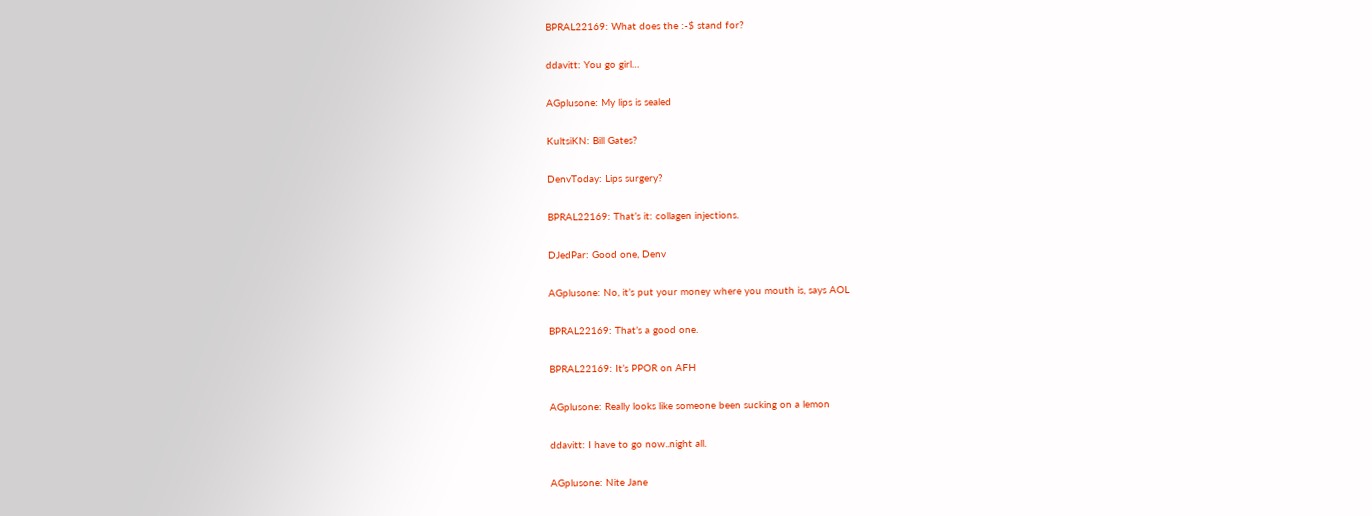BPRAL22169: What does the :-$ stand for?

ddavitt: You go girl…

AGplusone: My lips is sealed

KultsiKN: Bill Gates?

DenvToday: Lips surgery?

BPRAL22169: That’s it: collagen injections.

DJedPar: Good one, Denv

AGplusone: No, it’s put your money where you mouth is, says AOL

BPRAL22169: That’s a good one.

BPRAL22169: It’s PPOR on AFH

AGplusone: Really looks like someone been sucking on a lemon

ddavitt: I have to go now..night all.

AGplusone: Nite Jane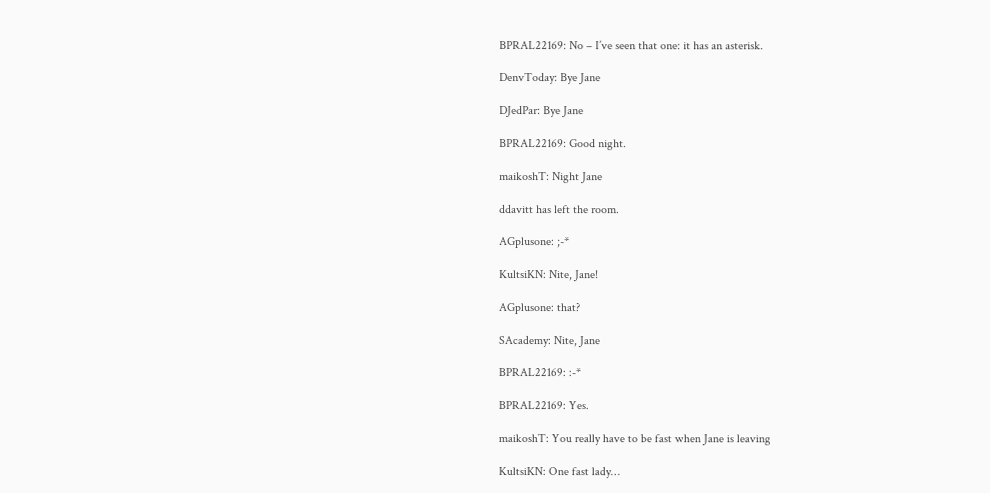BPRAL22169: No – I’ve seen that one: it has an asterisk.

DenvToday: Bye Jane

DJedPar: Bye Jane

BPRAL22169: Good night.

maikoshT: Night Jane

ddavitt has left the room.

AGplusone: ;-*

KultsiKN: Nite, Jane!

AGplusone: that?

SAcademy: Nite, Jane

BPRAL22169: :-*

BPRAL22169: Yes.

maikoshT: You really have to be fast when Jane is leaving

KultsiKN: One fast lady…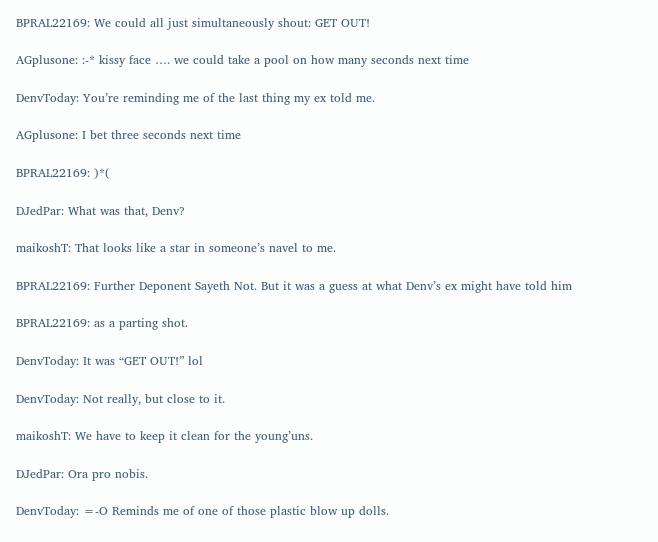BPRAL22169: We could all just simultaneously shout: GET OUT!

AGplusone: :-* kissy face …. we could take a pool on how many seconds next time

DenvToday: You’re reminding me of the last thing my ex told me.

AGplusone: I bet three seconds next time

BPRAL22169: )*(

DJedPar: What was that, Denv?

maikoshT: That looks like a star in someone’s navel to me.

BPRAL22169: Further Deponent Sayeth Not. But it was a guess at what Denv’s ex might have told him

BPRAL22169: as a parting shot.

DenvToday: It was “GET OUT!” lol

DenvToday: Not really, but close to it.

maikoshT: We have to keep it clean for the young’uns.

DJedPar: Ora pro nobis.

DenvToday: =-O Reminds me of one of those plastic blow up dolls.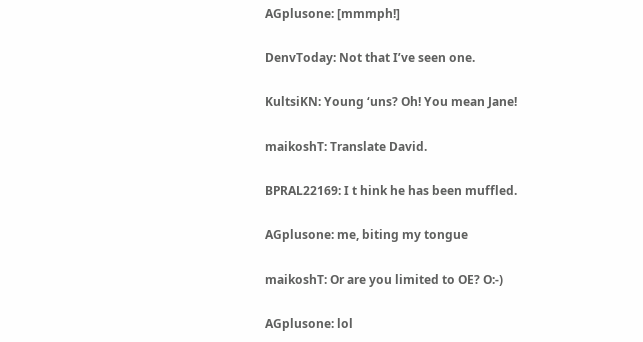AGplusone: [mmmph!]

DenvToday: Not that I’ve seen one.

KultsiKN: Young ‘uns? Oh! You mean Jane!

maikoshT: Translate David.

BPRAL22169: I t hink he has been muffled.

AGplusone: me, biting my tongue

maikoshT: Or are you limited to OE? O:-)

AGplusone: lol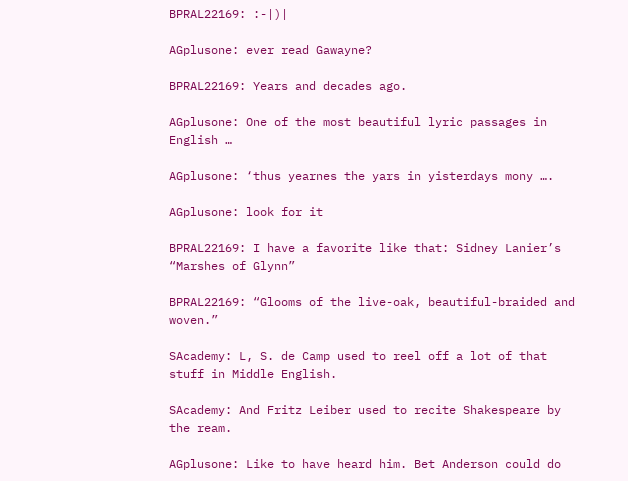BPRAL22169: :-|)|

AGplusone: ever read Gawayne?

BPRAL22169: Years and decades ago.

AGplusone: One of the most beautiful lyric passages in English …

AGplusone: ‘thus yearnes the yars in yisterdays mony ….

AGplusone: look for it

BPRAL22169: I have a favorite like that: Sidney Lanier’s “Marshes of Glynn”

BPRAL22169: “Glooms of the live-oak, beautiful-braided and woven.”

SAcademy: L, S. de Camp used to reel off a lot of that stuff in Middle English.

SAcademy: And Fritz Leiber used to recite Shakespeare by the ream.

AGplusone: Like to have heard him. Bet Anderson could do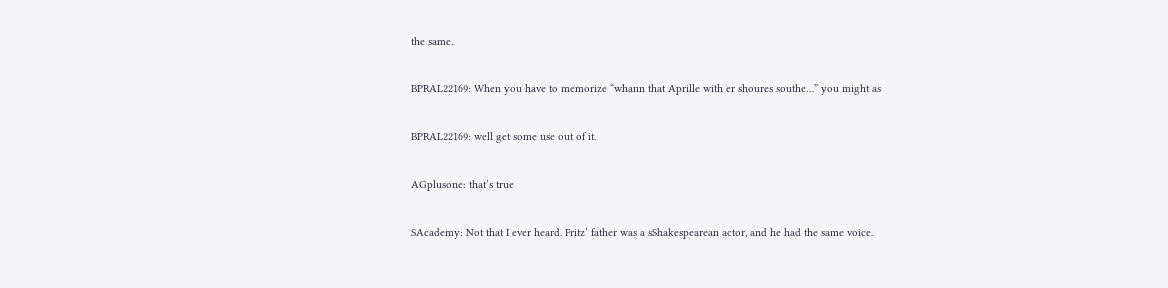the same.

BPRAL22169: When you have to memorize “whann that Aprille with er shoures southe…” you might as

BPRAL22169: well get some use out of it.

AGplusone: that’s true

SAcademy: Not that I ever heard. Fritz’ father was a sShakespearean actor, and he had the same voice.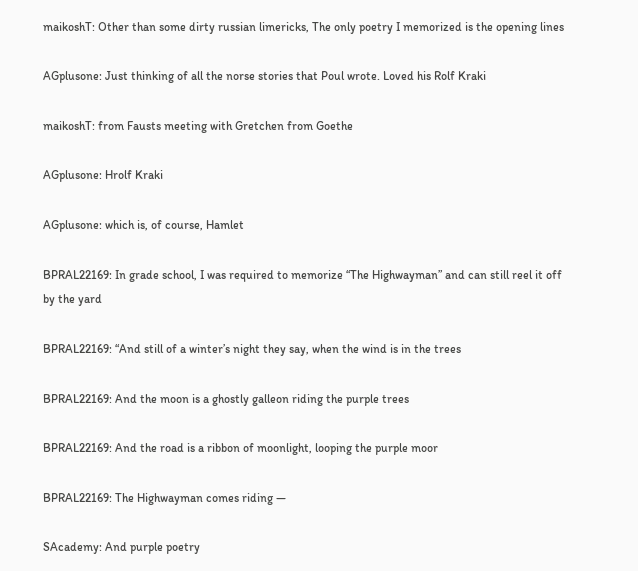maikoshT: Other than some dirty russian limericks, The only poetry I memorized is the opening lines

AGplusone: Just thinking of all the norse stories that Poul wrote. Loved his Rolf Kraki

maikoshT: from Fausts meeting with Gretchen from Goethe

AGplusone: Hrolf Kraki

AGplusone: which is, of course, Hamlet

BPRAL22169: In grade school, I was required to memorize “The Highwayman” and can still reel it off by the yard

BPRAL22169: “And still of a winter’s night they say, when the wind is in the trees

BPRAL22169: And the moon is a ghostly galleon riding the purple trees

BPRAL22169: And the road is a ribbon of moonlight, looping the purple moor

BPRAL22169: The Highwayman comes riding —

SAcademy: And purple poetry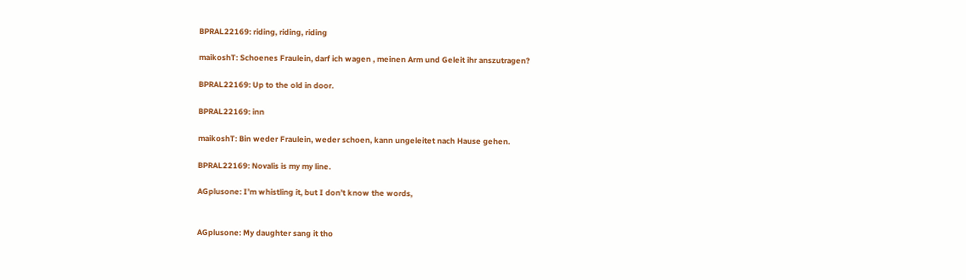BPRAL22169: riding, riding, riding

maikoshT: Schoenes Fraulein, darf ich wagen , meinen Arm und Geleit ihr anszutragen?

BPRAL22169: Up to the old in door.

BPRAL22169: inn

maikoshT: Bin weder Fraulein, weder schoen, kann ungeleitet nach Hause gehen.

BPRAL22169: Novalis is my my line.

AGplusone: I’m whistling it, but I don’t know the words,


AGplusone: My daughter sang it tho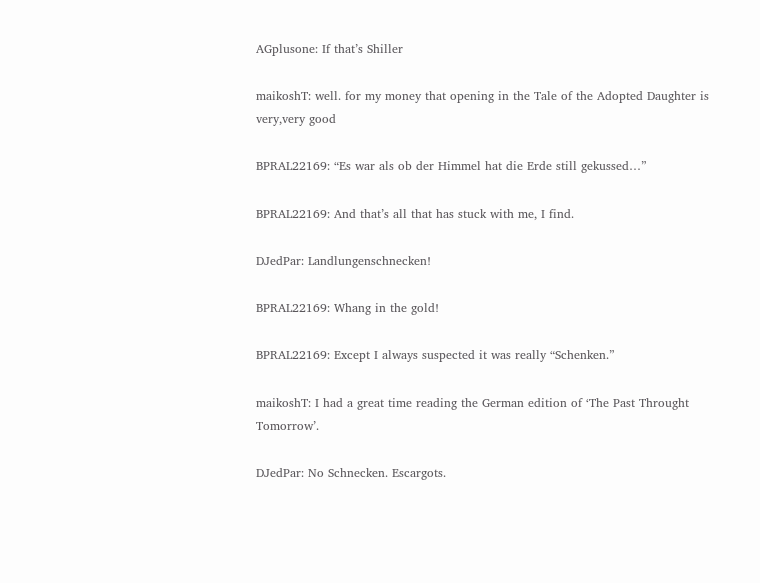AGplusone: If that’s Shiller

maikoshT: well. for my money that opening in the Tale of the Adopted Daughter is very,very good

BPRAL22169: “Es war als ob der Himmel hat die Erde still gekussed…”

BPRAL22169: And that’s all that has stuck with me, I find.

DJedPar: Landlungenschnecken!

BPRAL22169: Whang in the gold!

BPRAL22169: Except I always suspected it was really “Schenken.”

maikoshT: I had a great time reading the German edition of ‘The Past Throught Tomorrow’.

DJedPar: No Schnecken. Escargots.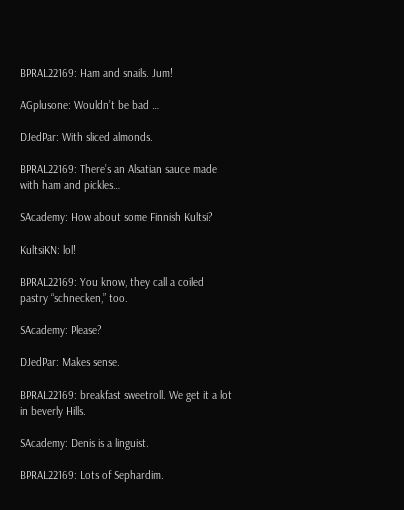BPRAL22169: Ham and snails. Jum!

AGplusone: Wouldn’t be bad …

DJedPar: With sliced almonds.

BPRAL22169: There’s an Alsatian sauce made with ham and pickles…

SAcademy: How about some Finnish Kultsi?

KultsiKN: lol!

BPRAL22169: You know, they call a coiled pastry “schnecken,” too.

SAcademy: Please?

DJedPar: Makes sense.

BPRAL22169: breakfast sweetroll. We get it a lot in beverly Hills.

SAcademy: Denis is a linguist.

BPRAL22169: Lots of Sephardim.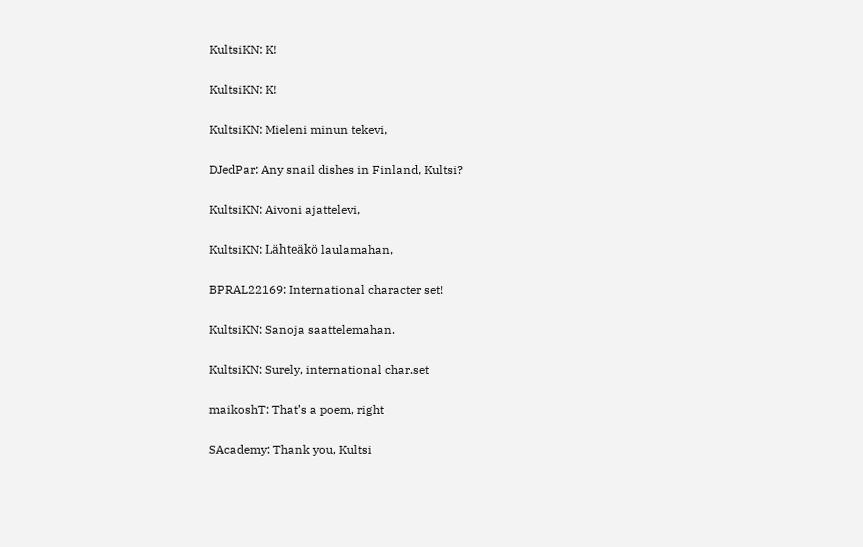KultsiKN: K!

KultsiKN: K!

KultsiKN: Mieleni minun tekevi,

DJedPar: Any snail dishes in Finland, Kultsi?

KultsiKN: Aivoni ajattelevi,

KultsiKN: Lähteäkö laulamahan,

BPRAL22169: International character set!

KultsiKN: Sanoja saattelemahan.

KultsiKN: Surely, international char.set

maikoshT: That’s a poem, right

SAcademy: Thank you, Kultsi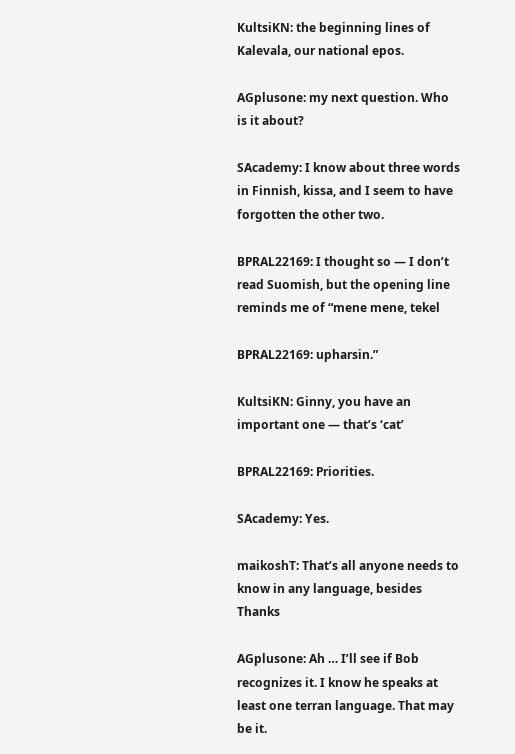KultsiKN: the beginning lines of Kalevala, our national epos.

AGplusone: my next question. Who is it about?

SAcademy: I know about three words in Finnish, kissa, and I seem to have forgotten the other two.

BPRAL22169: I thought so — I don’t read Suomish, but the opening line reminds me of “mene mene, tekel

BPRAL22169: upharsin.”

KultsiKN: Ginny, you have an important one — that’s ‘cat’

BPRAL22169: Priorities.

SAcademy: Yes.

maikoshT: That’s all anyone needs to know in any language, besides Thanks

AGplusone: Ah … I’ll see if Bob recognizes it. I know he speaks at least one terran language. That may be it.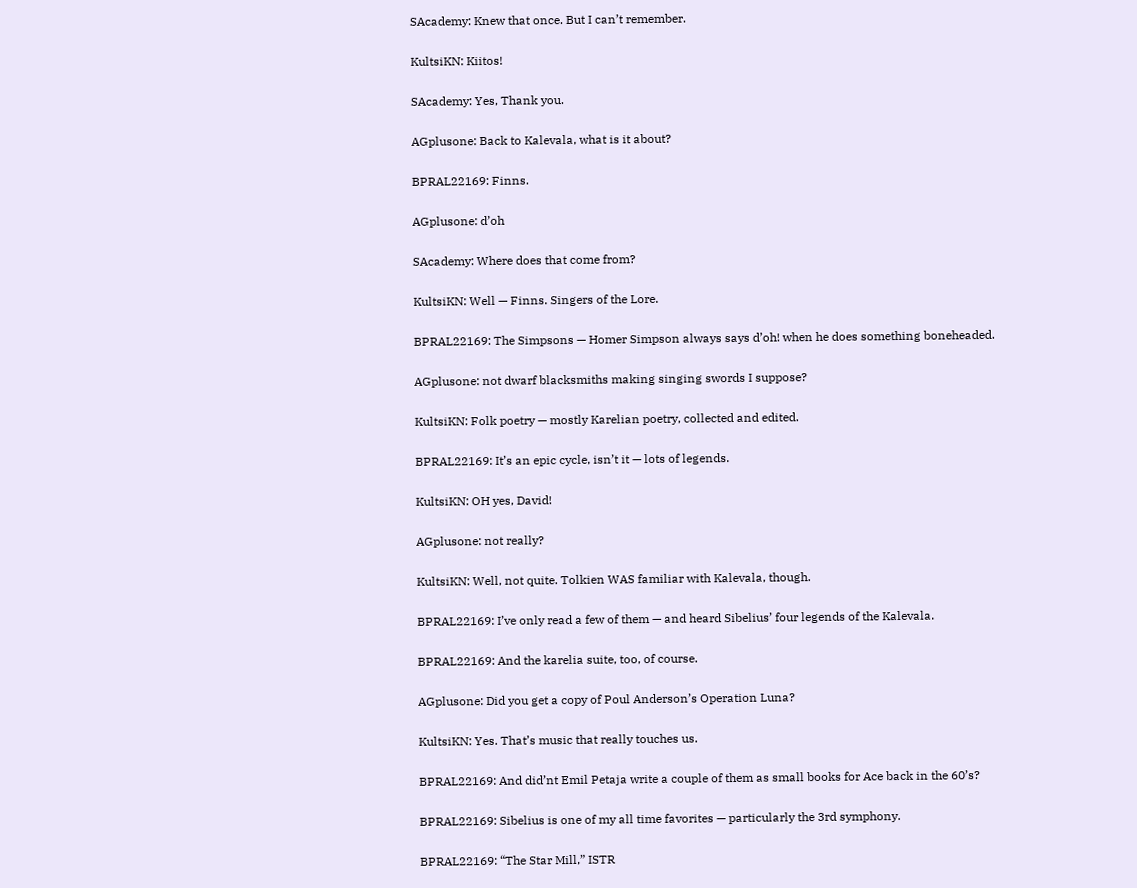SAcademy: Knew that once. But I can’t remember.

KultsiKN: Kiitos!

SAcademy: Yes, Thank you.

AGplusone: Back to Kalevala, what is it about?

BPRAL22169: Finns.

AGplusone: d’oh

SAcademy: Where does that come from?

KultsiKN: Well — Finns. Singers of the Lore.

BPRAL22169: The Simpsons — Homer Simpson always says d’oh! when he does something boneheaded.

AGplusone: not dwarf blacksmiths making singing swords I suppose?

KultsiKN: Folk poetry — mostly Karelian poetry, collected and edited.

BPRAL22169: It’s an epic cycle, isn’t it — lots of legends.

KultsiKN: OH yes, David!

AGplusone: not really?

KultsiKN: Well, not quite. Tolkien WAS familiar with Kalevala, though.

BPRAL22169: I’ve only read a few of them — and heard Sibelius’ four legends of the Kalevala.

BPRAL22169: And the karelia suite, too, of course.

AGplusone: Did you get a copy of Poul Anderson’s Operation Luna?

KultsiKN: Yes. That’s music that really touches us.

BPRAL22169: And did’nt Emil Petaja write a couple of them as small books for Ace back in the 60’s?

BPRAL22169: Sibelius is one of my all time favorites — particularly the 3rd symphony.

BPRAL22169: “The Star Mill,” ISTR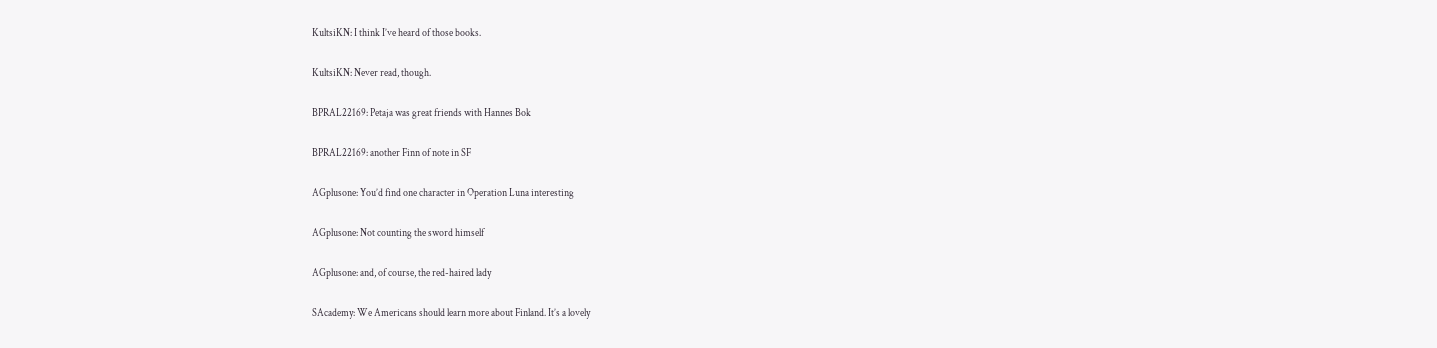KultsiKN: I think I’ve heard of those books.

KultsiKN: Never read, though.

BPRAL22169: Petaja was great friends with Hannes Bok

BPRAL22169: another Finn of note in SF

AGplusone: You’d find one character in Operation Luna interesting

AGplusone: Not counting the sword himself

AGplusone: and, of course, the red-haired lady

SAcademy: We Americans should learn more about Finland. It’s a lovely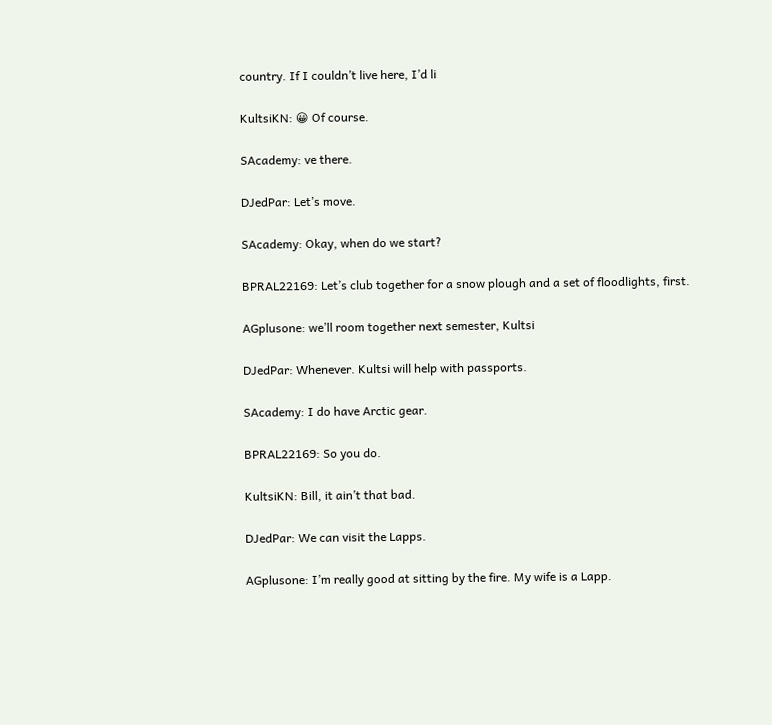country. If I couldn’t live here, I’d li

KultsiKN: 😀 Of course.

SAcademy: ve there.

DJedPar: Let’s move.

SAcademy: Okay, when do we start?

BPRAL22169: Let’s club together for a snow plough and a set of floodlights, first.

AGplusone: we’ll room together next semester, Kultsi

DJedPar: Whenever. Kultsi will help with passports.

SAcademy: I do have Arctic gear.

BPRAL22169: So you do.

KultsiKN: Bill, it ain’t that bad.

DJedPar: We can visit the Lapps.

AGplusone: I’m really good at sitting by the fire. My wife is a Lapp.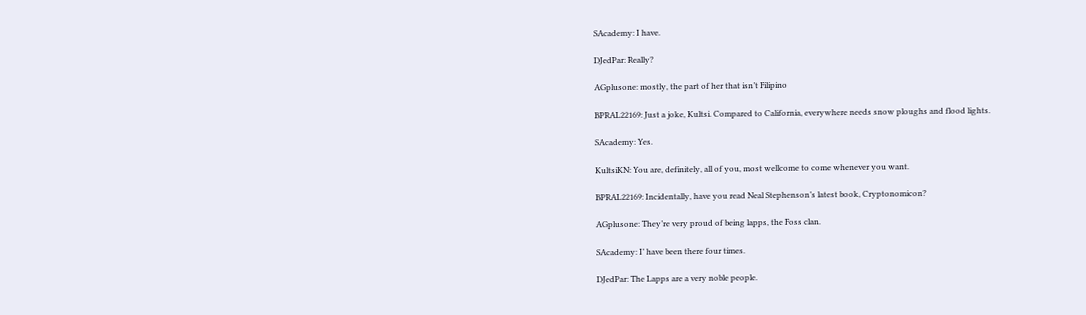SAcademy: I have.

DJedPar: Really?

AGplusone: mostly, the part of her that isn’t Filipino

BPRAL22169: Just a joke, Kultsi. Compared to California, everywhere needs snow ploughs and flood lights.

SAcademy: Yes.

KultsiKN: You are, definitely, all of you, most wellcome to come whenever you want.

BPRAL22169: Incidentally, have you read Neal Stephenson’s latest book, Cryptonomicon?

AGplusone: They’re very proud of being lapps, the Foss clan.

SAcademy: I’ have been there four times.

DJedPar: The Lapps are a very noble people.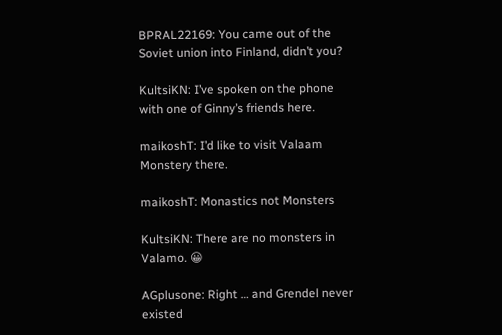BPRAL22169: You came out of the Soviet union into Finland, didn’t you?

KultsiKN: I’ve spoken on the phone with one of Ginny’s friends here.

maikoshT: I’d like to visit Valaam Monstery there.

maikoshT: Monastics not Monsters

KultsiKN: There are no monsters in Valamo. 😀

AGplusone: Right … and Grendel never existed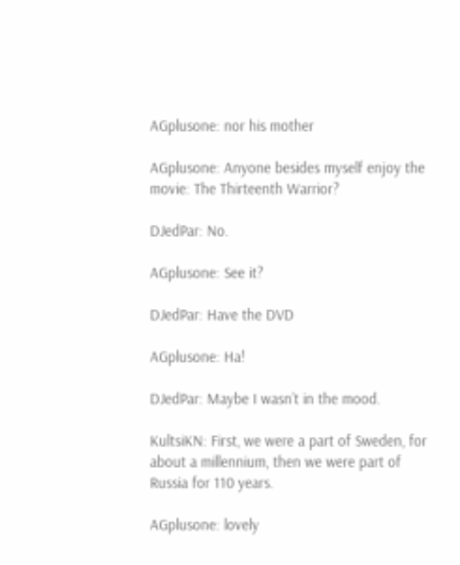AGplusone: nor his mother

AGplusone: Anyone besides myself enjoy the movie: The Thirteenth Warrior?

DJedPar: No.

AGplusone: See it?

DJedPar: Have the DVD

AGplusone: Ha!

DJedPar: Maybe I wasn’t in the mood.

KultsiKN: First, we were a part of Sweden, for about a millennium, then we were part of Russia for 110 years.

AGplusone: lovely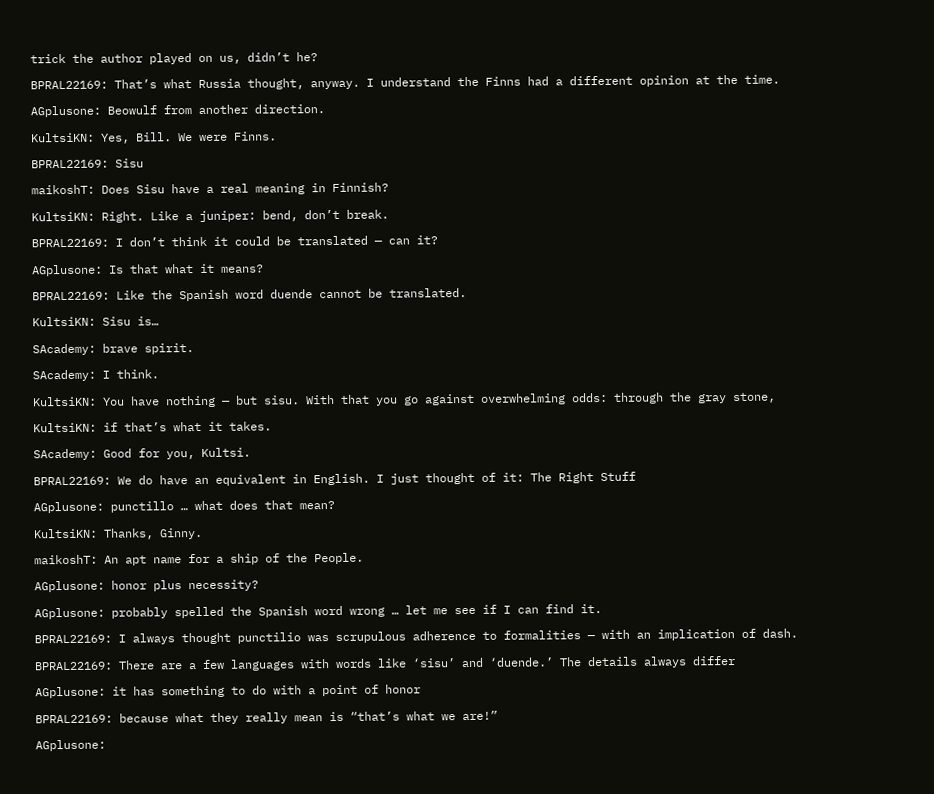trick the author played on us, didn’t he?

BPRAL22169: That’s what Russia thought, anyway. I understand the Finns had a different opinion at the time.

AGplusone: Beowulf from another direction.

KultsiKN: Yes, Bill. We were Finns.

BPRAL22169: Sisu

maikoshT: Does Sisu have a real meaning in Finnish?

KultsiKN: Right. Like a juniper: bend, don’t break.

BPRAL22169: I don’t think it could be translated — can it?

AGplusone: Is that what it means?

BPRAL22169: Like the Spanish word duende cannot be translated.

KultsiKN: Sisu is…

SAcademy: brave spirit.

SAcademy: I think.

KultsiKN: You have nothing — but sisu. With that you go against overwhelming odds: through the gray stone,

KultsiKN: if that’s what it takes.

SAcademy: Good for you, Kultsi.

BPRAL22169: We do have an equivalent in English. I just thought of it: The Right Stuff

AGplusone: punctillo … what does that mean?

KultsiKN: Thanks, Ginny.

maikoshT: An apt name for a ship of the People.

AGplusone: honor plus necessity?

AGplusone: probably spelled the Spanish word wrong … let me see if I can find it.

BPRAL22169: I always thought punctilio was scrupulous adherence to formalities — with an implication of dash.

BPRAL22169: There are a few languages with words like ‘sisu’ and ‘duende.’ The details always differ

AGplusone: it has something to do with a point of honor

BPRAL22169: because what they really mean is “that’s what we are!”

AGplusone: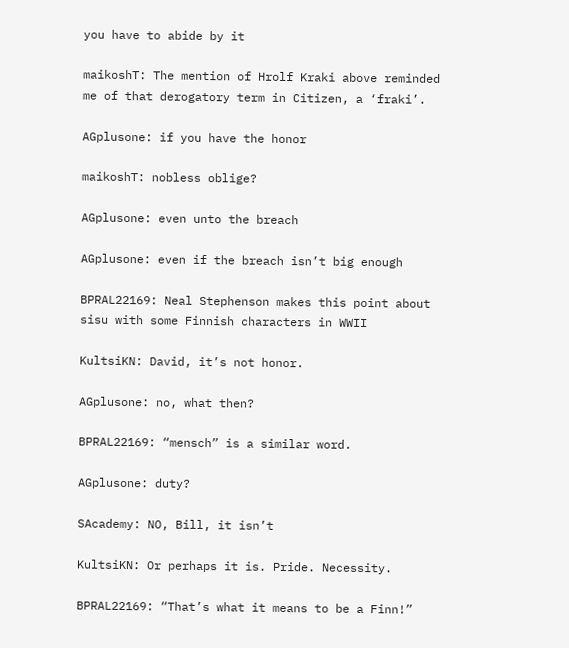you have to abide by it

maikoshT: The mention of Hrolf Kraki above reminded me of that derogatory term in Citizen, a ‘fraki’.

AGplusone: if you have the honor

maikoshT: nobless oblige?

AGplusone: even unto the breach

AGplusone: even if the breach isn’t big enough

BPRAL22169: Neal Stephenson makes this point about sisu with some Finnish characters in WWII

KultsiKN: David, it’s not honor.

AGplusone: no, what then?

BPRAL22169: “mensch” is a similar word.

AGplusone: duty?

SAcademy: NO, Bill, it isn’t

KultsiKN: Or perhaps it is. Pride. Necessity.

BPRAL22169: “That’s what it means to be a Finn!”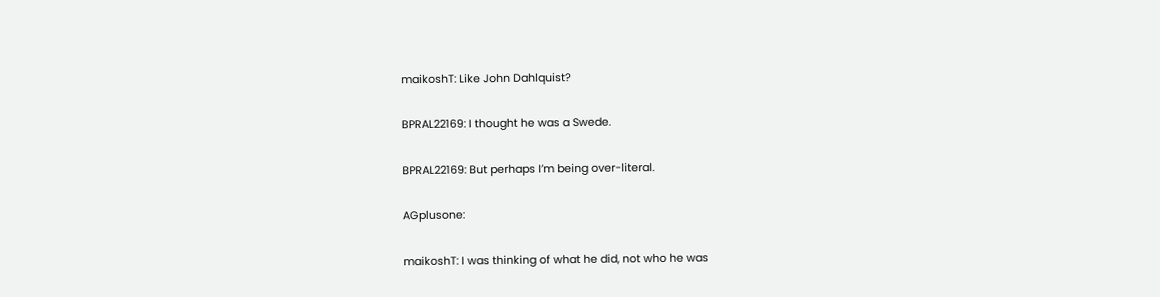maikoshT: Like John Dahlquist?

BPRAL22169: I thought he was a Swede.

BPRAL22169: But perhaps I’m being over-literal.

AGplusone:

maikoshT: I was thinking of what he did, not who he was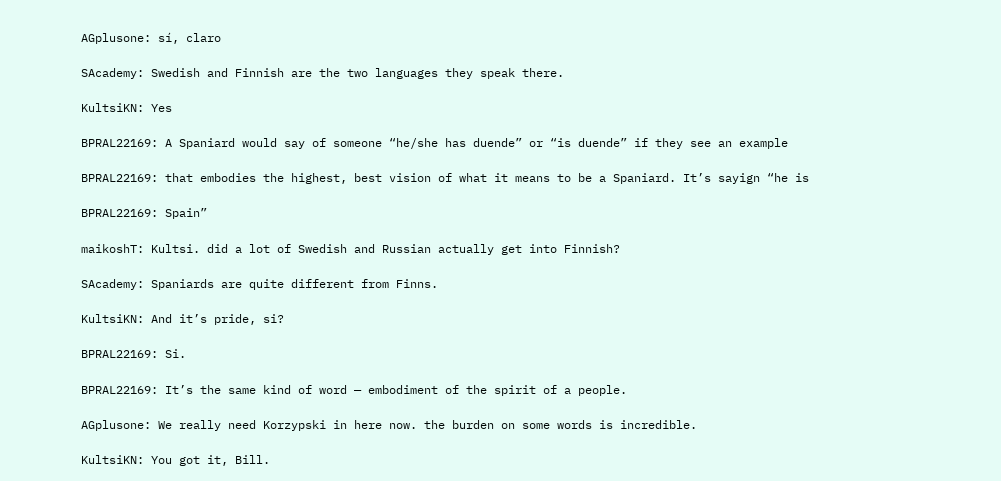AGplusone: sí, claro

SAcademy: Swedish and Finnish are the two languages they speak there.

KultsiKN: Yes

BPRAL22169: A Spaniard would say of someone “he/she has duende” or “is duende” if they see an example

BPRAL22169: that embodies the highest, best vision of what it means to be a Spaniard. It’s sayign “he is

BPRAL22169: Spain”

maikoshT: Kultsi. did a lot of Swedish and Russian actually get into Finnish?

SAcademy: Spaniards are quite different from Finns.

KultsiKN: And it’s pride, si?

BPRAL22169: Si.

BPRAL22169: It’s the same kind of word — embodiment of the spirit of a people.

AGplusone: We really need Korzypski in here now. the burden on some words is incredible.

KultsiKN: You got it, Bill.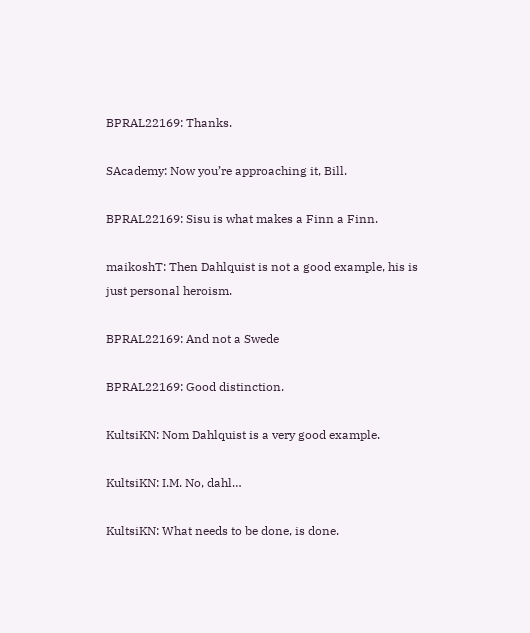BPRAL22169: Thanks.

SAcademy: Now you’re approaching it, Bill.

BPRAL22169: Sisu is what makes a Finn a Finn.

maikoshT: Then Dahlquist is not a good example, his is just personal heroism.

BPRAL22169: And not a Swede

BPRAL22169: Good distinction.

KultsiKN: Nom Dahlquist is a very good example.

KultsiKN: I.M. No, dahl…

KultsiKN: What needs to be done, is done.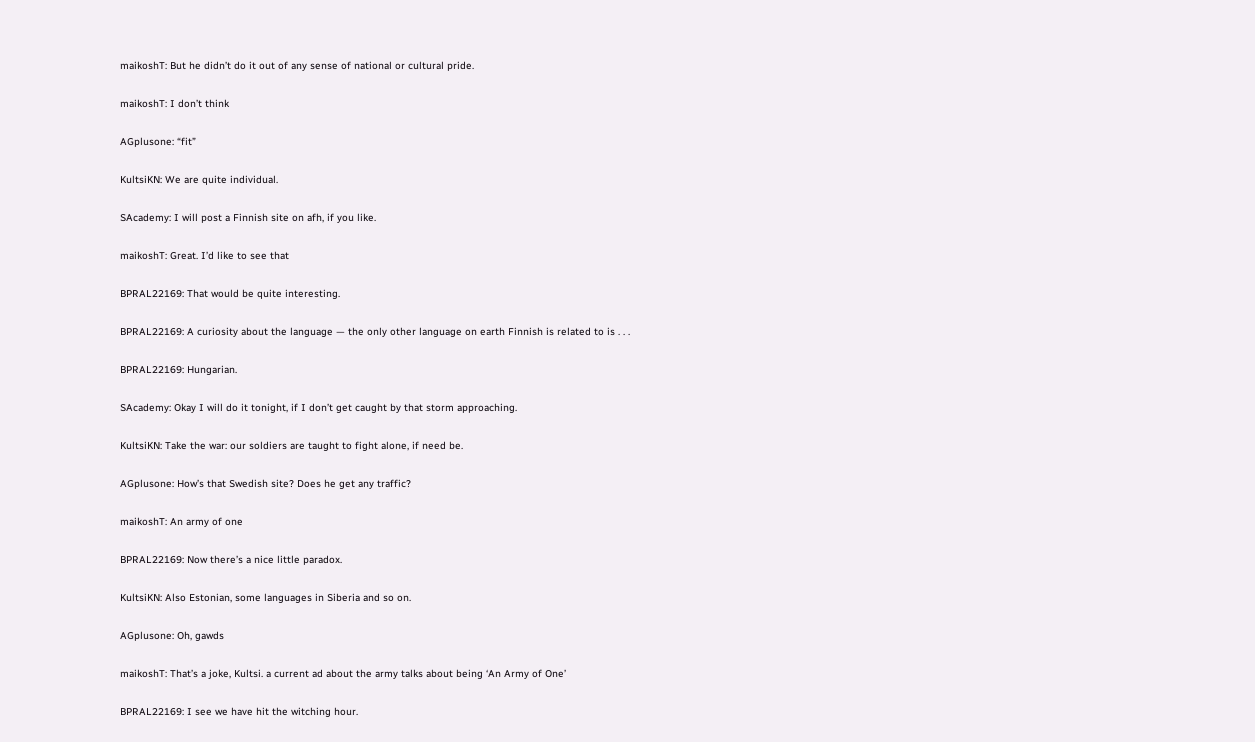maikoshT: But he didn’t do it out of any sense of national or cultural pride.

maikoshT: I don’t think

AGplusone: “fit”

KultsiKN: We are quite individual.

SAcademy: I will post a Finnish site on afh, if you like.

maikoshT: Great. I’d like to see that

BPRAL22169: That would be quite interesting.

BPRAL22169: A curiosity about the language — the only other language on earth Finnish is related to is . . .

BPRAL22169: Hungarian.

SAcademy: Okay I will do it tonight, if I don’t get caught by that storm approaching.

KultsiKN: Take the war: our soldiers are taught to fight alone, if need be.

AGplusone: How’s that Swedish site? Does he get any traffic?

maikoshT: An army of one

BPRAL22169: Now there’s a nice little paradox.

KultsiKN: Also Estonian, some languages in Siberia and so on.

AGplusone: Oh, gawds

maikoshT: That’s a joke, Kultsi. a current ad about the army talks about being ‘An Army of One’

BPRAL22169: I see we have hit the witching hour.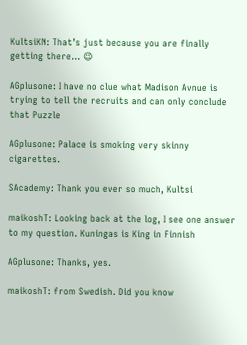KultsiKN: That’s just because you are finally getting there… 😉

AGplusone: I have no clue what Madison Avnue is trying to tell the recruits and can only conclude that Puzzle

AGplusone: Palace is smoking very skinny cigarettes.

SAcademy: Thank you ever so much, Kultsi

maikoshT: Looking back at the log, I see one answer to my question. Kuningas is King in Finnish

AGplusone: Thanks, yes.

maikoshT: from Swedish. Did you know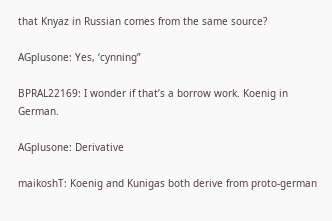that Knyaz in Russian comes from the same source?

AGplusone: Yes, ‘cynning”

BPRAL22169: I wonder if that’s a borrow work. Koenig in German.

AGplusone: Derivative

maikoshT: Koenig and Kunigas both derive from proto-german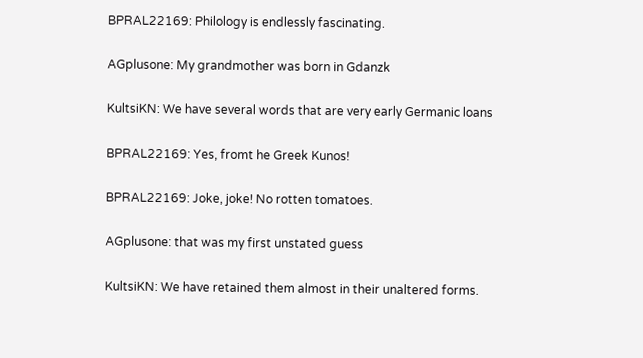BPRAL22169: Philology is endlessly fascinating.

AGplusone: My grandmother was born in Gdanzk

KultsiKN: We have several words that are very early Germanic loans

BPRAL22169: Yes, fromt he Greek Kunos!

BPRAL22169: Joke, joke! No rotten tomatoes.

AGplusone: that was my first unstated guess

KultsiKN: We have retained them almost in their unaltered forms.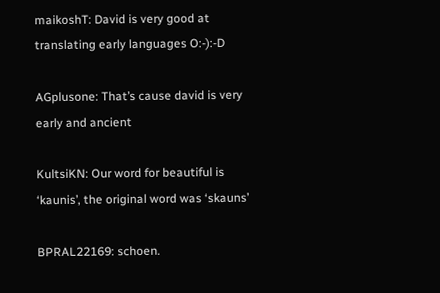maikoshT: David is very good at translating early languages O:-):-D

AGplusone: That’s cause david is very early and ancient

KultsiKN: Our word for beautiful is ‘kaunis’, the original word was ‘skauns’

BPRAL22169: schoen.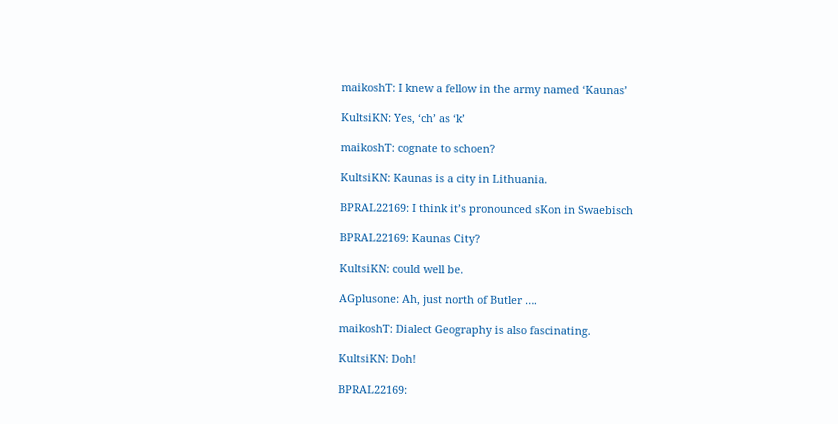maikoshT: I knew a fellow in the army named ‘Kaunas’

KultsiKN: Yes, ‘ch’ as ‘k’

maikoshT: cognate to schoen?

KultsiKN: Kaunas is a city in Lithuania.

BPRAL22169: I think it’s pronounced sKon in Swaebisch

BPRAL22169: Kaunas City?

KultsiKN: could well be.

AGplusone: Ah, just north of Butler ….

maikoshT: Dialect Geography is also fascinating.

KultsiKN: Doh!

BPRAL22169: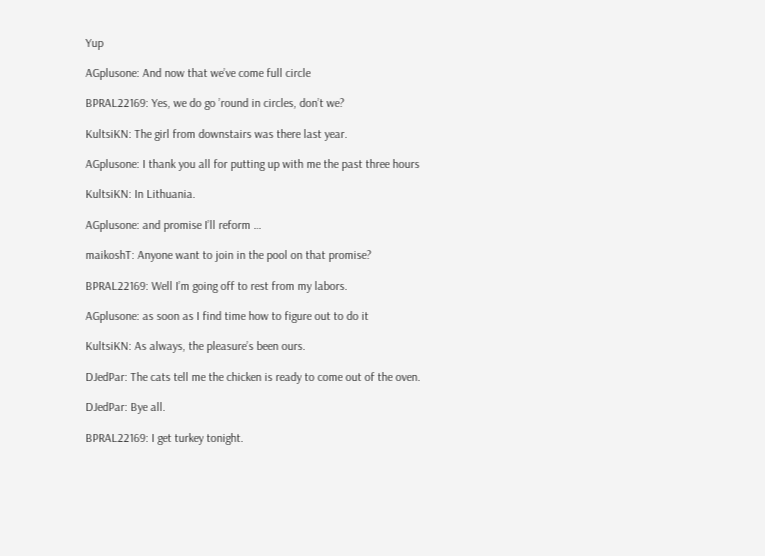Yup

AGplusone: And now that we’ve come full circle

BPRAL22169: Yes, we do go ’round in circles, don’t we?

KultsiKN: The girl from downstairs was there last year.

AGplusone: I thank you all for putting up with me the past three hours

KultsiKN: In Lithuania.

AGplusone: and promise I’ll reform …

maikoshT: Anyone want to join in the pool on that promise?

BPRAL22169: Well I’m going off to rest from my labors.

AGplusone: as soon as I find time how to figure out to do it

KultsiKN: As always, the pleasure’s been ours.

DJedPar: The cats tell me the chicken is ready to come out of the oven.

DJedPar: Bye all.

BPRAL22169: I get turkey tonight.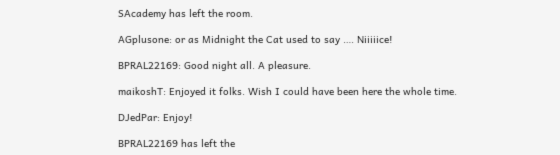SAcademy has left the room.

AGplusone: or as Midnight the Cat used to say …. Niiiiice!

BPRAL22169: Good night all. A pleasure.

maikoshT: Enjoyed it folks. Wish I could have been here the whole time.

DJedPar: Enjoy!

BPRAL22169 has left the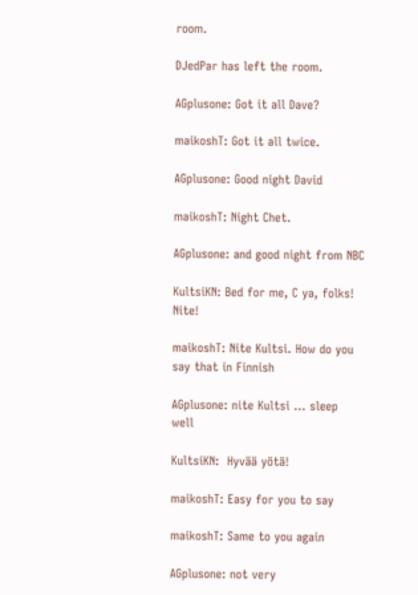room.

DJedPar has left the room.

AGplusone: Got it all Dave?

maikoshT: Got it all twice.

AGplusone: Good night David

maikoshT: Night Chet.

AGplusone: and good night from NBC

KultsiKN: Bed for me, C ya, folks! Nite!

maikoshT: Nite Kultsi. How do you say that in Finnish

AGplusone: nite Kultsi … sleep well

KultsiKN:  Hyvää yötä!

maikoshT: Easy for you to say

maikoshT: Same to you again

AGplusone: not very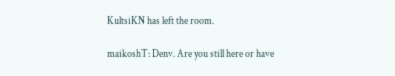KultsiKN has left the room.

maikoshT: Denv. Are you still here or have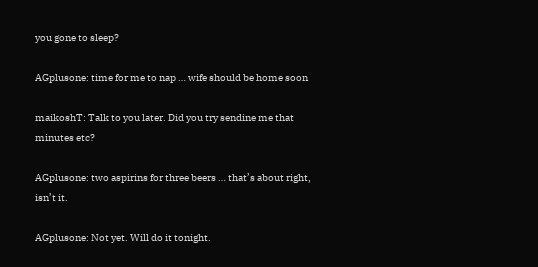you gone to sleep?

AGplusone: time for me to nap … wife should be home soon

maikoshT: Talk to you later. Did you try sendine me that minutes etc?

AGplusone: two aspirins for three beers … that’s about right, isn’t it.

AGplusone: Not yet. Will do it tonight.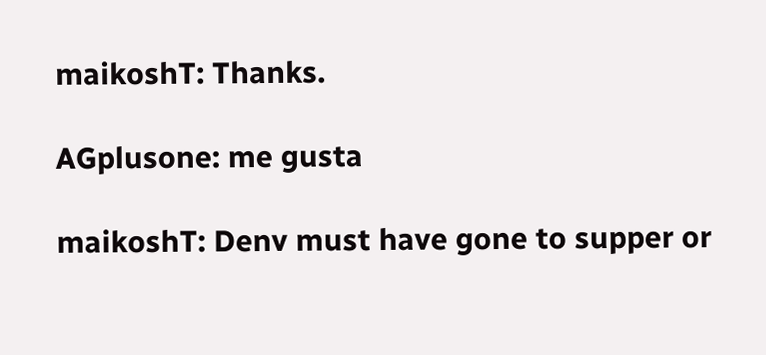maikoshT: Thanks.

AGplusone: me gusta

maikoshT: Denv must have gone to supper or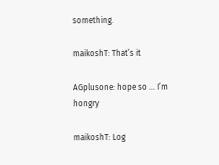something.

maikoshT: That’s it

AGplusone: hope so … I’m hongry

maikoshT: Log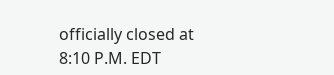officially closed at 8:10 P.M. EDT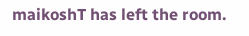maikoshT has left the room.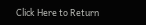Click Here to Return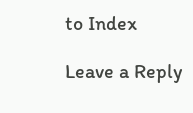to Index

Leave a Reply